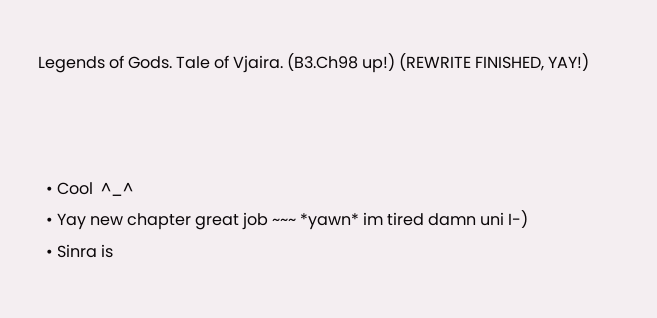Legends of Gods. Tale of Vjaira. (B3.Ch98 up!) (REWRITE FINISHED, YAY!)



  • Cool  ^_^
  • Yay new chapter great job ~~~ *yawn* im tired damn uni I-)
  • Sinra is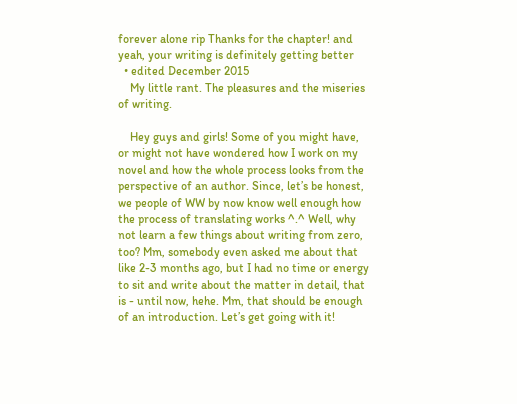forever alone rip Thanks for the chapter! and yeah, your writing is definitely getting better
  • edited December 2015
    My little rant. The pleasures and the miseries of writing.

    Hey guys and girls! Some of you might have, or might not have wondered how I work on my novel and how the whole process looks from the perspective of an author. Since, let’s be honest, we people of WW by now know well enough how the process of translating works ^.^ Well, why not learn a few things about writing from zero, too? Mm, somebody even asked me about that like 2-3 months ago, but I had no time or energy to sit and write about the matter in detail, that is - until now, hehe. Mm, that should be enough of an introduction. Let’s get going with it!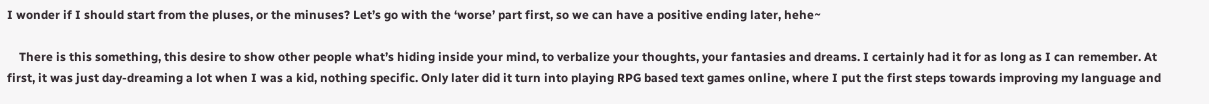I wonder if I should start from the pluses, or the minuses? Let’s go with the ‘worse’ part first, so we can have a positive ending later, hehe~

    There is this something, this desire to show other people what’s hiding inside your mind, to verbalize your thoughts, your fantasies and dreams. I certainly had it for as long as I can remember. At first, it was just day-dreaming a lot when I was a kid, nothing specific. Only later did it turn into playing RPG based text games online, where I put the first steps towards improving my language and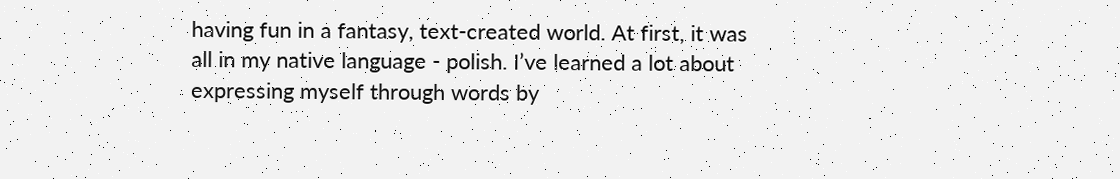having fun in a fantasy, text-created world. At first, it was all in my native language - polish. I’ve learned a lot about expressing myself through words by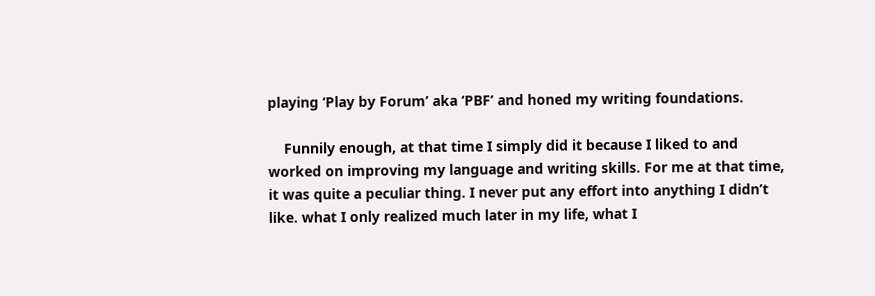playing ‘Play by Forum’ aka ‘PBF’ and honed my writing foundations.

    Funnily enough, at that time I simply did it because I liked to and worked on improving my language and writing skills. For me at that time, it was quite a peculiar thing. I never put any effort into anything I didn’t like. what I only realized much later in my life, what I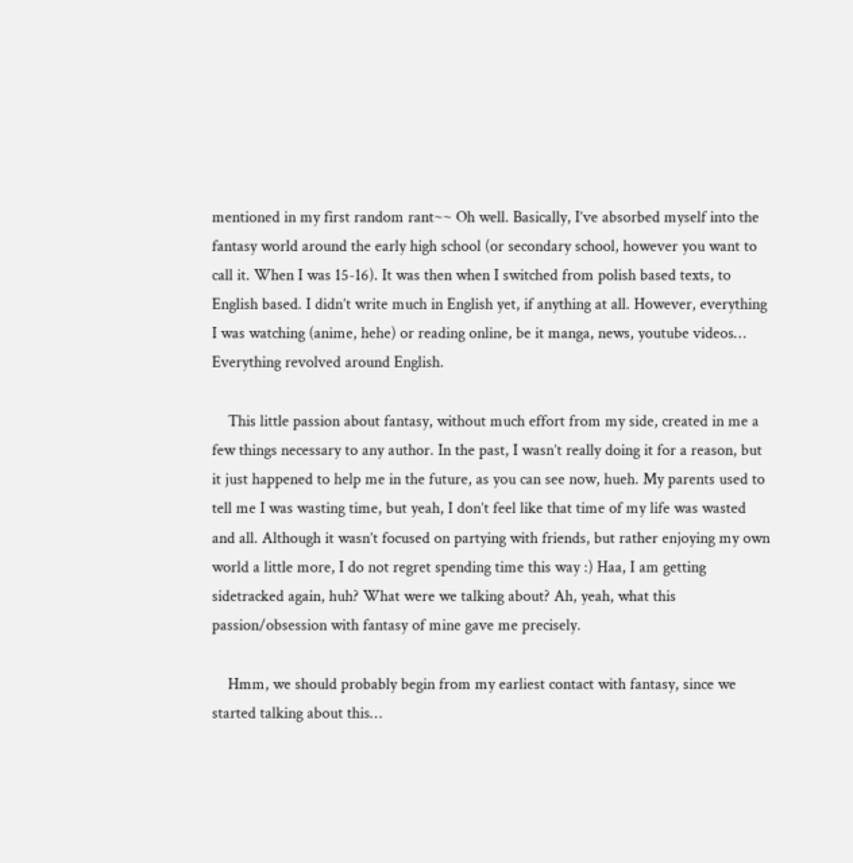mentioned in my first random rant~~ Oh well. Basically, I’ve absorbed myself into the fantasy world around the early high school (or secondary school, however you want to call it. When I was 15-16). It was then when I switched from polish based texts, to English based. I didn’t write much in English yet, if anything at all. However, everything I was watching (anime, hehe) or reading online, be it manga, news, youtube videos… Everything revolved around English.

    This little passion about fantasy, without much effort from my side, created in me a few things necessary to any author. In the past, I wasn’t really doing it for a reason, but it just happened to help me in the future, as you can see now, hueh. My parents used to tell me I was wasting time, but yeah, I don’t feel like that time of my life was wasted and all. Although it wasn’t focused on partying with friends, but rather enjoying my own world a little more, I do not regret spending time this way :) Haa, I am getting sidetracked again, huh? What were we talking about? Ah, yeah, what this passion/obsession with fantasy of mine gave me precisely.

    Hmm, we should probably begin from my earliest contact with fantasy, since we started talking about this…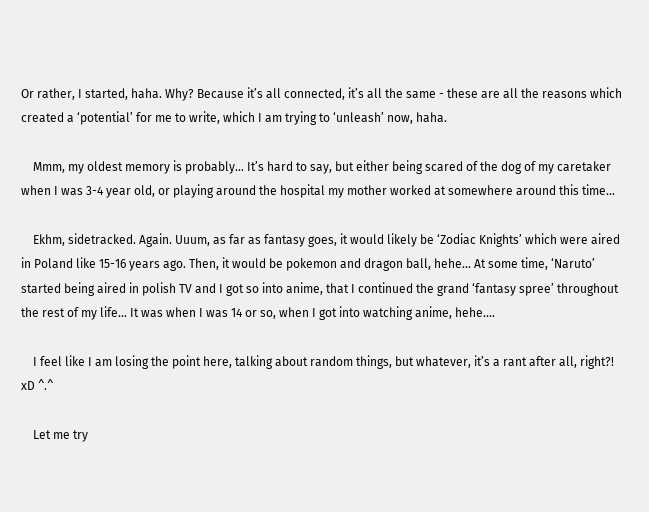Or rather, I started, haha. Why? Because it’s all connected, it’s all the same - these are all the reasons which created a ‘potential’ for me to write, which I am trying to ‘unleash’ now, haha.

    Mmm, my oldest memory is probably… It’s hard to say, but either being scared of the dog of my caretaker when I was 3-4 year old, or playing around the hospital my mother worked at somewhere around this time…

    Ekhm, sidetracked. Again. Uuum, as far as fantasy goes, it would likely be ‘Zodiac Knights’ which were aired in Poland like 15-16 years ago. Then, it would be pokemon and dragon ball, hehe… At some time, ‘Naruto’ started being aired in polish TV and I got so into anime, that I continued the grand ‘fantasy spree’ throughout the rest of my life… It was when I was 14 or so, when I got into watching anime, hehe….

    I feel like I am losing the point here, talking about random things, but whatever, it’s a rant after all, right?! xD ^.^

    Let me try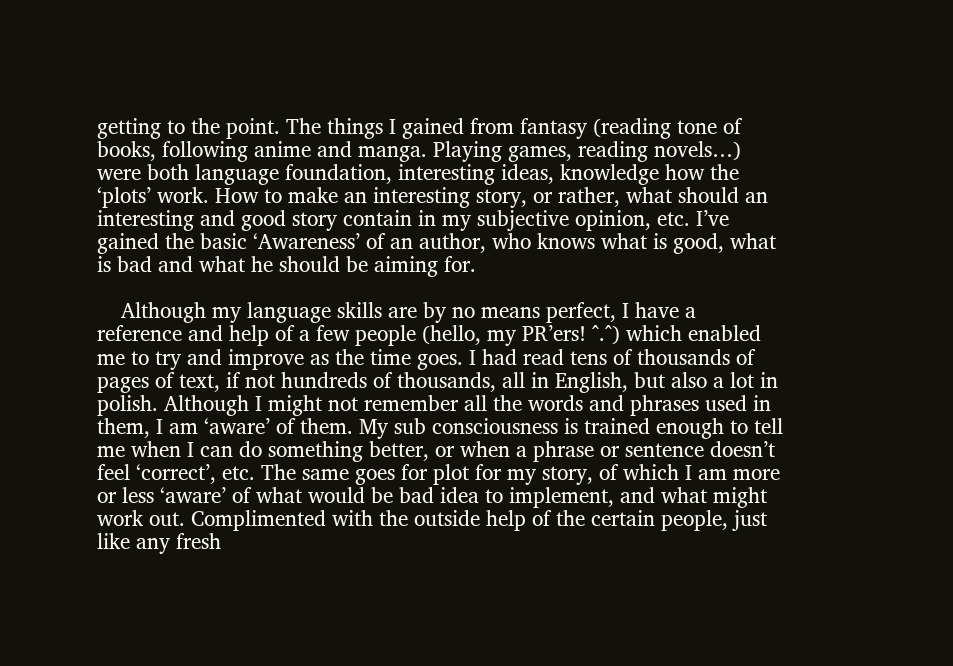getting to the point. The things I gained from fantasy (reading tone of books, following anime and manga. Playing games, reading novels…) were both language foundation, interesting ideas, knowledge how the ‘plots’ work. How to make an interesting story, or rather, what should an interesting and good story contain in my subjective opinion, etc. I’ve gained the basic ‘Awareness’ of an author, who knows what is good, what is bad and what he should be aiming for.

    Although my language skills are by no means perfect, I have a reference and help of a few people (hello, my PR’ers! ^.^) which enabled me to try and improve as the time goes. I had read tens of thousands of pages of text, if not hundreds of thousands, all in English, but also a lot in polish. Although I might not remember all the words and phrases used in them, I am ‘aware’ of them. My sub consciousness is trained enough to tell me when I can do something better, or when a phrase or sentence doesn’t feel ‘correct’, etc. The same goes for plot for my story, of which I am more or less ‘aware’ of what would be bad idea to implement, and what might work out. Complimented with the outside help of the certain people, just like any fresh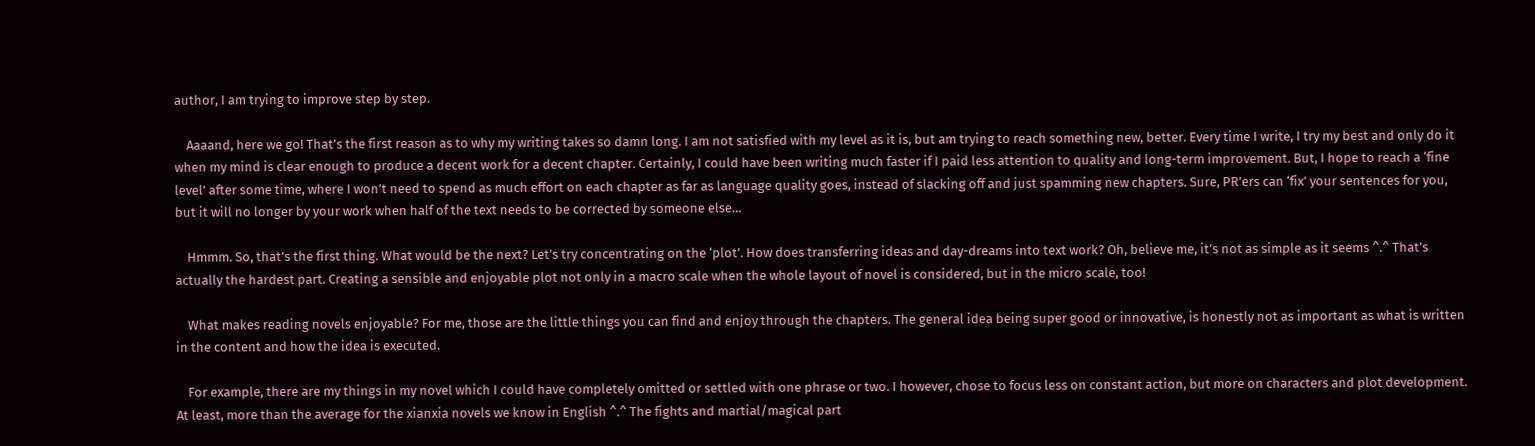author, I am trying to improve step by step.

    Aaaand, here we go! That’s the first reason as to why my writing takes so damn long. I am not satisfied with my level as it is, but am trying to reach something new, better. Every time I write, I try my best and only do it when my mind is clear enough to produce a decent work for a decent chapter. Certainly, I could have been writing much faster if I paid less attention to quality and long-term improvement. But, I hope to reach a ‘fine level’ after some time, where I won’t need to spend as much effort on each chapter as far as language quality goes, instead of slacking off and just spamming new chapters. Sure, PR’ers can ‘fix’ your sentences for you, but it will no longer by your work when half of the text needs to be corrected by someone else…

    Hmmm. So, that’s the first thing. What would be the next? Let’s try concentrating on the ‘plot’. How does transferring ideas and day-dreams into text work? Oh, believe me, it’s not as simple as it seems ^.^ That’s actually the hardest part. Creating a sensible and enjoyable plot not only in a macro scale when the whole layout of novel is considered, but in the micro scale, too!

    What makes reading novels enjoyable? For me, those are the little things you can find and enjoy through the chapters. The general idea being super good or innovative, is honestly not as important as what is written in the content and how the idea is executed.

    For example, there are my things in my novel which I could have completely omitted or settled with one phrase or two. I however, chose to focus less on constant action, but more on characters and plot development. At least, more than the average for the xianxia novels we know in English ^.^ The fights and martial/magical part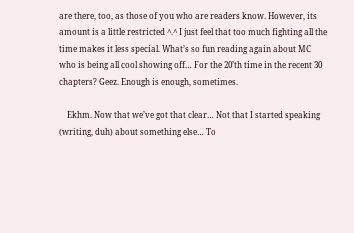are there, too, as those of you who are readers know. However, its amount is a little restricted ^.^ I just feel that too much fighting all the time makes it less special. What’s so fun reading again about MC who is being all cool showing off… For the 20’th time in the recent 30 chapters? Geez. Enough is enough, sometimes.

    Ekhm. Now that we’ve got that clear… Not that I started speaking (writing, duh) about something else… To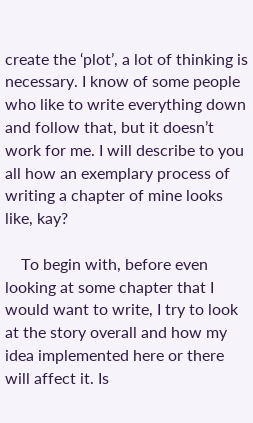create the ‘plot’, a lot of thinking is necessary. I know of some people who like to write everything down and follow that, but it doesn’t work for me. I will describe to you all how an exemplary process of writing a chapter of mine looks like, kay?

    To begin with, before even looking at some chapter that I would want to write, I try to look at the story overall and how my idea implemented here or there will affect it. Is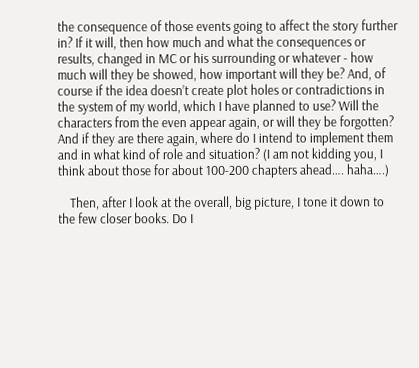the consequence of those events going to affect the story further in? If it will, then how much and what the consequences or results, changed in MC or his surrounding or whatever - how much will they be showed, how important will they be? And, of course if the idea doesn’t create plot holes or contradictions in the system of my world, which I have planned to use? Will the characters from the even appear again, or will they be forgotten? And if they are there again, where do I intend to implement them and in what kind of role and situation? (I am not kidding you, I think about those for about 100-200 chapters ahead…. haha….)

    Then, after I look at the overall, big picture, I tone it down to the few closer books. Do I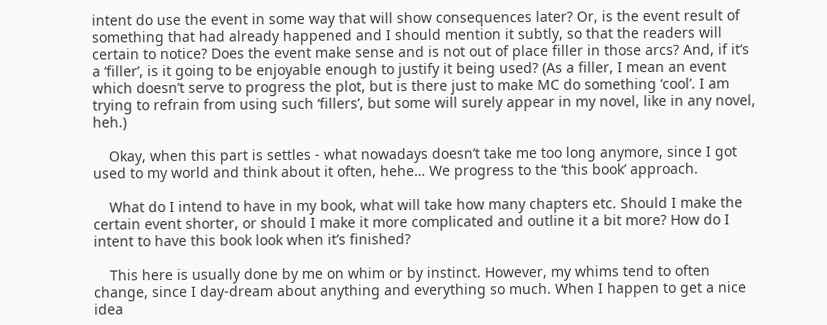intent do use the event in some way that will show consequences later? Or, is the event result of something that had already happened and I should mention it subtly, so that the readers will certain to notice? Does the event make sense and is not out of place filler in those arcs? And, if it’s a ‘filler’, is it going to be enjoyable enough to justify it being used? (As a filler, I mean an event which doesn’t serve to progress the plot, but is there just to make MC do something ‘cool’. I am trying to refrain from using such ‘fillers’, but some will surely appear in my novel, like in any novel, heh.)

    Okay, when this part is settles - what nowadays doesn’t take me too long anymore, since I got used to my world and think about it often, hehe… We progress to the ‘this book’ approach.

    What do I intend to have in my book, what will take how many chapters etc. Should I make the certain event shorter, or should I make it more complicated and outline it a bit more? How do I intent to have this book look when it’s finished?

    This here is usually done by me on whim or by instinct. However, my whims tend to often change, since I day-dream about anything and everything so much. When I happen to get a nice idea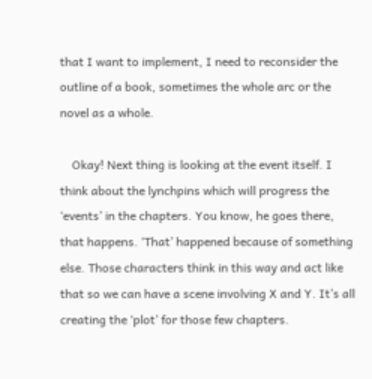that I want to implement, I need to reconsider the outline of a book, sometimes the whole arc or the novel as a whole.

    Okay! Next thing is looking at the event itself. I think about the lynchpins which will progress the ‘events’ in the chapters. You know, he goes there, that happens. ‘That’ happened because of something else. Those characters think in this way and act like that so we can have a scene involving X and Y. It’s all creating the ‘plot’ for those few chapters.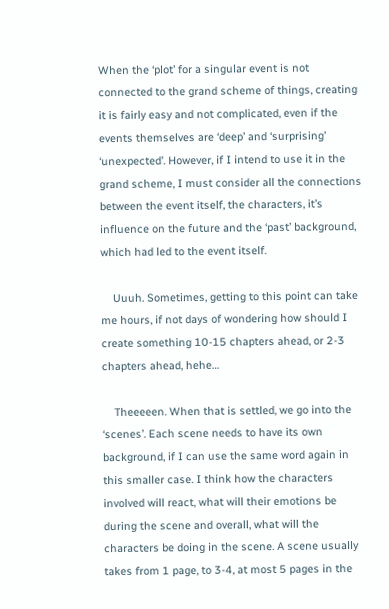When the ‘plot’ for a singular event is not connected to the grand scheme of things, creating it is fairly easy and not complicated, even if the events themselves are ‘deep’ and ‘surprising’ ‘unexpected’. However, if I intend to use it in the grand scheme, I must consider all the connections between the event itself, the characters, it’s influence on the future and the ‘past’ background, which had led to the event itself.

    Uuuh. Sometimes, getting to this point can take me hours, if not days of wondering how should I create something 10-15 chapters ahead, or 2-3 chapters ahead, hehe…

    Theeeeen. When that is settled, we go into the ‘scenes’. Each scene needs to have its own background, if I can use the same word again in this smaller case. I think how the characters involved will react, what will their emotions be during the scene and overall, what will the characters be doing in the scene. A scene usually takes from 1 page, to 3-4, at most 5 pages in the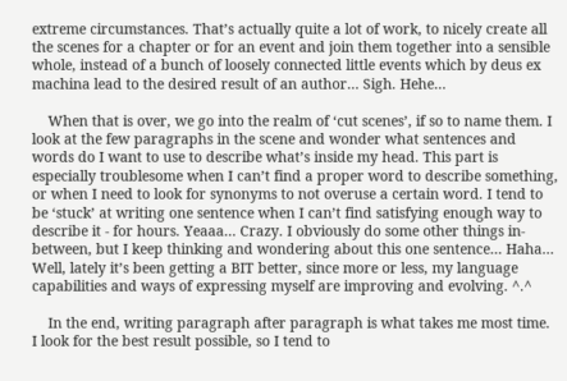extreme circumstances. That’s actually quite a lot of work, to nicely create all the scenes for a chapter or for an event and join them together into a sensible whole, instead of a bunch of loosely connected little events which by deus ex machina lead to the desired result of an author… Sigh. Hehe…

    When that is over, we go into the realm of ‘cut scenes’, if so to name them. I look at the few paragraphs in the scene and wonder what sentences and words do I want to use to describe what’s inside my head. This part is especially troublesome when I can’t find a proper word to describe something, or when I need to look for synonyms to not overuse a certain word. I tend to be ‘stuck’ at writing one sentence when I can’t find satisfying enough way to describe it - for hours. Yeaaa… Crazy. I obviously do some other things in-between, but I keep thinking and wondering about this one sentence… Haha… Well, lately it’s been getting a BIT better, since more or less, my language capabilities and ways of expressing myself are improving and evolving. ^.^

    In the end, writing paragraph after paragraph is what takes me most time. I look for the best result possible, so I tend to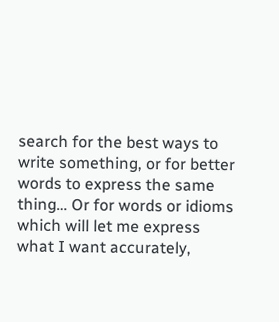search for the best ways to write something, or for better words to express the same thing… Or for words or idioms which will let me express what I want accurately,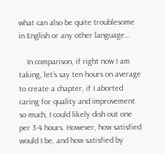what can also be quite troublesome in English or any other language…

    In comparison, if right now I am taking, let’s say ten hours on average to create a chapter, if I aborted caring for quality and improvement so much, I could likely dish out one per 3-4 hours. However, how satisfied would I be, and how satisfied by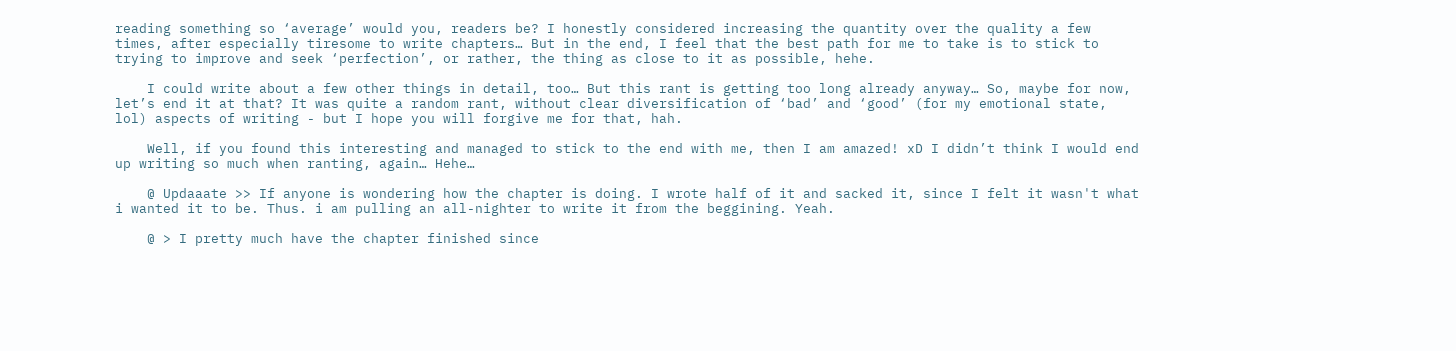reading something so ‘average’ would you, readers be? I honestly considered increasing the quantity over the quality a few times, after especially tiresome to write chapters… But in the end, I feel that the best path for me to take is to stick to trying to improve and seek ‘perfection’, or rather, the thing as close to it as possible, hehe.

    I could write about a few other things in detail, too… But this rant is getting too long already anyway… So, maybe for now, let’s end it at that? It was quite a random rant, without clear diversification of ‘bad’ and ‘good’ (for my emotional state, lol) aspects of writing - but I hope you will forgive me for that, hah.

    Well, if you found this interesting and managed to stick to the end with me, then I am amazed! xD I didn’t think I would end up writing so much when ranting, again… Hehe…

    @ Updaaate >> If anyone is wondering how the chapter is doing. I wrote half of it and sacked it, since I felt it wasn't what i wanted it to be. Thus. i am pulling an all-nighter to write it from the beggining. Yeah.

    @ > I pretty much have the chapter finished since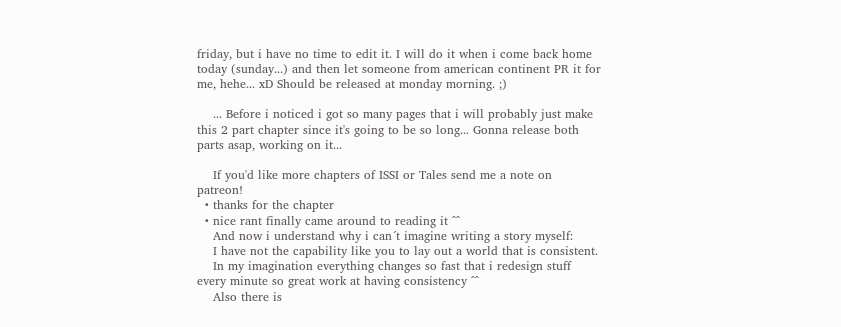friday, but i have no time to edit it. I will do it when i come back home today (sunday...) and then let someone from american continent PR it for me, hehe... xD Should be released at monday morning. ;)

    ... Before i noticed i got so many pages that i will probably just make this 2 part chapter since it's going to be so long... Gonna release both parts asap, working on it...

    If you'd like more chapters of ISSI or Tales send me a note on patreon!
  • thanks for the chapter
  • nice rant finally came around to reading it ^^
    And now i understand why i can´t imagine writing a story myself:
    I have not the capability like you to lay out a world that is consistent.
    In my imagination everything changes so fast that i redesign stuff every minute so great work at having consistency ^^
    Also there is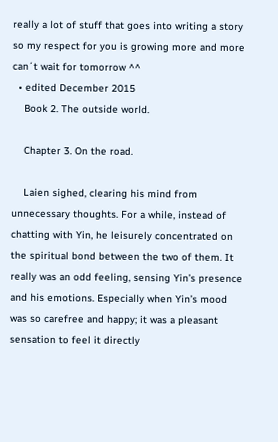really a lot of stuff that goes into writing a story so my respect for you is growing more and more can´t wait for tomorrow ^^
  • edited December 2015
    Book 2. The outside world.

    Chapter 3. On the road.

    Laien sighed, clearing his mind from unnecessary thoughts. For a while, instead of chatting with Yin, he leisurely concentrated on the spiritual bond between the two of them. It really was an odd feeling, sensing Yin’s presence and his emotions. Especially when Yin’s mood was so carefree and happy; it was a pleasant sensation to feel it directly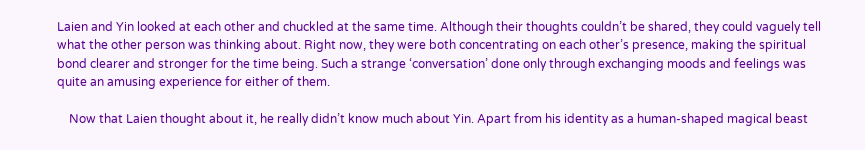Laien and Yin looked at each other and chuckled at the same time. Although their thoughts couldn’t be shared, they could vaguely tell what the other person was thinking about. Right now, they were both concentrating on each other’s presence, making the spiritual bond clearer and stronger for the time being. Such a strange ‘conversation’ done only through exchanging moods and feelings was quite an amusing experience for either of them.

    Now that Laien thought about it, he really didn’t know much about Yin. Apart from his identity as a human-shaped magical beast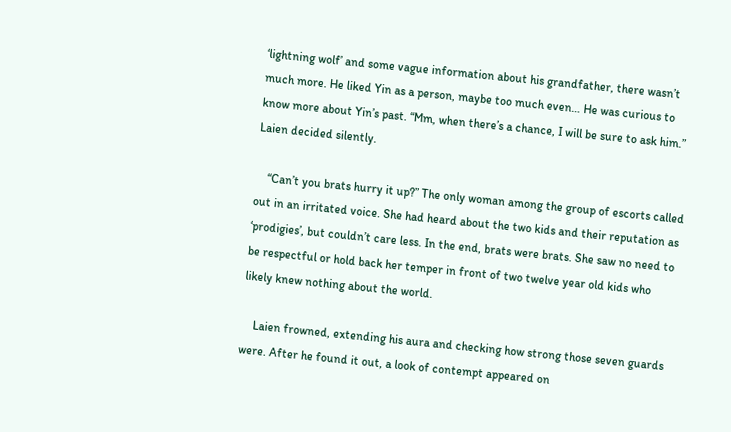‘lightning wolf’ and some vague information about his grandfather, there wasn’t much more. He liked Yin as a person, maybe too much even… He was curious to know more about Yin’s past. “Mm, when there’s a chance, I will be sure to ask him.” Laien decided silently.

    “Can’t you brats hurry it up?” The only woman among the group of escorts called out in an irritated voice. She had heard about the two kids and their reputation as ‘prodigies’, but couldn’t care less. In the end, brats were brats. She saw no need to be respectful or hold back her temper in front of two twelve year old kids who likely knew nothing about the world.

    Laien frowned, extending his aura and checking how strong those seven guards were. After he found it out, a look of contempt appeared on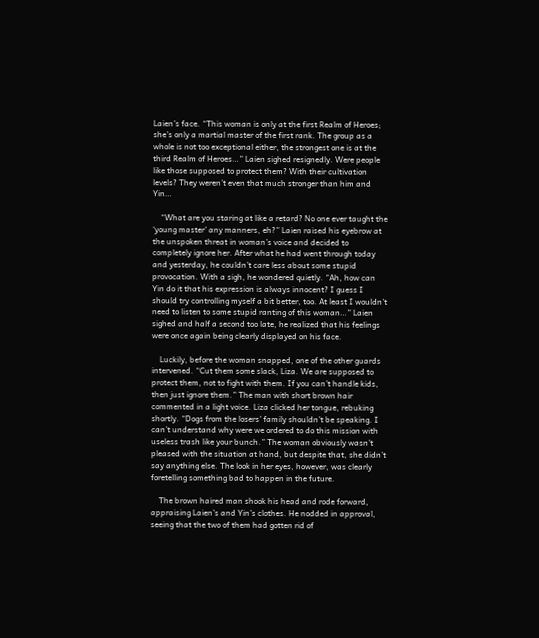Laien’s face. “This woman is only at the first Realm of Heroes; she’s only a martial master of the first rank. The group as a whole is not too exceptional either, the strongest one is at the third Realm of Heroes…” Laien sighed resignedly. Were people like those supposed to protect them? With their cultivation levels? They weren’t even that much stronger than him and Yin…

    “What are you staring at like a retard? No one ever taught the ‘young master’ any manners, eh?” Laien raised his eyebrow at the unspoken threat in woman’s voice and decided to completely ignore her. After what he had went through today and yesterday, he couldn’t care less about some stupid provocation. With a sigh, he wondered quietly. “Ah, how can Yin do it that his expression is always innocent? I guess I should try controlling myself a bit better, too. At least I wouldn’t need to listen to some stupid ranting of this woman…” Laien sighed and half a second too late, he realized that his feelings were once again being clearly displayed on his face.

    Luckily, before the woman snapped, one of the other guards intervened. “Cut them some slack, Liza. We are supposed to protect them, not to fight with them. If you can’t handle kids, then just ignore them.” The man with short brown hair commented in a light voice. Liza clicked her tongue, rebuking shortly. “Dogs from the losers’ family shouldn’t be speaking. I can’t understand why were we ordered to do this mission with useless trash like your bunch.” The woman obviously wasn’t pleased with the situation at hand, but despite that, she didn’t say anything else. The look in her eyes, however, was clearly foretelling something bad to happen in the future.

    The brown haired man shook his head and rode forward, appraising Laien’s and Yin’s clothes. He nodded in approval, seeing that the two of them had gotten rid of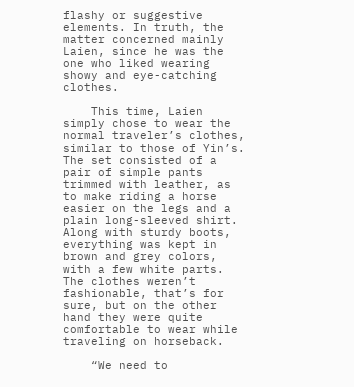flashy or suggestive elements. In truth, the matter concerned mainly Laien, since he was the one who liked wearing showy and eye-catching clothes.

    This time, Laien simply chose to wear the normal traveler’s clothes, similar to those of Yin’s. The set consisted of a pair of simple pants trimmed with leather, as to make riding a horse easier on the legs and a plain long-sleeved shirt. Along with sturdy boots, everything was kept in brown and grey colors, with a few white parts. The clothes weren’t fashionable, that’s for sure, but on the other hand they were quite comfortable to wear while traveling on horseback.

    “We need to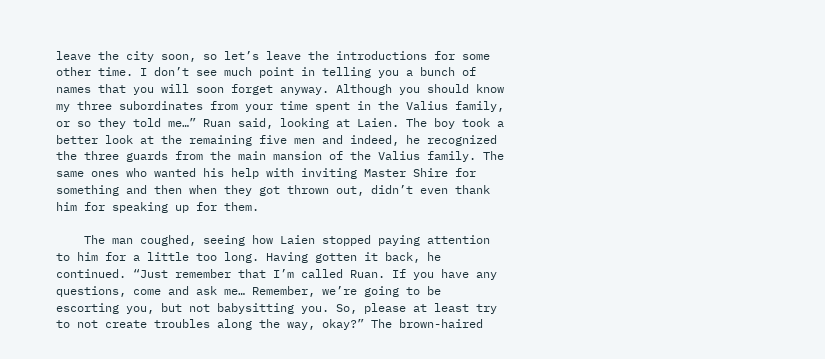leave the city soon, so let’s leave the introductions for some other time. I don’t see much point in telling you a bunch of names that you will soon forget anyway. Although you should know my three subordinates from your time spent in the Valius family, or so they told me…” Ruan said, looking at Laien. The boy took a better look at the remaining five men and indeed, he recognized the three guards from the main mansion of the Valius family. The same ones who wanted his help with inviting Master Shire for something and then when they got thrown out, didn’t even thank him for speaking up for them.

    The man coughed, seeing how Laien stopped paying attention to him for a little too long. Having gotten it back, he continued. “Just remember that I’m called Ruan. If you have any questions, come and ask me… Remember, we’re going to be escorting you, but not babysitting you. So, please at least try to not create troubles along the way, okay?” The brown-haired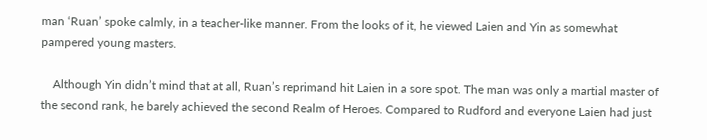man ‘Ruan’ spoke calmly, in a teacher-like manner. From the looks of it, he viewed Laien and Yin as somewhat pampered young masters.

    Although Yin didn’t mind that at all, Ruan’s reprimand hit Laien in a sore spot. The man was only a martial master of the second rank, he barely achieved the second Realm of Heroes. Compared to Rudford and everyone Laien had just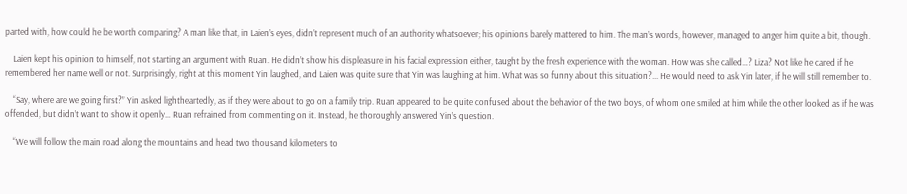parted with, how could he be worth comparing? A man like that, in Laien’s eyes, didn’t represent much of an authority whatsoever; his opinions barely mattered to him. The man’s words, however, managed to anger him quite a bit, though.

    Laien kept his opinion to himself, not starting an argument with Ruan. He didn’t show his displeasure in his facial expression either, taught by the fresh experience with the woman. How was she called…? Liza? Not like he cared if he remembered her name well or not. Surprisingly, right at this moment Yin laughed, and Laien was quite sure that Yin was laughing at him. What was so funny about this situation?... He would need to ask Yin later, if he will still remember to.

    “Say, where are we going first?” Yin asked lightheartedly, as if they were about to go on a family trip. Ruan appeared to be quite confused about the behavior of the two boys, of whom one smiled at him while the other looked as if he was offended, but didn’t want to show it openly… Ruan refrained from commenting on it. Instead, he thoroughly answered Yin’s question.

    “We will follow the main road along the mountains and head two thousand kilometers to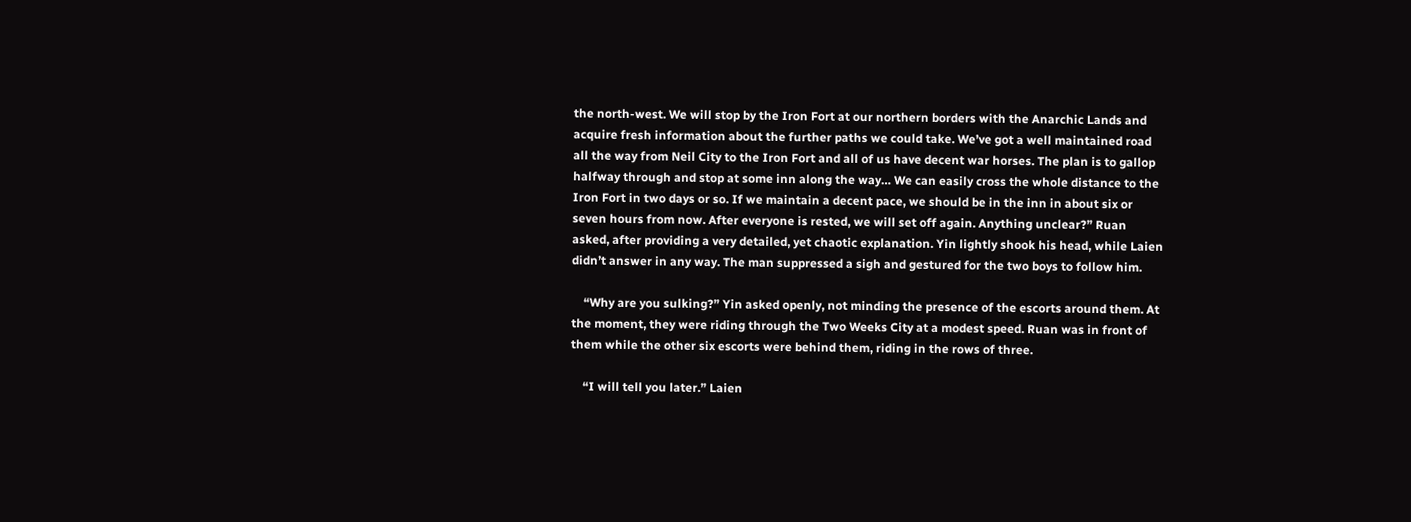the north-west. We will stop by the Iron Fort at our northern borders with the Anarchic Lands and acquire fresh information about the further paths we could take. We’ve got a well maintained road all the way from Neil City to the Iron Fort and all of us have decent war horses. The plan is to gallop halfway through and stop at some inn along the way… We can easily cross the whole distance to the Iron Fort in two days or so. If we maintain a decent pace, we should be in the inn in about six or seven hours from now. After everyone is rested, we will set off again. Anything unclear?” Ruan asked, after providing a very detailed, yet chaotic explanation. Yin lightly shook his head, while Laien didn’t answer in any way. The man suppressed a sigh and gestured for the two boys to follow him.

    “Why are you sulking?” Yin asked openly, not minding the presence of the escorts around them. At the moment, they were riding through the Two Weeks City at a modest speed. Ruan was in front of them while the other six escorts were behind them, riding in the rows of three.

    “I will tell you later.” Laien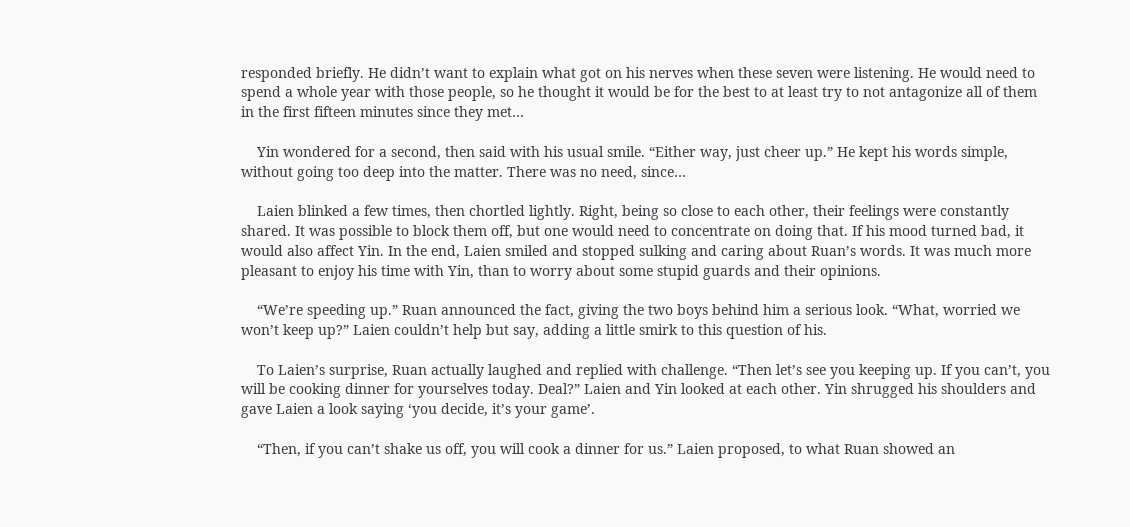responded briefly. He didn’t want to explain what got on his nerves when these seven were listening. He would need to spend a whole year with those people, so he thought it would be for the best to at least try to not antagonize all of them in the first fifteen minutes since they met…

    Yin wondered for a second, then said with his usual smile. “Either way, just cheer up.” He kept his words simple, without going too deep into the matter. There was no need, since…

    Laien blinked a few times, then chortled lightly. Right, being so close to each other, their feelings were constantly shared. It was possible to block them off, but one would need to concentrate on doing that. If his mood turned bad, it would also affect Yin. In the end, Laien smiled and stopped sulking and caring about Ruan’s words. It was much more pleasant to enjoy his time with Yin, than to worry about some stupid guards and their opinions.

    “We’re speeding up.” Ruan announced the fact, giving the two boys behind him a serious look. “What, worried we won’t keep up?” Laien couldn’t help but say, adding a little smirk to this question of his.

    To Laien’s surprise, Ruan actually laughed and replied with challenge. “Then let’s see you keeping up. If you can’t, you will be cooking dinner for yourselves today. Deal?” Laien and Yin looked at each other. Yin shrugged his shoulders and gave Laien a look saying ‘you decide, it’s your game’.

    “Then, if you can’t shake us off, you will cook a dinner for us.” Laien proposed, to what Ruan showed an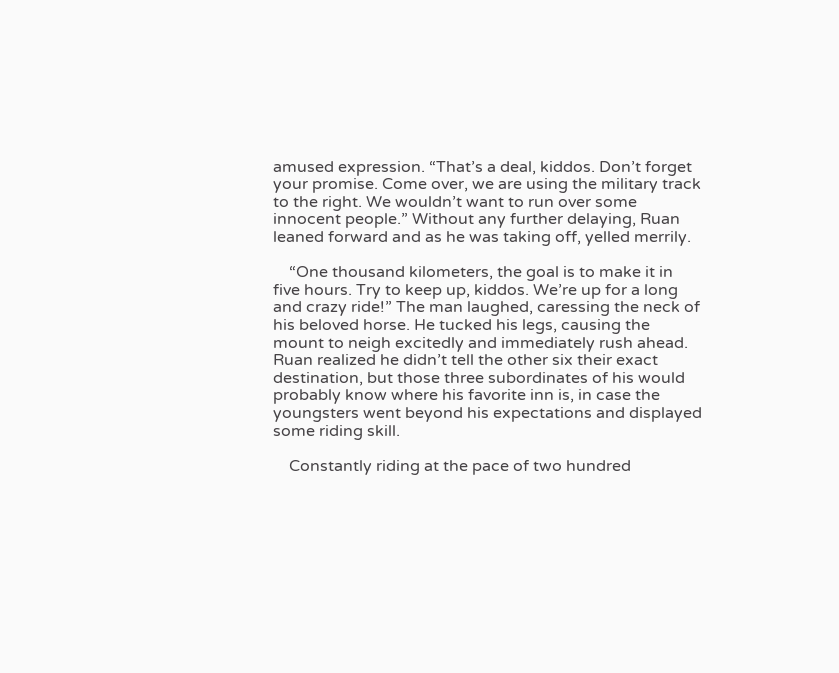amused expression. “That’s a deal, kiddos. Don’t forget your promise. Come over, we are using the military track to the right. We wouldn’t want to run over some innocent people.” Without any further delaying, Ruan leaned forward and as he was taking off, yelled merrily.

    “One thousand kilometers, the goal is to make it in five hours. Try to keep up, kiddos. We’re up for a long and crazy ride!” The man laughed, caressing the neck of his beloved horse. He tucked his legs, causing the mount to neigh excitedly and immediately rush ahead. Ruan realized he didn’t tell the other six their exact destination, but those three subordinates of his would probably know where his favorite inn is, in case the youngsters went beyond his expectations and displayed some riding skill.

    Constantly riding at the pace of two hundred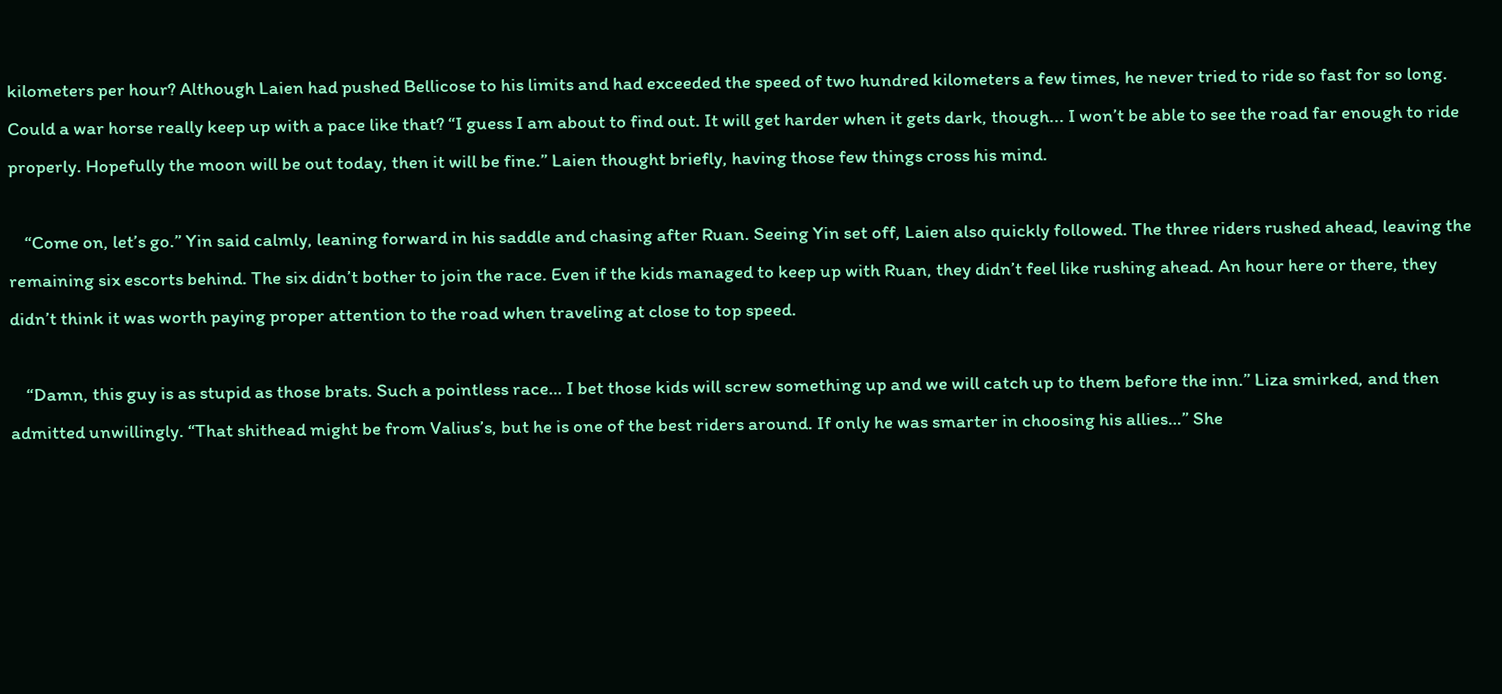kilometers per hour? Although Laien had pushed Bellicose to his limits and had exceeded the speed of two hundred kilometers a few times, he never tried to ride so fast for so long. Could a war horse really keep up with a pace like that? “I guess I am about to find out. It will get harder when it gets dark, though... I won’t be able to see the road far enough to ride properly. Hopefully the moon will be out today, then it will be fine.” Laien thought briefly, having those few things cross his mind.

    “Come on, let’s go.” Yin said calmly, leaning forward in his saddle and chasing after Ruan. Seeing Yin set off, Laien also quickly followed. The three riders rushed ahead, leaving the remaining six escorts behind. The six didn’t bother to join the race. Even if the kids managed to keep up with Ruan, they didn’t feel like rushing ahead. An hour here or there, they didn’t think it was worth paying proper attention to the road when traveling at close to top speed.

    “Damn, this guy is as stupid as those brats. Such a pointless race… I bet those kids will screw something up and we will catch up to them before the inn.” Liza smirked, and then admitted unwillingly. “That shithead might be from Valius’s, but he is one of the best riders around. If only he was smarter in choosing his allies…” She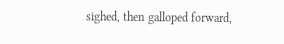sighed, then galloped forward,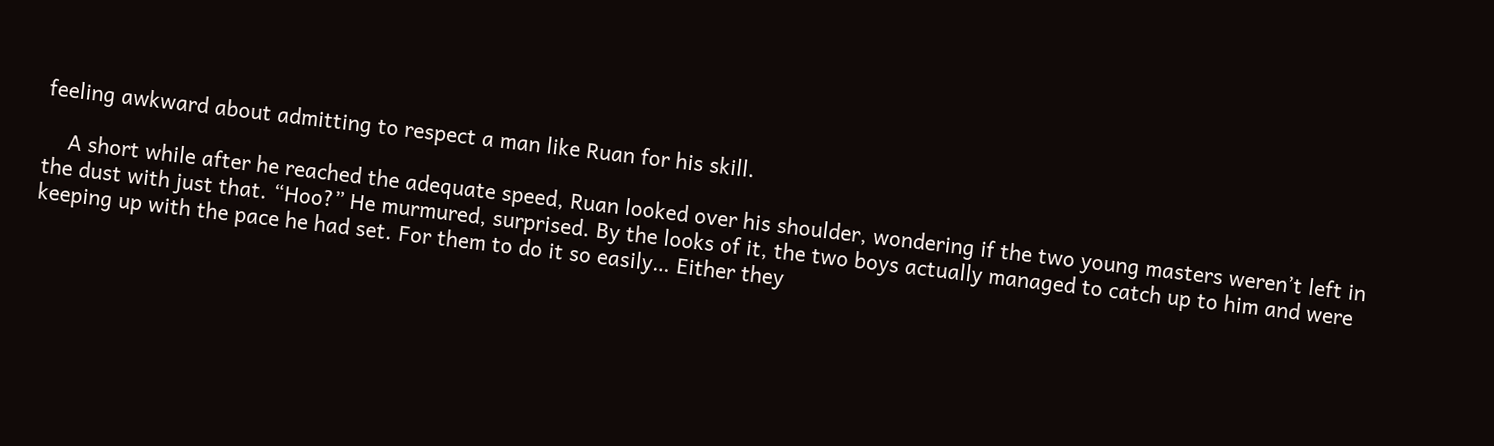feeling awkward about admitting to respect a man like Ruan for his skill.

    A short while after he reached the adequate speed, Ruan looked over his shoulder, wondering if the two young masters weren’t left in the dust with just that. “Hoo?” He murmured, surprised. By the looks of it, the two boys actually managed to catch up to him and were keeping up with the pace he had set. For them to do it so easily… Either they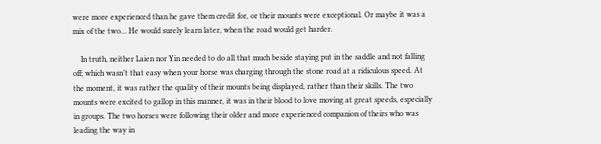were more experienced than he gave them credit for, or their mounts were exceptional. Or maybe it was a mix of the two… He would surely learn later, when the road would get harder.

    In truth, neither Laien nor Yin needed to do all that much beside staying put in the saddle and not falling off; which wasn’t that easy when your horse was charging through the stone road at a ridiculous speed. At the moment, it was rather the quality of their mounts being displayed, rather than their skills. The two mounts were excited to gallop in this manner, it was in their blood to love moving at great speeds, especially in groups. The two horses were following their older and more experienced companion of theirs who was leading the way in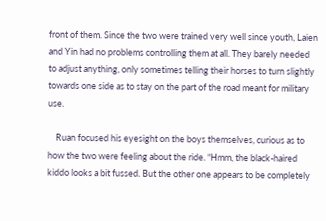front of them. Since the two were trained very well since youth, Laien and Yin had no problems controlling them at all. They barely needed to adjust anything, only sometimes telling their horses to turn slightly towards one side as to stay on the part of the road meant for military use.

    Ruan focused his eyesight on the boys themselves, curious as to how the two were feeling about the ride. “Hmm, the black-haired kiddo looks a bit fussed. But the other one appears to be completely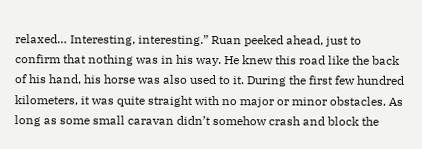relaxed… Interesting, interesting.” Ruan peeked ahead, just to confirm that nothing was in his way. He knew this road like the back of his hand, his horse was also used to it. During the first few hundred kilometers, it was quite straight with no major or minor obstacles. As long as some small caravan didn’t somehow crash and block the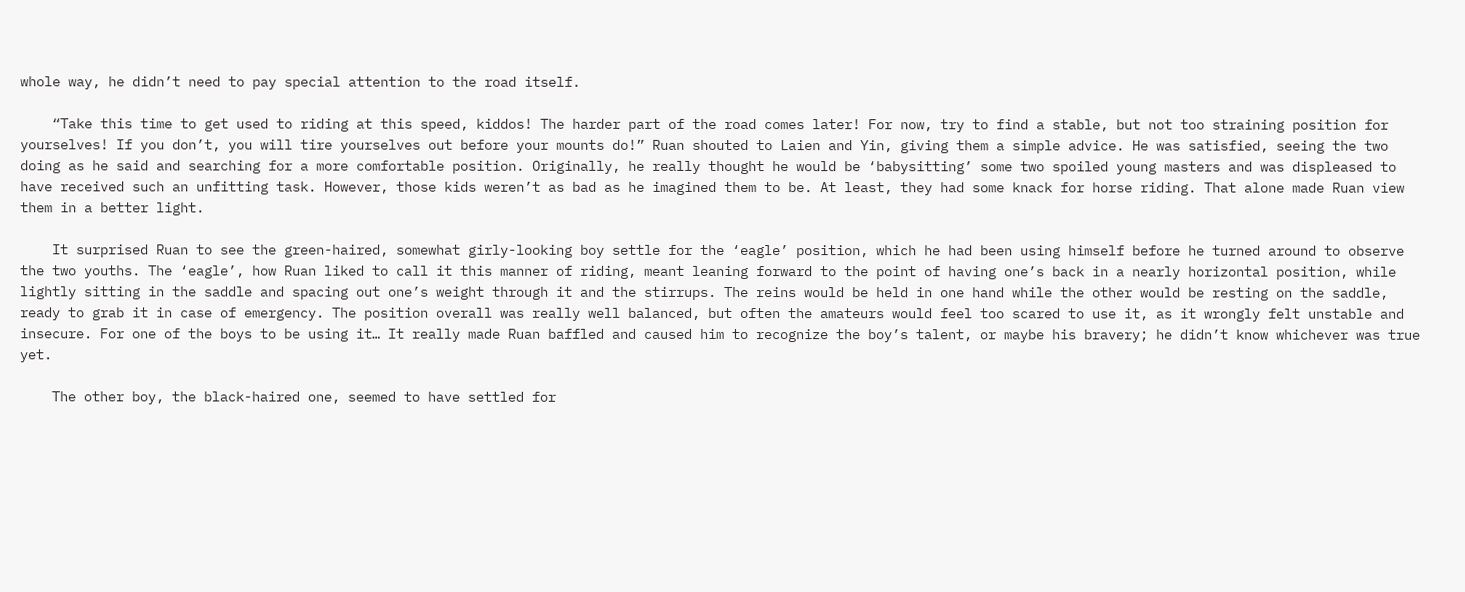whole way, he didn’t need to pay special attention to the road itself.

    “Take this time to get used to riding at this speed, kiddos! The harder part of the road comes later! For now, try to find a stable, but not too straining position for yourselves! If you don’t, you will tire yourselves out before your mounts do!” Ruan shouted to Laien and Yin, giving them a simple advice. He was satisfied, seeing the two doing as he said and searching for a more comfortable position. Originally, he really thought he would be ‘babysitting’ some two spoiled young masters and was displeased to have received such an unfitting task. However, those kids weren’t as bad as he imagined them to be. At least, they had some knack for horse riding. That alone made Ruan view them in a better light.

    It surprised Ruan to see the green-haired, somewhat girly-looking boy settle for the ‘eagle’ position, which he had been using himself before he turned around to observe the two youths. The ‘eagle’, how Ruan liked to call it this manner of riding, meant leaning forward to the point of having one’s back in a nearly horizontal position, while lightly sitting in the saddle and spacing out one’s weight through it and the stirrups. The reins would be held in one hand while the other would be resting on the saddle, ready to grab it in case of emergency. The position overall was really well balanced, but often the amateurs would feel too scared to use it, as it wrongly felt unstable and insecure. For one of the boys to be using it… It really made Ruan baffled and caused him to recognize the boy’s talent, or maybe his bravery; he didn’t know whichever was true yet.

    The other boy, the black-haired one, seemed to have settled for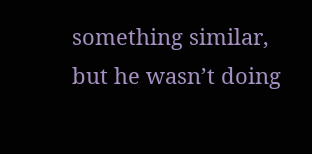something similar, but he wasn’t doing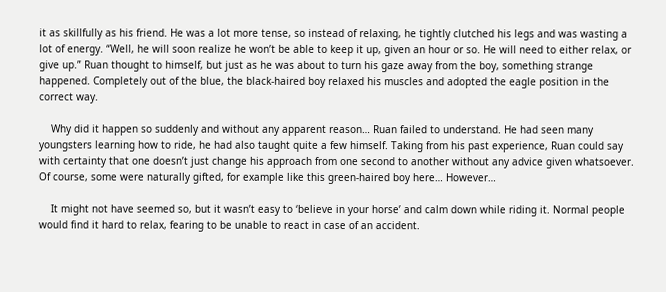it as skillfully as his friend. He was a lot more tense, so instead of relaxing, he tightly clutched his legs and was wasting a lot of energy. “Well, he will soon realize he won’t be able to keep it up, given an hour or so. He will need to either relax, or give up.” Ruan thought to himself, but just as he was about to turn his gaze away from the boy, something strange happened. Completely out of the blue, the black-haired boy relaxed his muscles and adopted the eagle position in the correct way.

    Why did it happen so suddenly and without any apparent reason… Ruan failed to understand. He had seen many youngsters learning how to ride, he had also taught quite a few himself. Taking from his past experience, Ruan could say with certainty that one doesn’t just change his approach from one second to another without any advice given whatsoever. Of course, some were naturally gifted, for example like this green-haired boy here… However…

    It might not have seemed so, but it wasn’t easy to ‘believe in your horse’ and calm down while riding it. Normal people would find it hard to relax, fearing to be unable to react in case of an accident.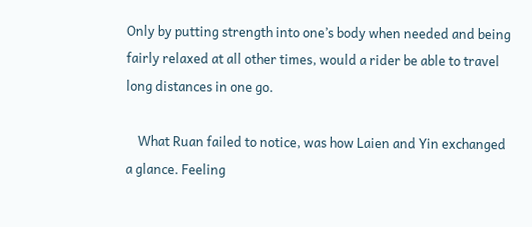Only by putting strength into one’s body when needed and being fairly relaxed at all other times, would a rider be able to travel long distances in one go.

    What Ruan failed to notice, was how Laien and Yin exchanged a glance. Feeling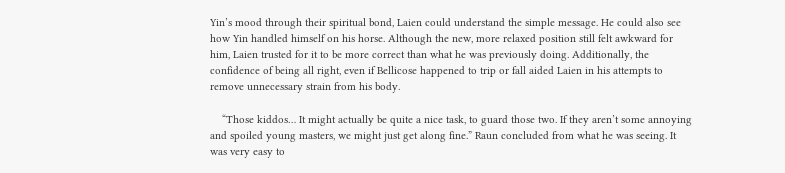Yin’s mood through their spiritual bond, Laien could understand the simple message. He could also see how Yin handled himself on his horse. Although the new, more relaxed position still felt awkward for him, Laien trusted for it to be more correct than what he was previously doing. Additionally, the confidence of being all right, even if Bellicose happened to trip or fall aided Laien in his attempts to remove unnecessary strain from his body.

    “Those kiddos… It might actually be quite a nice task, to guard those two. If they aren’t some annoying and spoiled young masters, we might just get along fine.” Raun concluded from what he was seeing. It was very easy to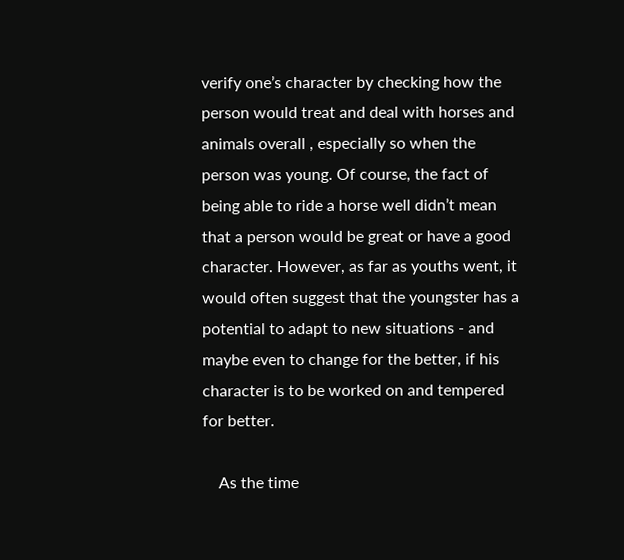verify one’s character by checking how the person would treat and deal with horses and animals overall , especially so when the person was young. Of course, the fact of being able to ride a horse well didn’t mean that a person would be great or have a good character. However, as far as youths went, it would often suggest that the youngster has a potential to adapt to new situations - and maybe even to change for the better, if his character is to be worked on and tempered for better.

    As the time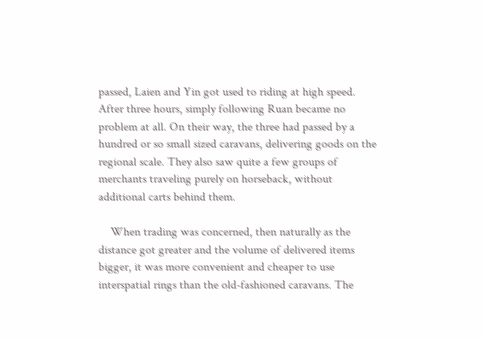passed, Laien and Yin got used to riding at high speed. After three hours, simply following Ruan became no problem at all. On their way, the three had passed by a hundred or so small sized caravans, delivering goods on the regional scale. They also saw quite a few groups of merchants traveling purely on horseback, without additional carts behind them.

    When trading was concerned, then naturally as the distance got greater and the volume of delivered items bigger, it was more convenient and cheaper to use interspatial rings than the old-fashioned caravans. The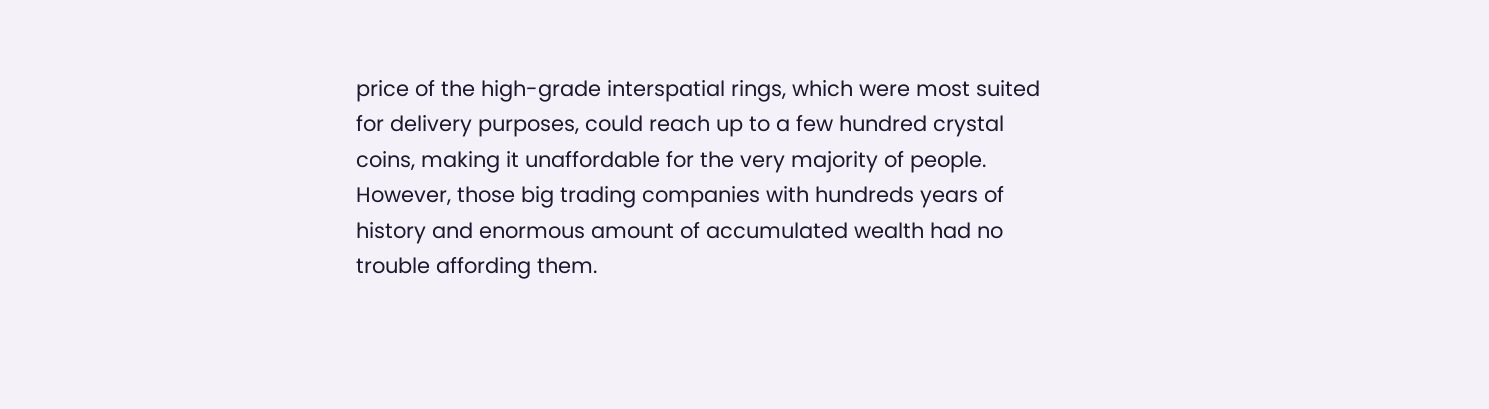price of the high-grade interspatial rings, which were most suited for delivery purposes, could reach up to a few hundred crystal coins, making it unaffordable for the very majority of people. However, those big trading companies with hundreds years of history and enormous amount of accumulated wealth had no trouble affording them.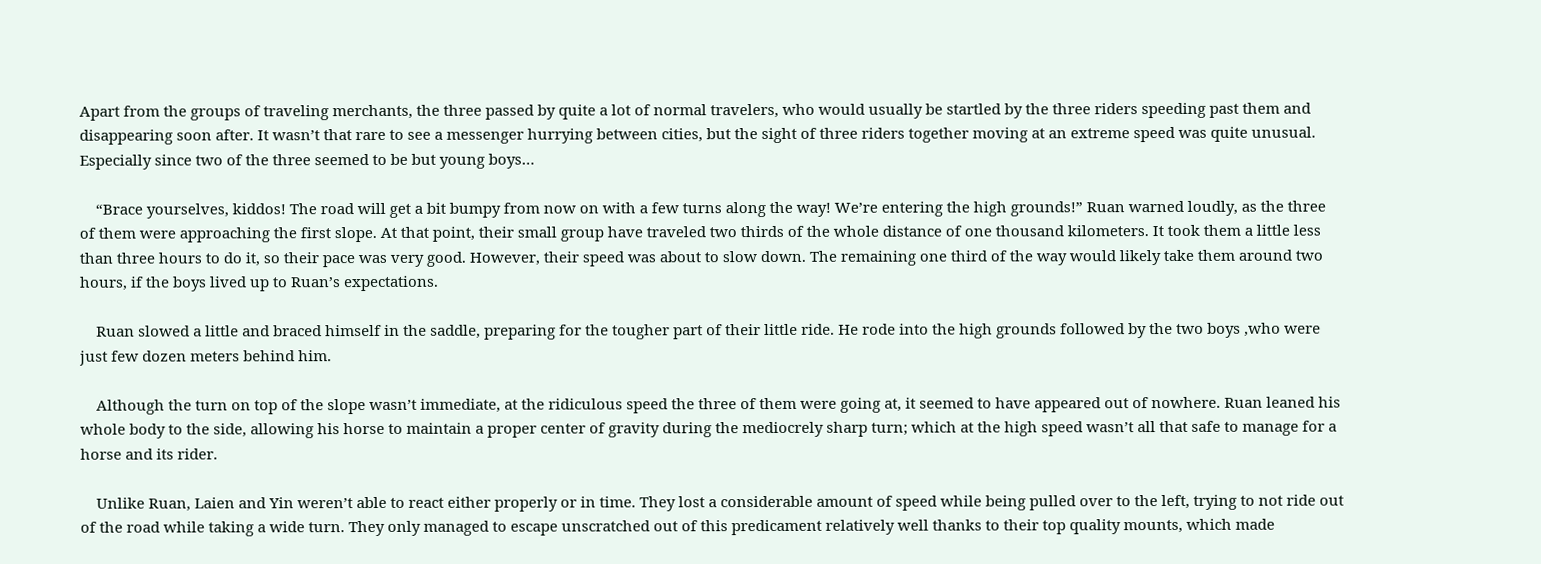Apart from the groups of traveling merchants, the three passed by quite a lot of normal travelers, who would usually be startled by the three riders speeding past them and disappearing soon after. It wasn’t that rare to see a messenger hurrying between cities, but the sight of three riders together moving at an extreme speed was quite unusual. Especially since two of the three seemed to be but young boys…

    “Brace yourselves, kiddos! The road will get a bit bumpy from now on with a few turns along the way! We’re entering the high grounds!” Ruan warned loudly, as the three of them were approaching the first slope. At that point, their small group have traveled two thirds of the whole distance of one thousand kilometers. It took them a little less than three hours to do it, so their pace was very good. However, their speed was about to slow down. The remaining one third of the way would likely take them around two hours, if the boys lived up to Ruan’s expectations.

    Ruan slowed a little and braced himself in the saddle, preparing for the tougher part of their little ride. He rode into the high grounds followed by the two boys ,who were just few dozen meters behind him.

    Although the turn on top of the slope wasn’t immediate, at the ridiculous speed the three of them were going at, it seemed to have appeared out of nowhere. Ruan leaned his whole body to the side, allowing his horse to maintain a proper center of gravity during the mediocrely sharp turn; which at the high speed wasn’t all that safe to manage for a horse and its rider.

    Unlike Ruan, Laien and Yin weren’t able to react either properly or in time. They lost a considerable amount of speed while being pulled over to the left, trying to not ride out of the road while taking a wide turn. They only managed to escape unscratched out of this predicament relatively well thanks to their top quality mounts, which made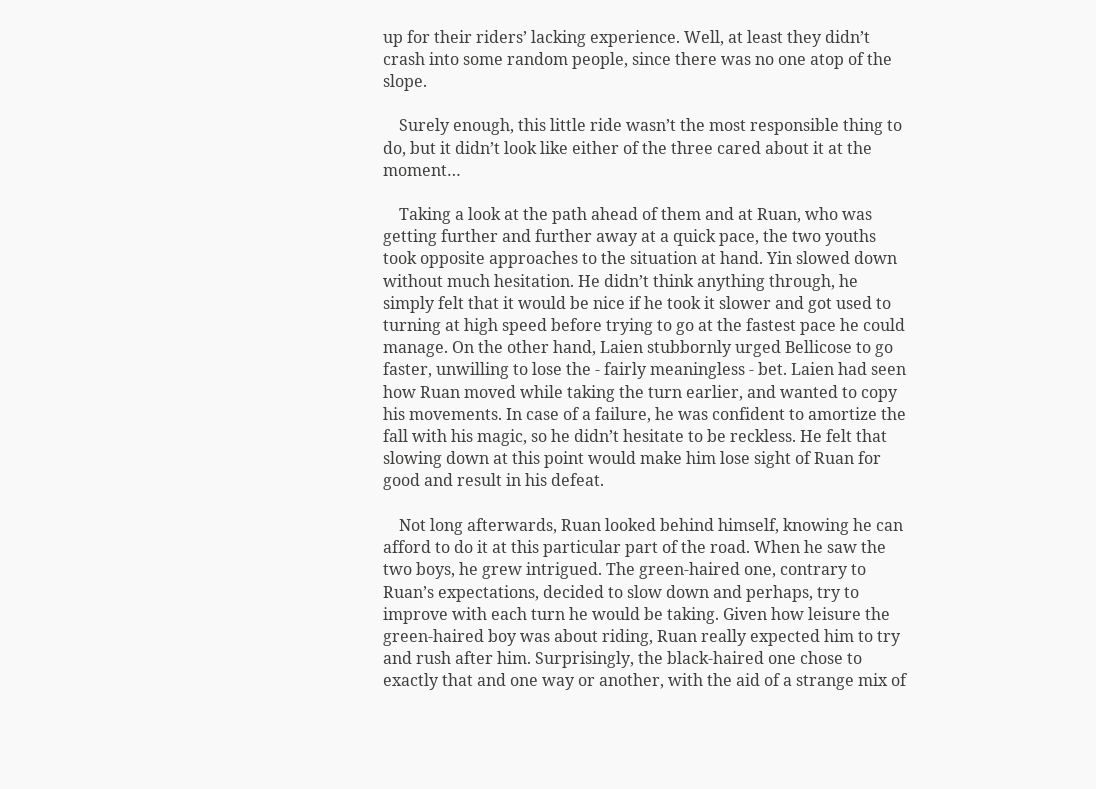up for their riders’ lacking experience. Well, at least they didn’t crash into some random people, since there was no one atop of the slope.

    Surely enough, this little ride wasn’t the most responsible thing to do, but it didn’t look like either of the three cared about it at the moment…

    Taking a look at the path ahead of them and at Ruan, who was getting further and further away at a quick pace, the two youths took opposite approaches to the situation at hand. Yin slowed down without much hesitation. He didn’t think anything through, he simply felt that it would be nice if he took it slower and got used to turning at high speed before trying to go at the fastest pace he could manage. On the other hand, Laien stubbornly urged Bellicose to go faster, unwilling to lose the - fairly meaningless - bet. Laien had seen how Ruan moved while taking the turn earlier, and wanted to copy his movements. In case of a failure, he was confident to amortize the fall with his magic, so he didn’t hesitate to be reckless. He felt that slowing down at this point would make him lose sight of Ruan for good and result in his defeat.

    Not long afterwards, Ruan looked behind himself, knowing he can afford to do it at this particular part of the road. When he saw the two boys, he grew intrigued. The green-haired one, contrary to Ruan’s expectations, decided to slow down and perhaps, try to improve with each turn he would be taking. Given how leisure the green-haired boy was about riding, Ruan really expected him to try and rush after him. Surprisingly, the black-haired one chose to exactly that and one way or another, with the aid of a strange mix of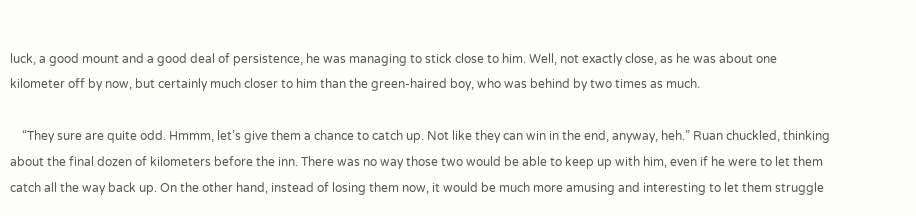luck, a good mount and a good deal of persistence, he was managing to stick close to him. Well, not exactly close, as he was about one kilometer off by now, but certainly much closer to him than the green-haired boy, who was behind by two times as much.

    “They sure are quite odd. Hmmm, let’s give them a chance to catch up. Not like they can win in the end, anyway, heh.” Ruan chuckled, thinking about the final dozen of kilometers before the inn. There was no way those two would be able to keep up with him, even if he were to let them catch all the way back up. On the other hand, instead of losing them now, it would be much more amusing and interesting to let them struggle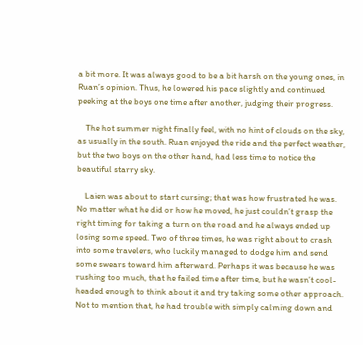a bit more. It was always good to be a bit harsh on the young ones, in Ruan’s opinion. Thus, he lowered his pace slightly and continued peeking at the boys one time after another, judging their progress.

    The hot summer night finally feel, with no hint of clouds on the sky, as usually in the south. Ruan enjoyed the ride and the perfect weather, but the two boys on the other hand, had less time to notice the beautiful starry sky.

    Laien was about to start cursing; that was how frustrated he was. No matter what he did or how he moved, he just couldn’t grasp the right timing for taking a turn on the road and he always ended up losing some speed. Two of three times, he was right about to crash into some travelers, who luckily managed to dodge him and send some swears toward him afterward. Perhaps it was because he was rushing too much, that he failed time after time, but he wasn’t cool-headed enough to think about it and try taking some other approach. Not to mention that, he had trouble with simply calming down and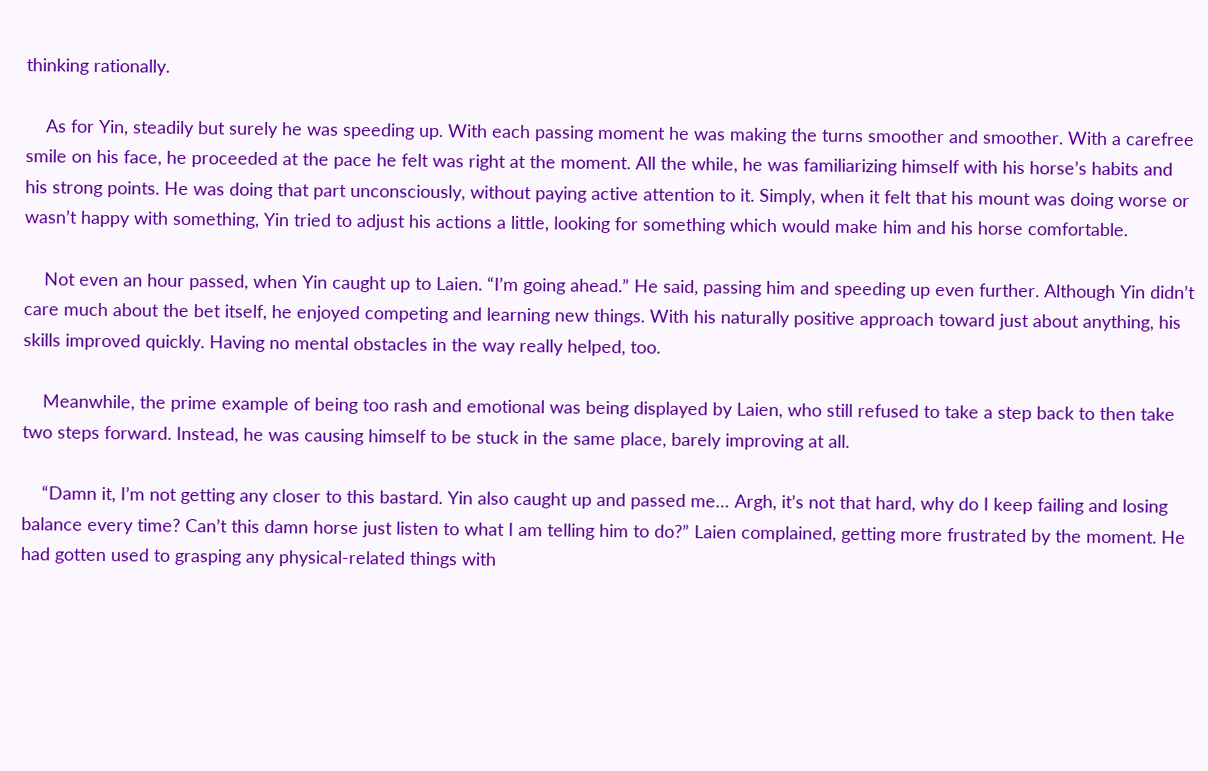thinking rationally.

    As for Yin, steadily but surely he was speeding up. With each passing moment he was making the turns smoother and smoother. With a carefree smile on his face, he proceeded at the pace he felt was right at the moment. All the while, he was familiarizing himself with his horse’s habits and his strong points. He was doing that part unconsciously, without paying active attention to it. Simply, when it felt that his mount was doing worse or wasn’t happy with something, Yin tried to adjust his actions a little, looking for something which would make him and his horse comfortable.

    Not even an hour passed, when Yin caught up to Laien. “I’m going ahead.” He said, passing him and speeding up even further. Although Yin didn’t care much about the bet itself, he enjoyed competing and learning new things. With his naturally positive approach toward just about anything, his skills improved quickly. Having no mental obstacles in the way really helped, too.

    Meanwhile, the prime example of being too rash and emotional was being displayed by Laien, who still refused to take a step back to then take two steps forward. Instead, he was causing himself to be stuck in the same place, barely improving at all.

    “Damn it, I’m not getting any closer to this bastard. Yin also caught up and passed me… Argh, it’s not that hard, why do I keep failing and losing balance every time? Can’t this damn horse just listen to what I am telling him to do?” Laien complained, getting more frustrated by the moment. He had gotten used to grasping any physical-related things with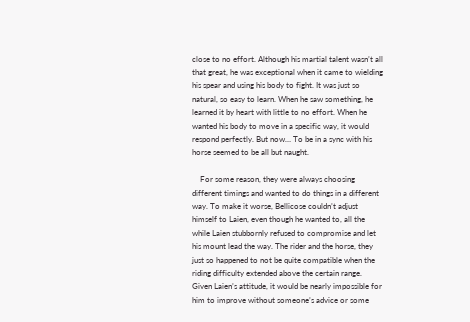close to no effort. Although his martial talent wasn’t all that great, he was exceptional when it came to wielding his spear and using his body to fight. It was just so natural, so easy to learn. When he saw something, he learned it by heart with little to no effort. When he wanted his body to move in a specific way, it would respond perfectly. But now… To be in a sync with his horse seemed to be all but naught.

    For some reason, they were always choosing different timings and wanted to do things in a different way. To make it worse, Bellicose couldn’t adjust himself to Laien, even though he wanted to, all the while Laien stubbornly refused to compromise and let his mount lead the way. The rider and the horse, they just so happened to not be quite compatible when the riding difficulty extended above the certain range. Given Laien’s attitude, it would be nearly impossible for him to improve without someone’s advice or some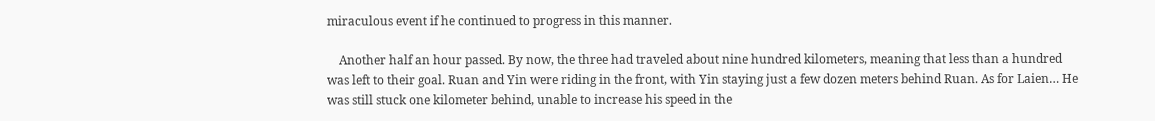miraculous event if he continued to progress in this manner.

    Another half an hour passed. By now, the three had traveled about nine hundred kilometers, meaning that less than a hundred was left to their goal. Ruan and Yin were riding in the front, with Yin staying just a few dozen meters behind Ruan. As for Laien… He was still stuck one kilometer behind, unable to increase his speed in the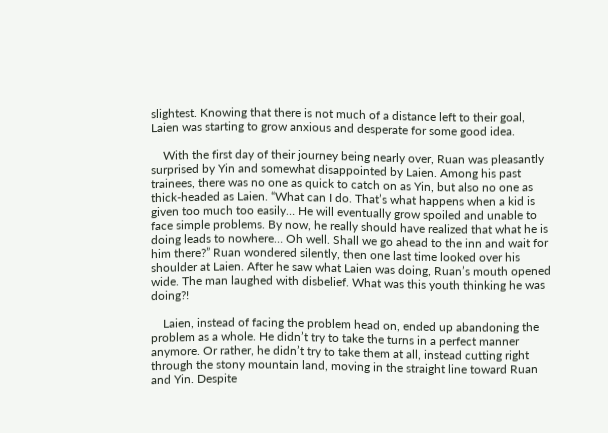slightest. Knowing that there is not much of a distance left to their goal, Laien was starting to grow anxious and desperate for some good idea.

    With the first day of their journey being nearly over, Ruan was pleasantly surprised by Yin and somewhat disappointed by Laien. Among his past trainees, there was no one as quick to catch on as Yin, but also no one as thick-headed as Laien. “What can I do. That’s what happens when a kid is given too much too easily… He will eventually grow spoiled and unable to face simple problems. By now, he really should have realized that what he is doing leads to nowhere… Oh well. Shall we go ahead to the inn and wait for him there?” Ruan wondered silently, then one last time looked over his shoulder at Laien. After he saw what Laien was doing, Ruan’s mouth opened wide. The man laughed with disbelief. What was this youth thinking he was doing?!

    Laien, instead of facing the problem head on, ended up abandoning the problem as a whole. He didn’t try to take the turns in a perfect manner anymore. Or rather, he didn’t try to take them at all, instead cutting right through the stony mountain land, moving in the straight line toward Ruan and Yin. Despite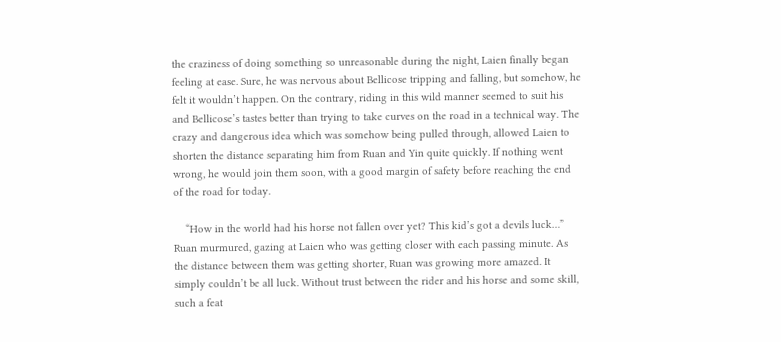the craziness of doing something so unreasonable during the night, Laien finally began feeling at ease. Sure, he was nervous about Bellicose tripping and falling, but somehow, he felt it wouldn’t happen. On the contrary, riding in this wild manner seemed to suit his and Bellicose’s tastes better than trying to take curves on the road in a technical way. The crazy and dangerous idea which was somehow being pulled through, allowed Laien to shorten the distance separating him from Ruan and Yin quite quickly. If nothing went wrong, he would join them soon, with a good margin of safety before reaching the end of the road for today.

    “How in the world had his horse not fallen over yet? This kid’s got a devils luck…” Ruan murmured, gazing at Laien who was getting closer with each passing minute. As the distance between them was getting shorter, Ruan was growing more amazed. It simply couldn’t be all luck. Without trust between the rider and his horse and some skill, such a feat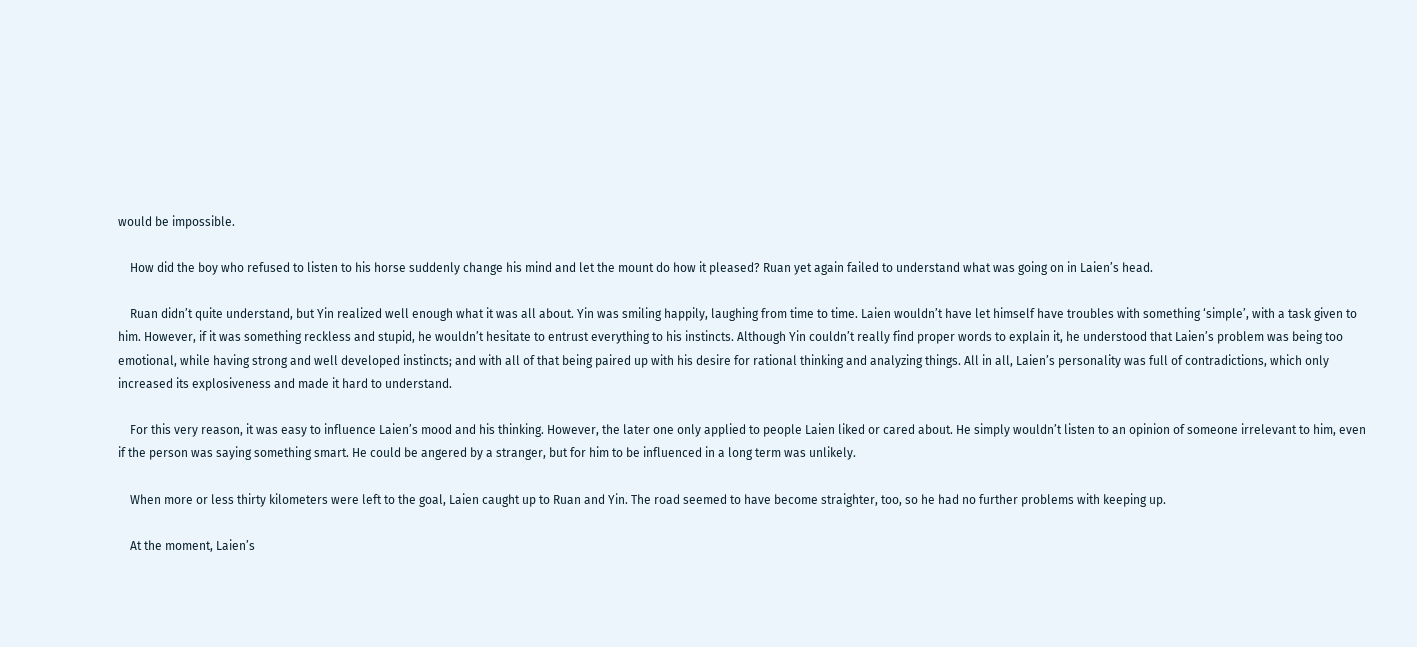would be impossible.

    How did the boy who refused to listen to his horse suddenly change his mind and let the mount do how it pleased? Ruan yet again failed to understand what was going on in Laien’s head.

    Ruan didn’t quite understand, but Yin realized well enough what it was all about. Yin was smiling happily, laughing from time to time. Laien wouldn’t have let himself have troubles with something ‘simple’, with a task given to him. However, if it was something reckless and stupid, he wouldn’t hesitate to entrust everything to his instincts. Although Yin couldn’t really find proper words to explain it, he understood that Laien’s problem was being too emotional, while having strong and well developed instincts; and with all of that being paired up with his desire for rational thinking and analyzing things. All in all, Laien’s personality was full of contradictions, which only increased its explosiveness and made it hard to understand.

    For this very reason, it was easy to influence Laien’s mood and his thinking. However, the later one only applied to people Laien liked or cared about. He simply wouldn’t listen to an opinion of someone irrelevant to him, even if the person was saying something smart. He could be angered by a stranger, but for him to be influenced in a long term was unlikely.

    When more or less thirty kilometers were left to the goal, Laien caught up to Ruan and Yin. The road seemed to have become straighter, too, so he had no further problems with keeping up.

    At the moment, Laien’s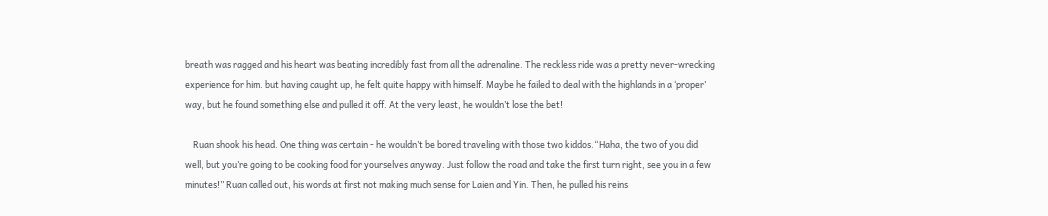breath was ragged and his heart was beating incredibly fast from all the adrenaline. The reckless ride was a pretty never-wrecking experience for him. but having caught up, he felt quite happy with himself. Maybe he failed to deal with the highlands in a ‘proper’ way, but he found something else and pulled it off. At the very least, he wouldn’t lose the bet!

    Ruan shook his head. One thing was certain - he wouldn’t be bored traveling with those two kiddos.“Haha, the two of you did well, but you’re going to be cooking food for yourselves anyway. Just follow the road and take the first turn right, see you in a few minutes!” Ruan called out, his words at first not making much sense for Laien and Yin. Then, he pulled his reins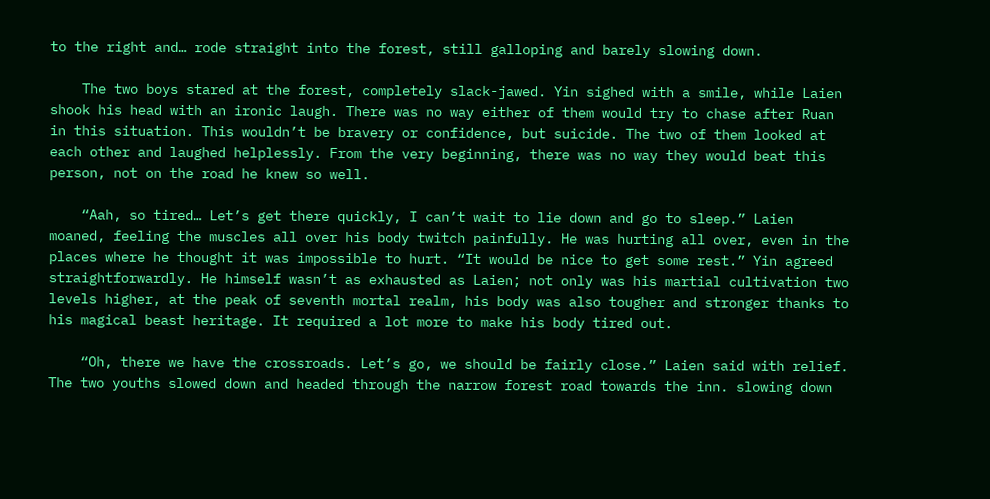to the right and… rode straight into the forest, still galloping and barely slowing down.

    The two boys stared at the forest, completely slack-jawed. Yin sighed with a smile, while Laien shook his head with an ironic laugh. There was no way either of them would try to chase after Ruan in this situation. This wouldn’t be bravery or confidence, but suicide. The two of them looked at each other and laughed helplessly. From the very beginning, there was no way they would beat this person, not on the road he knew so well.

    “Aah, so tired… Let’s get there quickly, I can’t wait to lie down and go to sleep.” Laien moaned, feeling the muscles all over his body twitch painfully. He was hurting all over, even in the places where he thought it was impossible to hurt. “It would be nice to get some rest.” Yin agreed straightforwardly. He himself wasn’t as exhausted as Laien; not only was his martial cultivation two levels higher, at the peak of seventh mortal realm, his body was also tougher and stronger thanks to his magical beast heritage. It required a lot more to make his body tired out.

    “Oh, there we have the crossroads. Let’s go, we should be fairly close.” Laien said with relief. The two youths slowed down and headed through the narrow forest road towards the inn. slowing down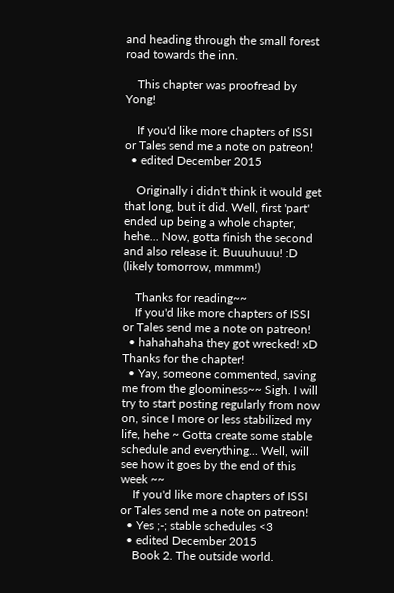and heading through the small forest road towards the inn.

    This chapter was proofread by Yong!

    If you'd like more chapters of ISSI or Tales send me a note on patreon!
  • edited December 2015

    Originally i didn't think it would get that long, but it did. Well, first 'part' ended up being a whole chapter, hehe... Now, gotta finish the second and also release it. Buuuhuuu! :D (likely tomorrow, mmmm!)

    Thanks for reading~~
    If you'd like more chapters of ISSI or Tales send me a note on patreon!
  • hahahahaha they got wrecked! xD Thanks for the chapter!
  • Yay, someone commented, saving me from the gloominess~~ Sigh. I will try to start posting regularly from now on, since I more or less stabilized my life, hehe ~ Gotta create some stable schedule and everything... Well, will see how it goes by the end of this week ~~
    If you'd like more chapters of ISSI or Tales send me a note on patreon!
  • Yes ;-; stable schedules <3
  • edited December 2015
    Book 2. The outside world.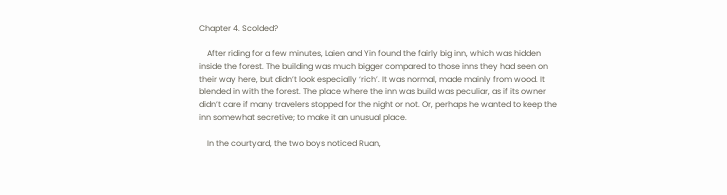Chapter 4. Scolded?

    After riding for a few minutes, Laien and Yin found the fairly big inn, which was hidden inside the forest. The building was much bigger compared to those inns they had seen on their way here, but didn’t look especially ‘rich’. It was normal, made mainly from wood. It blended in with the forest. The place where the inn was build was peculiar, as if its owner didn’t care if many travelers stopped for the night or not. Or, perhaps he wanted to keep the inn somewhat secretive; to make it an unusual place.

    In the courtyard, the two boys noticed Ruan,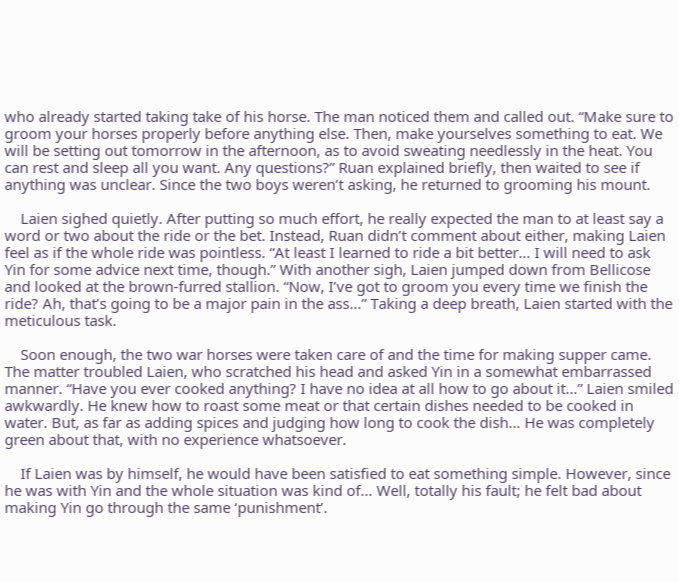who already started taking take of his horse. The man noticed them and called out. “Make sure to groom your horses properly before anything else. Then, make yourselves something to eat. We will be setting out tomorrow in the afternoon, as to avoid sweating needlessly in the heat. You can rest and sleep all you want. Any questions?” Ruan explained briefly, then waited to see if anything was unclear. Since the two boys weren’t asking, he returned to grooming his mount.

    Laien sighed quietly. After putting so much effort, he really expected the man to at least say a word or two about the ride or the bet. Instead, Ruan didn’t comment about either, making Laien feel as if the whole ride was pointless. “At least I learned to ride a bit better… I will need to ask Yin for some advice next time, though.” With another sigh, Laien jumped down from Bellicose and looked at the brown-furred stallion. “Now, I’ve got to groom you every time we finish the ride? Ah, that’s going to be a major pain in the ass…” Taking a deep breath, Laien started with the meticulous task.

    Soon enough, the two war horses were taken care of and the time for making supper came. The matter troubled Laien, who scratched his head and asked Yin in a somewhat embarrassed manner. “Have you ever cooked anything? I have no idea at all how to go about it…” Laien smiled awkwardly. He knew how to roast some meat or that certain dishes needed to be cooked in water. But, as far as adding spices and judging how long to cook the dish… He was completely green about that, with no experience whatsoever.

    If Laien was by himself, he would have been satisfied to eat something simple. However, since he was with Yin and the whole situation was kind of… Well, totally his fault; he felt bad about making Yin go through the same ‘punishment’.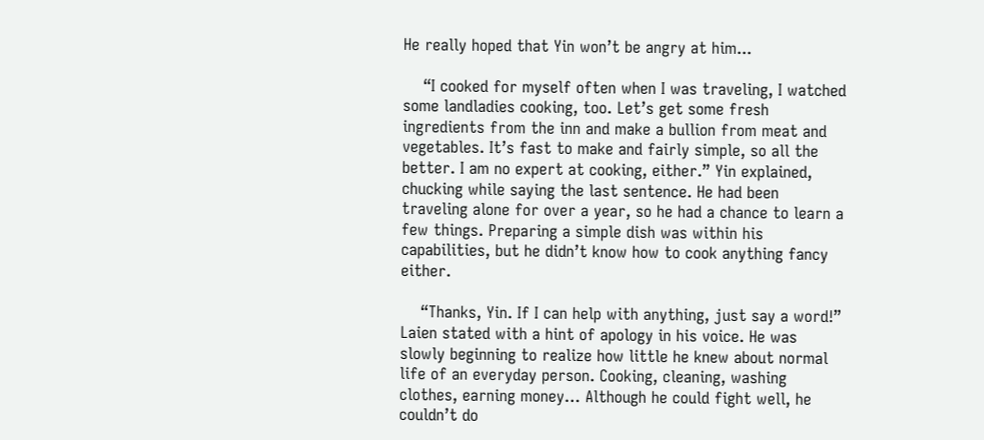He really hoped that Yin won’t be angry at him...

    “I cooked for myself often when I was traveling, I watched some landladies cooking, too. Let’s get some fresh ingredients from the inn and make a bullion from meat and vegetables. It’s fast to make and fairly simple, so all the better. I am no expert at cooking, either.” Yin explained, chucking while saying the last sentence. He had been traveling alone for over a year, so he had a chance to learn a few things. Preparing a simple dish was within his capabilities, but he didn’t know how to cook anything fancy either.

    “Thanks, Yin. If I can help with anything, just say a word!” Laien stated with a hint of apology in his voice. He was slowly beginning to realize how little he knew about normal life of an everyday person. Cooking, cleaning, washing clothes, earning money… Although he could fight well, he couldn’t do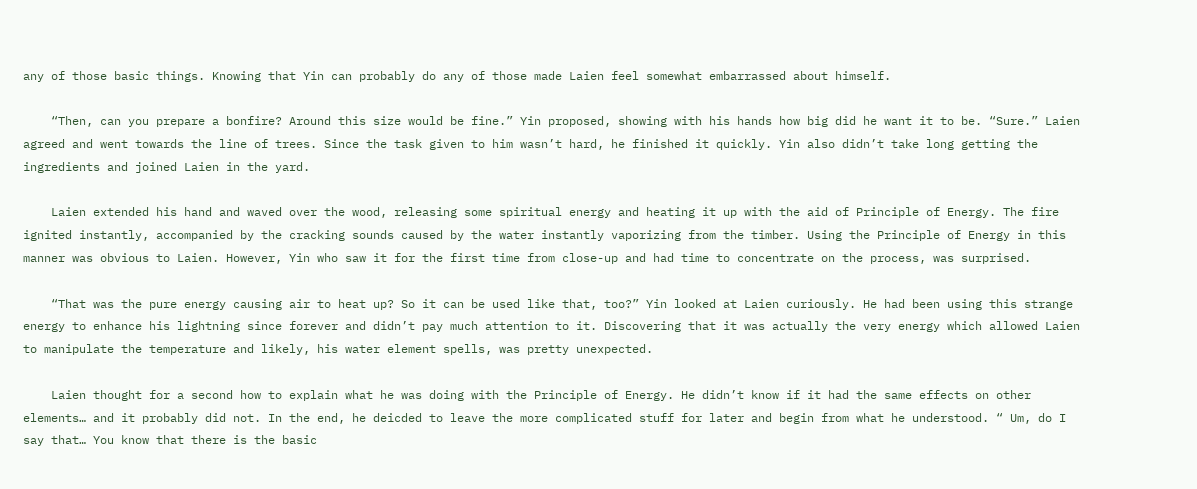any of those basic things. Knowing that Yin can probably do any of those made Laien feel somewhat embarrassed about himself.

    “Then, can you prepare a bonfire? Around this size would be fine.” Yin proposed, showing with his hands how big did he want it to be. “Sure.” Laien agreed and went towards the line of trees. Since the task given to him wasn’t hard, he finished it quickly. Yin also didn’t take long getting the ingredients and joined Laien in the yard.

    Laien extended his hand and waved over the wood, releasing some spiritual energy and heating it up with the aid of Principle of Energy. The fire ignited instantly, accompanied by the cracking sounds caused by the water instantly vaporizing from the timber. Using the Principle of Energy in this manner was obvious to Laien. However, Yin who saw it for the first time from close-up and had time to concentrate on the process, was surprised.

    “That was the pure energy causing air to heat up? So it can be used like that, too?” Yin looked at Laien curiously. He had been using this strange energy to enhance his lightning since forever and didn’t pay much attention to it. Discovering that it was actually the very energy which allowed Laien to manipulate the temperature and likely, his water element spells, was pretty unexpected.

    Laien thought for a second how to explain what he was doing with the Principle of Energy. He didn’t know if it had the same effects on other elements… and it probably did not. In the end, he deicded to leave the more complicated stuff for later and begin from what he understood. “ Um, do I say that… You know that there is the basic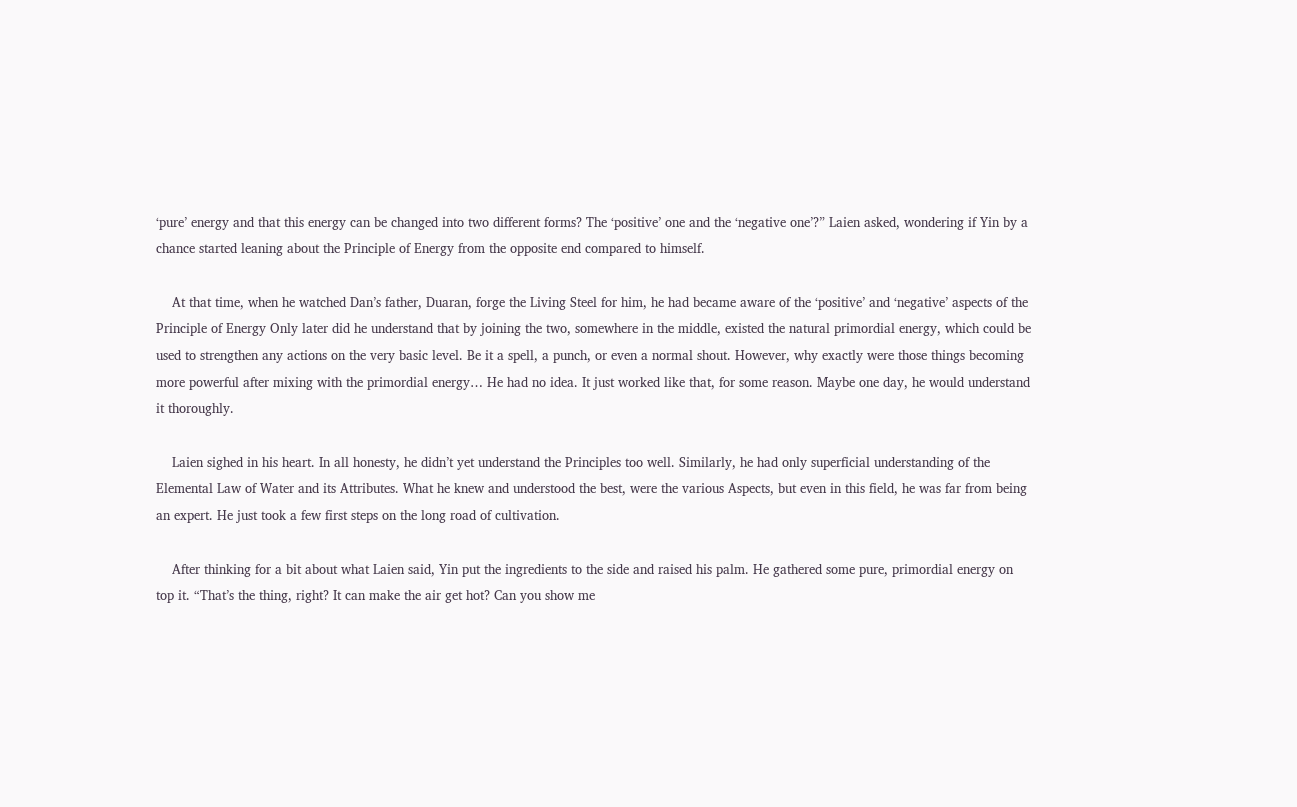‘pure’ energy and that this energy can be changed into two different forms? The ‘positive’ one and the ‘negative one’?” Laien asked, wondering if Yin by a chance started leaning about the Principle of Energy from the opposite end compared to himself.

    At that time, when he watched Dan’s father, Duaran, forge the Living Steel for him, he had became aware of the ‘positive’ and ‘negative’ aspects of the Principle of Energy Only later did he understand that by joining the two, somewhere in the middle, existed the natural primordial energy, which could be used to strengthen any actions on the very basic level. Be it a spell, a punch, or even a normal shout. However, why exactly were those things becoming more powerful after mixing with the primordial energy… He had no idea. It just worked like that, for some reason. Maybe one day, he would understand it thoroughly.

    Laien sighed in his heart. In all honesty, he didn’t yet understand the Principles too well. Similarly, he had only superficial understanding of the Elemental Law of Water and its Attributes. What he knew and understood the best, were the various Aspects, but even in this field, he was far from being an expert. He just took a few first steps on the long road of cultivation.

    After thinking for a bit about what Laien said, Yin put the ingredients to the side and raised his palm. He gathered some pure, primordial energy on top it. “That’s the thing, right? It can make the air get hot? Can you show me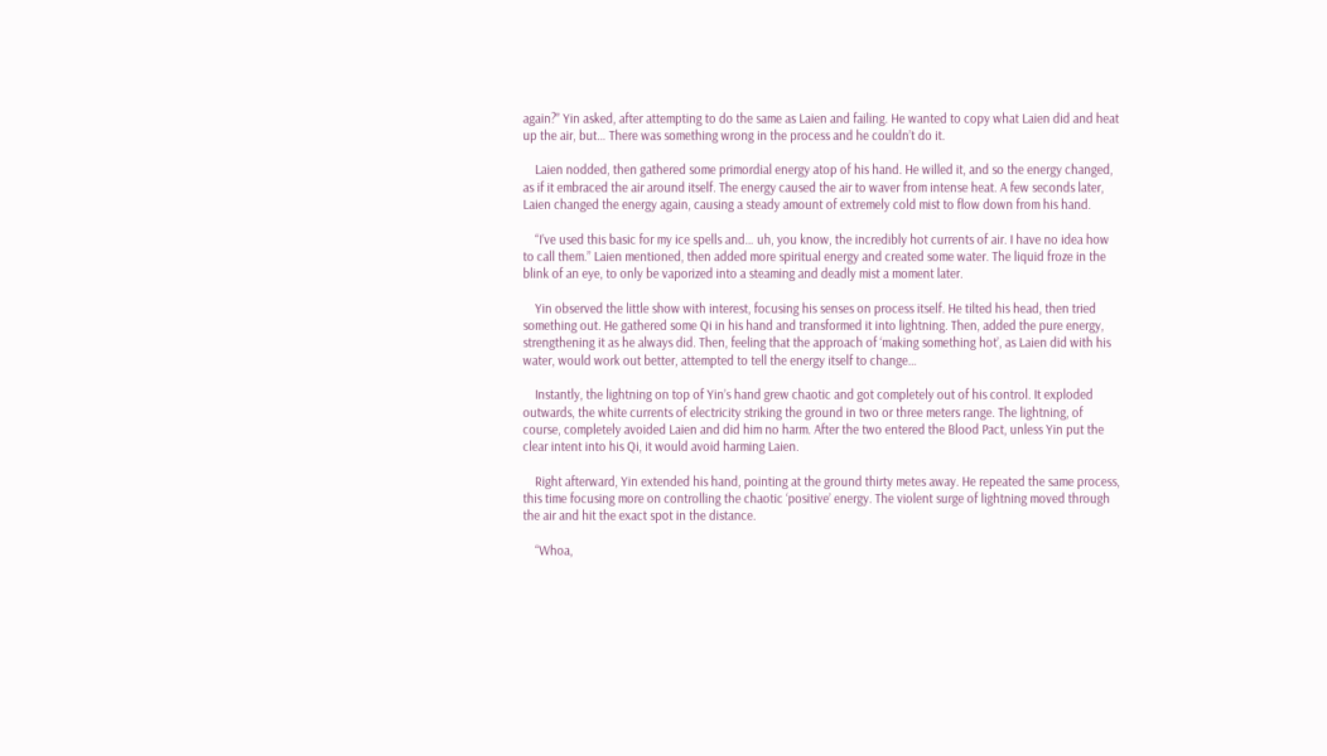again?” Yin asked, after attempting to do the same as Laien and failing. He wanted to copy what Laien did and heat up the air, but… There was something wrong in the process and he couldn’t do it.

    Laien nodded, then gathered some primordial energy atop of his hand. He willed it, and so the energy changed, as if it embraced the air around itself. The energy caused the air to waver from intense heat. A few seconds later, Laien changed the energy again, causing a steady amount of extremely cold mist to flow down from his hand.

    “I’ve used this basic for my ice spells and… uh, you know, the incredibly hot currents of air. I have no idea how to call them.” Laien mentioned, then added more spiritual energy and created some water. The liquid froze in the blink of an eye, to only be vaporized into a steaming and deadly mist a moment later.

    Yin observed the little show with interest, focusing his senses on process itself. He tilted his head, then tried something out. He gathered some Qi in his hand and transformed it into lightning. Then, added the pure energy, strengthening it as he always did. Then, feeling that the approach of ‘making something hot’, as Laien did with his water, would work out better, attempted to tell the energy itself to change…

    Instantly, the lightning on top of Yin’s hand grew chaotic and got completely out of his control. It exploded outwards, the white currents of electricity striking the ground in two or three meters range. The lightning, of course, completely avoided Laien and did him no harm. After the two entered the Blood Pact, unless Yin put the clear intent into his Qi, it would avoid harming Laien.

    Right afterward, Yin extended his hand, pointing at the ground thirty metes away. He repeated the same process, this time focusing more on controlling the chaotic ‘positive’ energy. The violent surge of lightning moved through the air and hit the exact spot in the distance.

    “Whoa,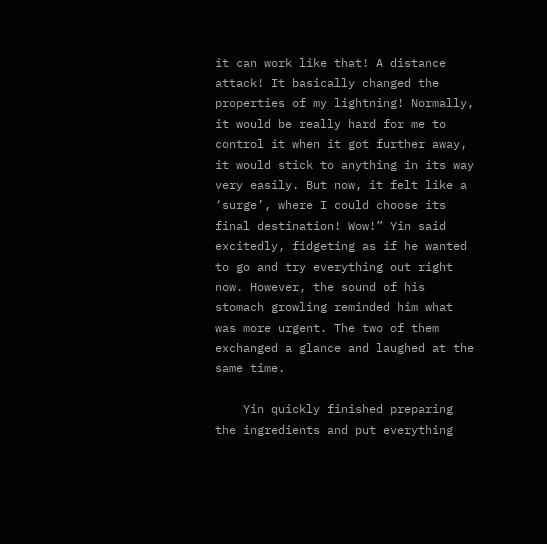it can work like that! A distance attack! It basically changed the properties of my lightning! Normally, it would be really hard for me to control it when it got further away, it would stick to anything in its way very easily. But now, it felt like a ‘surge’, where I could choose its final destination! Wow!” Yin said excitedly, fidgeting as if he wanted to go and try everything out right now. However, the sound of his stomach growling reminded him what was more urgent. The two of them exchanged a glance and laughed at the same time.

    Yin quickly finished preparing the ingredients and put everything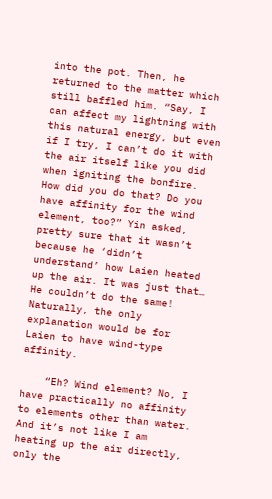into the pot. Then, he returned to the matter which still baffled him. “Say, I can affect my lightning with this natural energy, but even if I try, I can’t do it with the air itself like you did when igniting the bonfire. How did you do that? Do you have affinity for the wind element, too?” Yin asked, pretty sure that it wasn’t because he ‘didn’t understand’ how Laien heated up the air. It was just that… He couldn’t do the same! Naturally, the only explanation would be for Laien to have wind-type affinity.

    “Eh? Wind element? No, I have practically no affinity to elements other than water. And it’s not like I am heating up the air directly, only the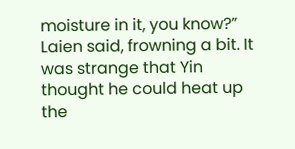moisture in it, you know?” Laien said, frowning a bit. It was strange that Yin thought he could heat up the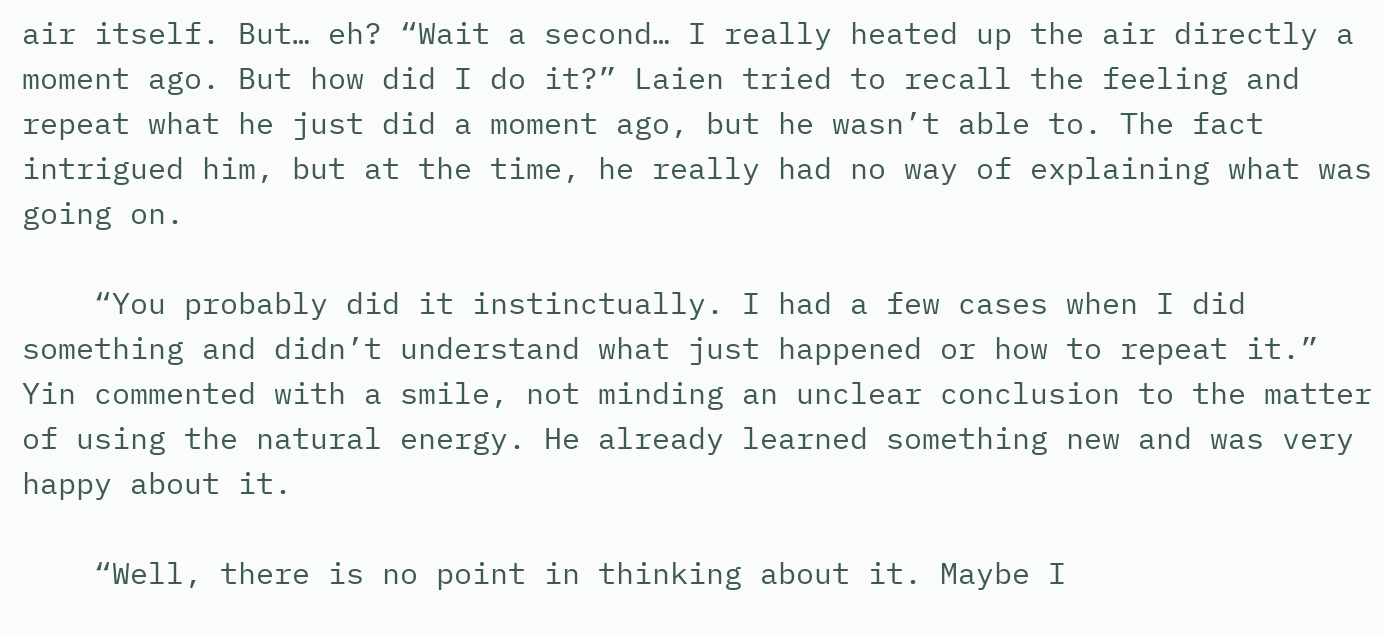air itself. But… eh? “Wait a second… I really heated up the air directly a moment ago. But how did I do it?” Laien tried to recall the feeling and repeat what he just did a moment ago, but he wasn’t able to. The fact intrigued him, but at the time, he really had no way of explaining what was going on.

    “You probably did it instinctually. I had a few cases when I did something and didn’t understand what just happened or how to repeat it.” Yin commented with a smile, not minding an unclear conclusion to the matter of using the natural energy. He already learned something new and was very happy about it.

    “Well, there is no point in thinking about it. Maybe I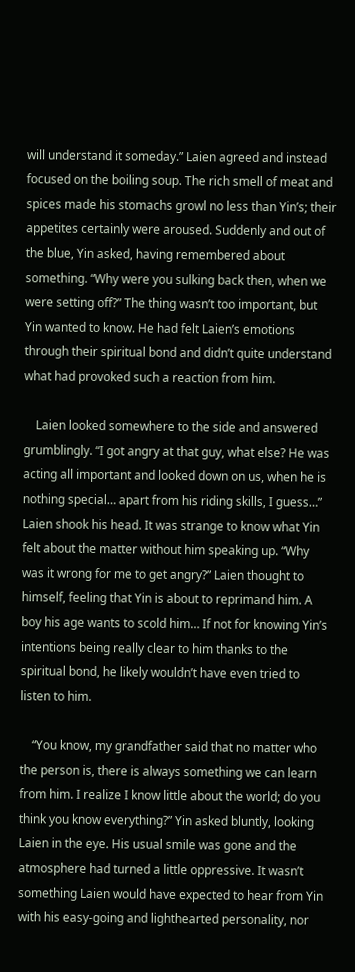will understand it someday.” Laien agreed and instead focused on the boiling soup. The rich smell of meat and spices made his stomachs growl no less than Yin’s; their appetites certainly were aroused. Suddenly and out of the blue, Yin asked, having remembered about something. “Why were you sulking back then, when we were setting off?” The thing wasn’t too important, but Yin wanted to know. He had felt Laien’s emotions through their spiritual bond and didn’t quite understand what had provoked such a reaction from him.

    Laien looked somewhere to the side and answered grumblingly. “I got angry at that guy, what else? He was acting all important and looked down on us, when he is nothing special… apart from his riding skills, I guess…” Laien shook his head. It was strange to know what Yin felt about the matter without him speaking up. “Why was it wrong for me to get angry?” Laien thought to himself, feeling that Yin is about to reprimand him. A boy his age wants to scold him… If not for knowing Yin’s intentions being really clear to him thanks to the spiritual bond, he likely wouldn’t have even tried to listen to him.

    “You know, my grandfather said that no matter who the person is, there is always something we can learn from him. I realize I know little about the world; do you think you know everything?” Yin asked bluntly, looking Laien in the eye. His usual smile was gone and the atmosphere had turned a little oppressive. It wasn’t something Laien would have expected to hear from Yin with his easy-going and lighthearted personality, nor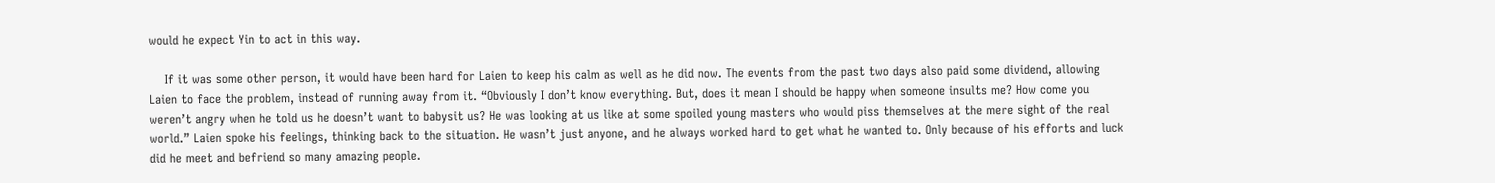would he expect Yin to act in this way.

    If it was some other person, it would have been hard for Laien to keep his calm as well as he did now. The events from the past two days also paid some dividend, allowing Laien to face the problem, instead of running away from it. “Obviously I don’t know everything. But, does it mean I should be happy when someone insults me? How come you weren’t angry when he told us he doesn’t want to babysit us? He was looking at us like at some spoiled young masters who would piss themselves at the mere sight of the real world.” Laien spoke his feelings, thinking back to the situation. He wasn’t just anyone, and he always worked hard to get what he wanted to. Only because of his efforts and luck did he meet and befriend so many amazing people.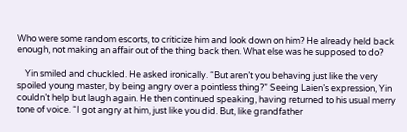Who were some random escorts, to criticize him and look down on him? He already held back enough, not making an affair out of the thing back then. What else was he supposed to do?

    Yin smiled and chuckled. He asked ironically. “But aren’t you behaving just like the very spoiled young master, by being angry over a pointless thing?” Seeing Laien’s expression, Yin couldn’t help but laugh again. He then continued speaking, having returned to his usual merry tone of voice. “I got angry at him, just like you did. But, like grandfather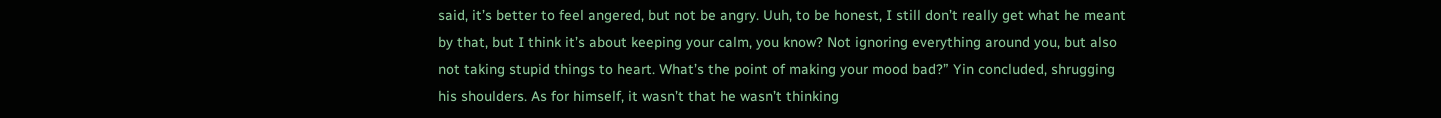said, it’s better to feel angered, but not be angry. Uuh, to be honest, I still don’t really get what he meant by that, but I think it’s about keeping your calm, you know? Not ignoring everything around you, but also not taking stupid things to heart. What’s the point of making your mood bad?” Yin concluded, shrugging his shoulders. As for himself, it wasn’t that he wasn’t thinking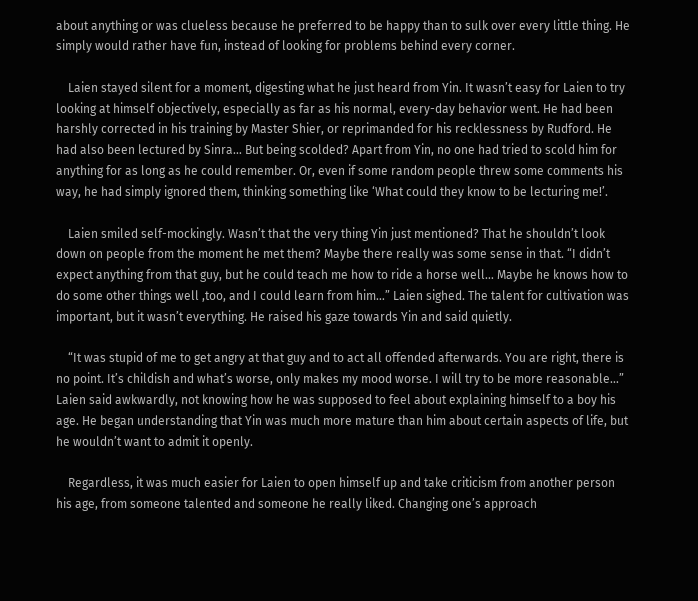about anything or was clueless because he preferred to be happy than to sulk over every little thing. He simply would rather have fun, instead of looking for problems behind every corner.

    Laien stayed silent for a moment, digesting what he just heard from Yin. It wasn’t easy for Laien to try looking at himself objectively, especially as far as his normal, every-day behavior went. He had been harshly corrected in his training by Master Shier, or reprimanded for his recklessness by Rudford. He had also been lectured by Sinra… But being scolded? Apart from Yin, no one had tried to scold him for anything for as long as he could remember. Or, even if some random people threw some comments his way, he had simply ignored them, thinking something like ‘What could they know to be lecturing me!’.

    Laien smiled self-mockingly. Wasn’t that the very thing Yin just mentioned? That he shouldn’t look down on people from the moment he met them? Maybe there really was some sense in that. “I didn’t expect anything from that guy, but he could teach me how to ride a horse well… Maybe he knows how to do some other things well ,too, and I could learn from him…” Laien sighed. The talent for cultivation was important, but it wasn’t everything. He raised his gaze towards Yin and said quietly.

    “It was stupid of me to get angry at that guy and to act all offended afterwards. You are right, there is no point. It’s childish and what’s worse, only makes my mood worse. I will try to be more reasonable…” Laien said awkwardly, not knowing how he was supposed to feel about explaining himself to a boy his age. He began understanding that Yin was much more mature than him about certain aspects of life, but he wouldn’t want to admit it openly.

    Regardless, it was much easier for Laien to open himself up and take criticism from another person his age, from someone talented and someone he really liked. Changing one’s approach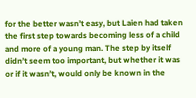for the better wasn’t easy, but Laien had taken the first step towards becoming less of a child and more of a young man. The step by itself didn’t seem too important, but whether it was or if it wasn’t, would only be known in the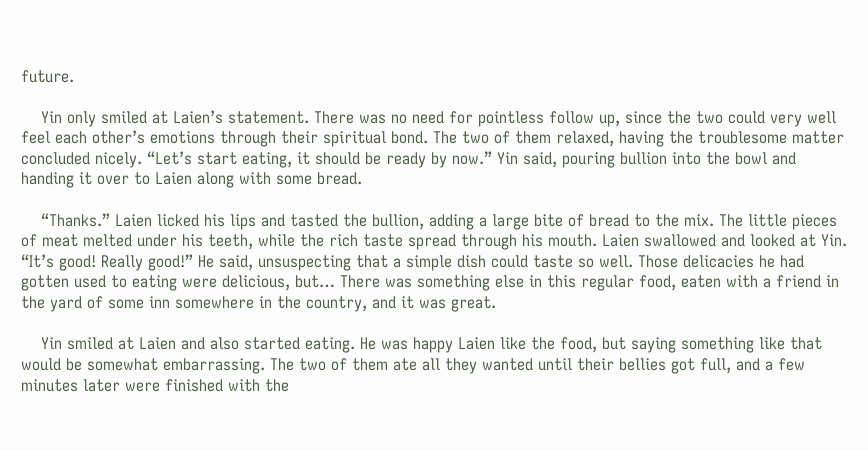future.

    Yin only smiled at Laien’s statement. There was no need for pointless follow up, since the two could very well feel each other’s emotions through their spiritual bond. The two of them relaxed, having the troublesome matter concluded nicely. “Let’s start eating, it should be ready by now.” Yin said, pouring bullion into the bowl and handing it over to Laien along with some bread.

    “Thanks.” Laien licked his lips and tasted the bullion, adding a large bite of bread to the mix. The little pieces of meat melted under his teeth, while the rich taste spread through his mouth. Laien swallowed and looked at Yin. “It’s good! Really good!” He said, unsuspecting that a simple dish could taste so well. Those delicacies he had gotten used to eating were delicious, but… There was something else in this regular food, eaten with a friend in the yard of some inn somewhere in the country, and it was great.

    Yin smiled at Laien and also started eating. He was happy Laien like the food, but saying something like that would be somewhat embarrassing. The two of them ate all they wanted until their bellies got full, and a few minutes later were finished with the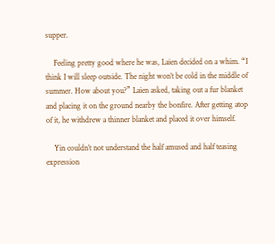supper.

    Feeling pretty good where he was, Laien decided on a whim. “I think I will sleep outside. The night won’t be cold in the middle of summer. How about you?” Laien asked, taking out a fur blanket and placing it on the ground nearby the bonfire. After getting atop of it, he withdrew a thinner blanket and placed it over himself.

    Yin couldn’t not understand the half amused and half teasing expression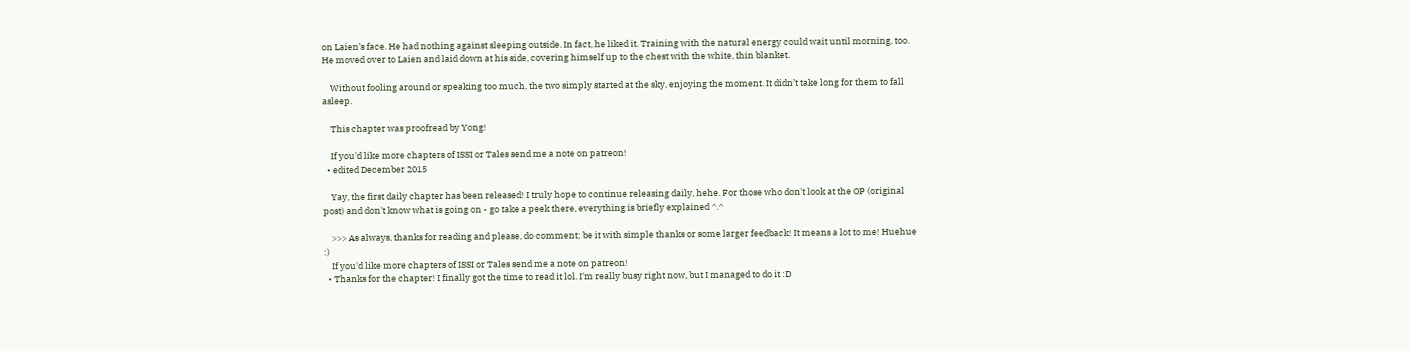on Laien’s face. He had nothing against sleeping outside. In fact, he liked it. Training with the natural energy could wait until morning, too. He moved over to Laien and laid down at his side, covering himself up to the chest with the white, thin blanket.

    Without fooling around or speaking too much, the two simply started at the sky, enjoying the moment. It didn’t take long for them to fall asleep.

    This chapter was proofread by Yong!

    If you'd like more chapters of ISSI or Tales send me a note on patreon!
  • edited December 2015

    Yay, the first daily chapter has been released! I truly hope to continue releasing daily, hehe. For those who don't look at the OP (original post) and don't know what is going on - go take a peek there, everything is briefly explained ^.^

    >>> As always, thanks for reading and please, do comment; be it with simple thanks or some larger feedback! It means a lot to me! Huehue :)
    If you'd like more chapters of ISSI or Tales send me a note on patreon!
  • Thanks for the chapter! I finally got the time to read it lol. I'm really busy right now, but I managed to do it :D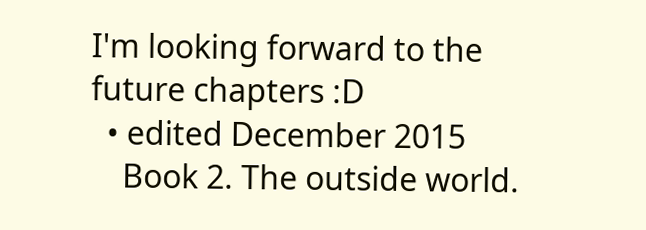I'm looking forward to the future chapters :D
  • edited December 2015
    Book 2. The outside world.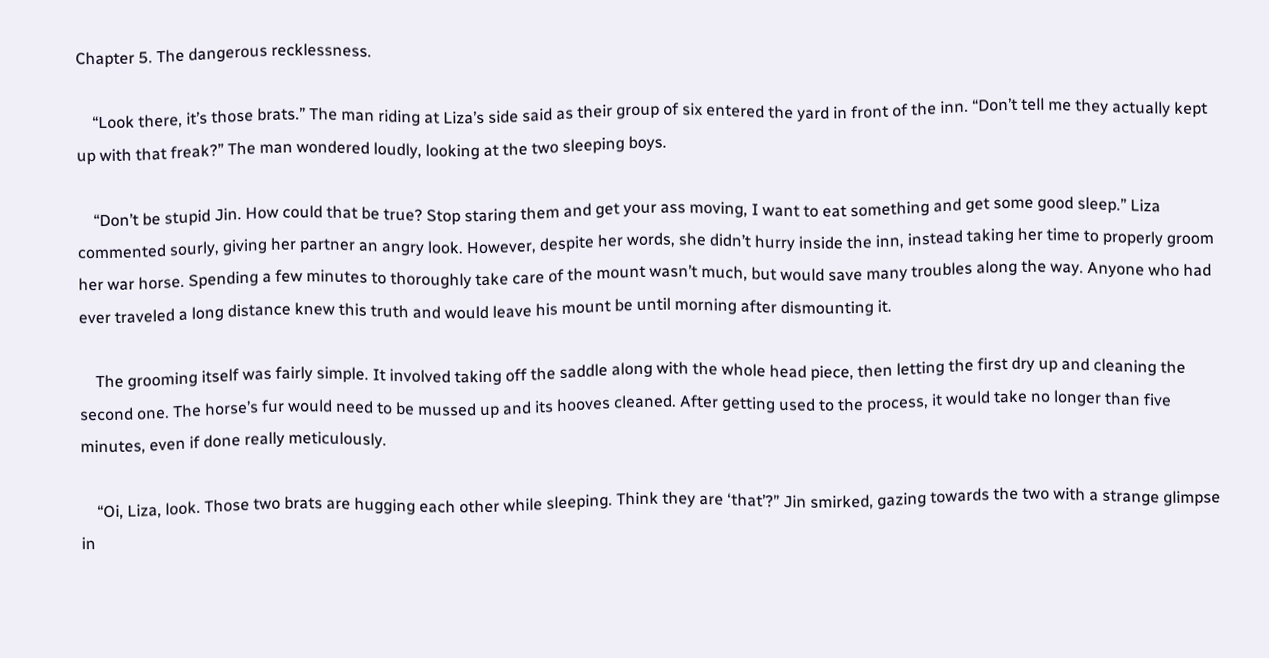Chapter 5. The dangerous recklessness.

    “Look there, it’s those brats.” The man riding at Liza’s side said as their group of six entered the yard in front of the inn. “Don’t tell me they actually kept up with that freak?” The man wondered loudly, looking at the two sleeping boys.

    “Don’t be stupid Jin. How could that be true? Stop staring them and get your ass moving, I want to eat something and get some good sleep.” Liza commented sourly, giving her partner an angry look. However, despite her words, she didn’t hurry inside the inn, instead taking her time to properly groom her war horse. Spending a few minutes to thoroughly take care of the mount wasn’t much, but would save many troubles along the way. Anyone who had ever traveled a long distance knew this truth and would leave his mount be until morning after dismounting it.

    The grooming itself was fairly simple. It involved taking off the saddle along with the whole head piece, then letting the first dry up and cleaning the second one. The horse’s fur would need to be mussed up and its hooves cleaned. After getting used to the process, it would take no longer than five minutes, even if done really meticulously.

    “Oi, Liza, look. Those two brats are hugging each other while sleeping. Think they are ‘that’?” Jin smirked, gazing towards the two with a strange glimpse in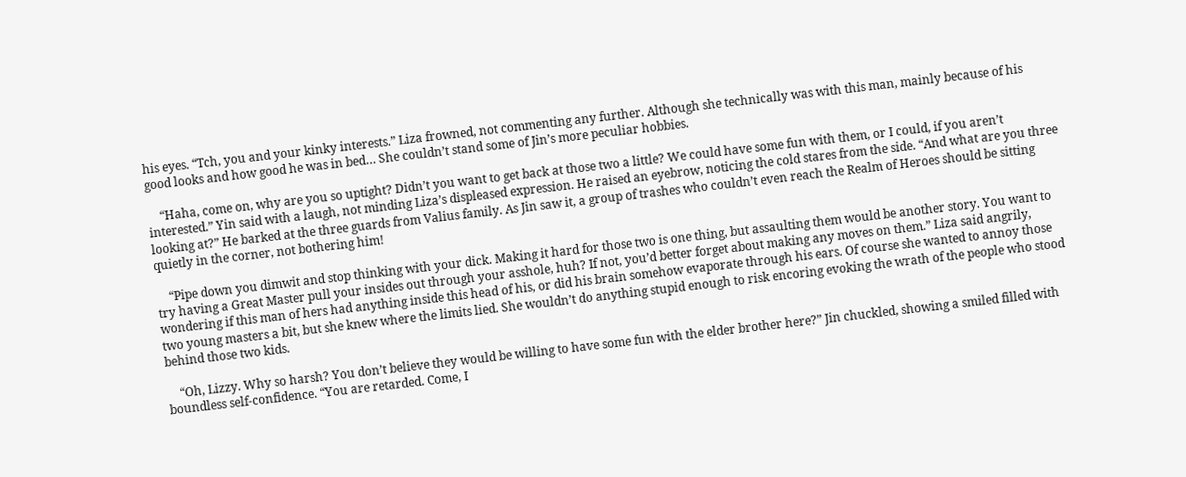his eyes. “Tch, you and your kinky interests.” Liza frowned, not commenting any further. Although she technically was with this man, mainly because of his good looks and how good he was in bed… She couldn’t stand some of Jin’s more peculiar hobbies.

    “Haha, come on, why are you so uptight? Didn’t you want to get back at those two a little? We could have some fun with them, or I could, if you aren’t interested.” Yin said with a laugh, not minding Liza’s displeased expression. He raised an eyebrow, noticing the cold stares from the side. “And what are you three looking at?” He barked at the three guards from Valius family. As Jin saw it, a group of trashes who couldn’t even reach the Realm of Heroes should be sitting quietly in the corner, not bothering him!

    “Pipe down you dimwit and stop thinking with your dick. Making it hard for those two is one thing, but assaulting them would be another story. You want to try having a Great Master pull your insides out through your asshole, huh? If not, you’d better forget about making any moves on them.” Liza said angrily, wondering if this man of hers had anything inside this head of his, or did his brain somehow evaporate through his ears. Of course she wanted to annoy those two young masters a bit, but she knew where the limits lied. She wouldn’t do anything stupid enough to risk encoring evoking the wrath of the people who stood behind those two kids.

    “Oh, Lizzy. Why so harsh? You don’t believe they would be willing to have some fun with the elder brother here?” Jin chuckled, showing a smiled filled with boundless self-confidence. “You are retarded. Come, I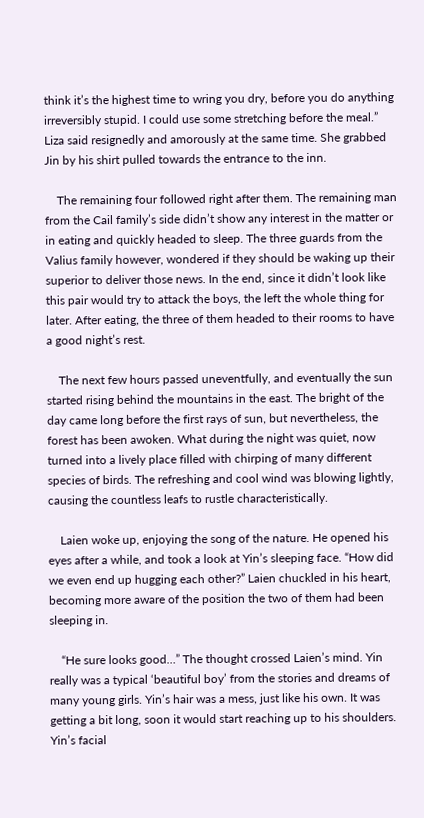think it’s the highest time to wring you dry, before you do anything irreversibly stupid. I could use some stretching before the meal.” Liza said resignedly and amorously at the same time. She grabbed Jin by his shirt pulled towards the entrance to the inn.

    The remaining four followed right after them. The remaining man from the Cail family’s side didn’t show any interest in the matter or in eating and quickly headed to sleep. The three guards from the Valius family however, wondered if they should be waking up their superior to deliver those news. In the end, since it didn’t look like this pair would try to attack the boys, the left the whole thing for later. After eating, the three of them headed to their rooms to have a good night’s rest.

    The next few hours passed uneventfully, and eventually the sun started rising behind the mountains in the east. The bright of the day came long before the first rays of sun, but nevertheless, the forest has been awoken. What during the night was quiet, now turned into a lively place filled with chirping of many different species of birds. The refreshing and cool wind was blowing lightly, causing the countless leafs to rustle characteristically.

    Laien woke up, enjoying the song of the nature. He opened his eyes after a while, and took a look at Yin’s sleeping face. “How did we even end up hugging each other?” Laien chuckled in his heart, becoming more aware of the position the two of them had been sleeping in.

    “He sure looks good…” The thought crossed Laien’s mind. Yin really was a typical ‘beautiful boy’ from the stories and dreams of many young girls. Yin’s hair was a mess, just like his own. It was getting a bit long, soon it would start reaching up to his shoulders. Yin’s facial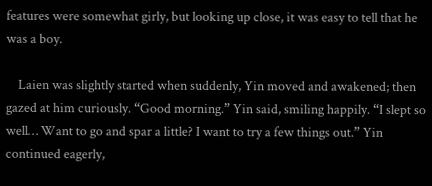features were somewhat girly, but looking up close, it was easy to tell that he was a boy.

    Laien was slightly started when suddenly, Yin moved and awakened; then gazed at him curiously. “Good morning.” Yin said, smiling happily. “I slept so well… Want to go and spar a little? I want to try a few things out.” Yin continued eagerly,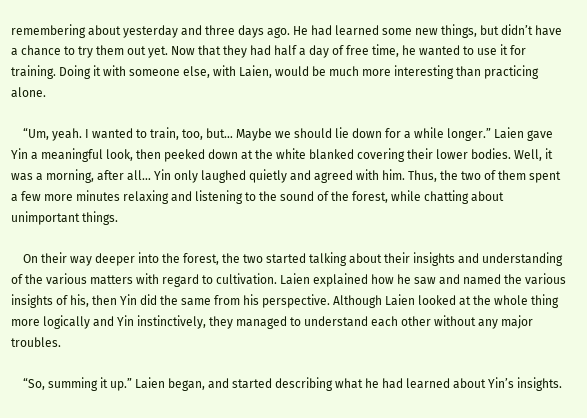remembering about yesterday and three days ago. He had learned some new things, but didn’t have a chance to try them out yet. Now that they had half a day of free time, he wanted to use it for training. Doing it with someone else, with Laien, would be much more interesting than practicing alone.

    “Um, yeah. I wanted to train, too, but… Maybe we should lie down for a while longer.” Laien gave Yin a meaningful look, then peeked down at the white blanked covering their lower bodies. Well, it was a morning, after all… Yin only laughed quietly and agreed with him. Thus, the two of them spent a few more minutes relaxing and listening to the sound of the forest, while chatting about unimportant things.

    On their way deeper into the forest, the two started talking about their insights and understanding of the various matters with regard to cultivation. Laien explained how he saw and named the various insights of his, then Yin did the same from his perspective. Although Laien looked at the whole thing more logically and Yin instinctively, they managed to understand each other without any major troubles.

    “So, summing it up.” Laien began, and started describing what he had learned about Yin’s insights.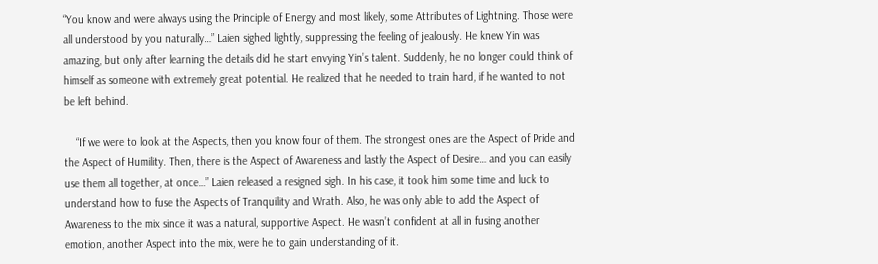“You know and were always using the Principle of Energy and most likely, some Attributes of Lightning. Those were all understood by you naturally…” Laien sighed lightly, suppressing the feeling of jealously. He knew Yin was amazing, but only after learning the details did he start envying Yin’s talent. Suddenly, he no longer could think of himself as someone with extremely great potential. He realized that he needed to train hard, if he wanted to not be left behind.

    “If we were to look at the Aspects, then you know four of them. The strongest ones are the Aspect of Pride and the Aspect of Humility. Then, there is the Aspect of Awareness and lastly the Aspect of Desire… and you can easily use them all together, at once…” Laien released a resigned sigh. In his case, it took him some time and luck to understand how to fuse the Aspects of Tranquility and Wrath. Also, he was only able to add the Aspect of Awareness to the mix since it was a natural, supportive Aspect. He wasn’t confident at all in fusing another emotion, another Aspect into the mix, were he to gain understanding of it.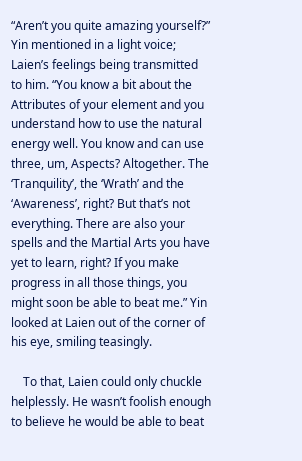“Aren’t you quite amazing yourself?” Yin mentioned in a light voice; Laien’s feelings being transmitted to him. “You know a bit about the Attributes of your element and you understand how to use the natural energy well. You know and can use three, um, Aspects? Altogether. The ‘Tranquility’, the ‘Wrath’ and the ‘Awareness’, right? But that’s not everything. There are also your spells and the Martial Arts you have yet to learn, right? If you make progress in all those things, you might soon be able to beat me.” Yin looked at Laien out of the corner of his eye, smiling teasingly.

    To that, Laien could only chuckle helplessly. He wasn’t foolish enough to believe he would be able to beat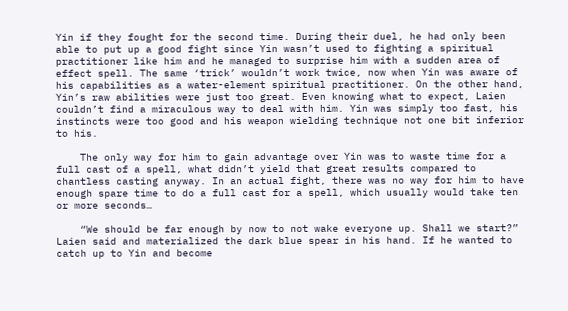Yin if they fought for the second time. During their duel, he had only been able to put up a good fight since Yin wasn’t used to fighting a spiritual practitioner like him and he managed to surprise him with a sudden area of effect spell. The same ‘trick’ wouldn’t work twice, now when Yin was aware of his capabilities as a water-element spiritual practitioner. On the other hand, Yin’s raw abilities were just too great. Even knowing what to expect, Laien couldn’t find a miraculous way to deal with him. Yin was simply too fast, his instincts were too good and his weapon wielding technique not one bit inferior to his.

    The only way for him to gain advantage over Yin was to waste time for a full cast of a spell, what didn’t yield that great results compared to chantless casting anyway. In an actual fight, there was no way for him to have enough spare time to do a full cast for a spell, which usually would take ten or more seconds…

    “We should be far enough by now to not wake everyone up. Shall we start?” Laien said and materialized the dark blue spear in his hand. If he wanted to catch up to Yin and become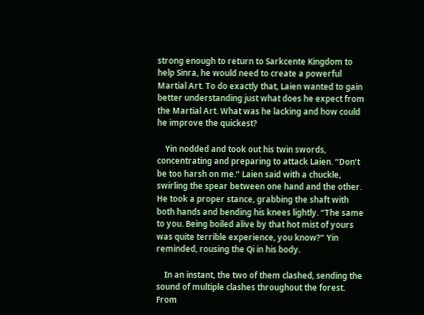strong enough to return to Sarkcente Kingdom to help Sinra, he would need to create a powerful Martial Art. To do exactly that, Laien wanted to gain better understanding just what does he expect from the Martial Art. What was he lacking and how could he improve the quickest?

    Yin nodded and took out his twin swords, concentrating and preparing to attack Laien. “Don’t be too harsh on me.” Laien said with a chuckle, swirling the spear between one hand and the other. He took a proper stance, grabbing the shaft with both hands and bending his knees lightly. “The same to you. Being boiled alive by that hot mist of yours was quite terrible experience, you know?” Yin reminded, rousing the Qi in his body.

    In an instant, the two of them clashed, sending the sound of multiple clashes throughout the forest. From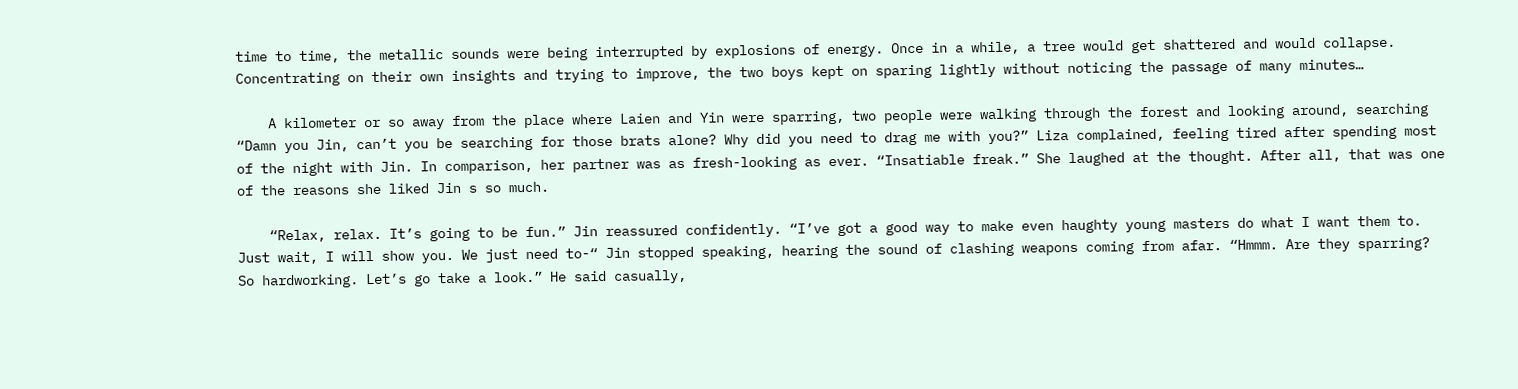time to time, the metallic sounds were being interrupted by explosions of energy. Once in a while, a tree would get shattered and would collapse. Concentrating on their own insights and trying to improve, the two boys kept on sparing lightly without noticing the passage of many minutes…

    A kilometer or so away from the place where Laien and Yin were sparring, two people were walking through the forest and looking around, searching “Damn you Jin, can’t you be searching for those brats alone? Why did you need to drag me with you?” Liza complained, feeling tired after spending most of the night with Jin. In comparison, her partner was as fresh-looking as ever. “Insatiable freak.” She laughed at the thought. After all, that was one of the reasons she liked Jin s so much.

    “Relax, relax. It’s going to be fun.” Jin reassured confidently. “I’ve got a good way to make even haughty young masters do what I want them to. Just wait, I will show you. We just need to-“ Jin stopped speaking, hearing the sound of clashing weapons coming from afar. “Hmmm. Are they sparring? So hardworking. Let’s go take a look.” He said casually,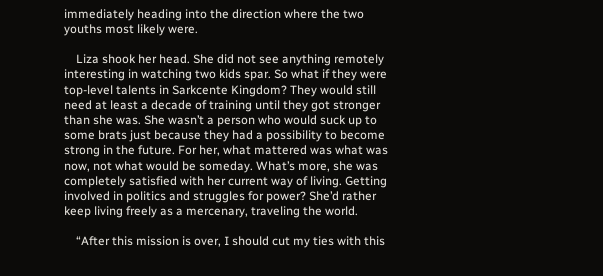immediately heading into the direction where the two youths most likely were.

    Liza shook her head. She did not see anything remotely interesting in watching two kids spar. So what if they were top-level talents in Sarkcente Kingdom? They would still need at least a decade of training until they got stronger than she was. She wasn’t a person who would suck up to some brats just because they had a possibility to become strong in the future. For her, what mattered was what was now, not what would be someday. What’s more, she was completely satisfied with her current way of living. Getting involved in politics and struggles for power? She’d rather keep living freely as a mercenary, traveling the world.

    “After this mission is over, I should cut my ties with this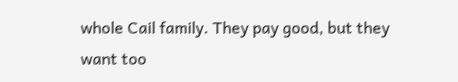whole Cail family. They pay good, but they want too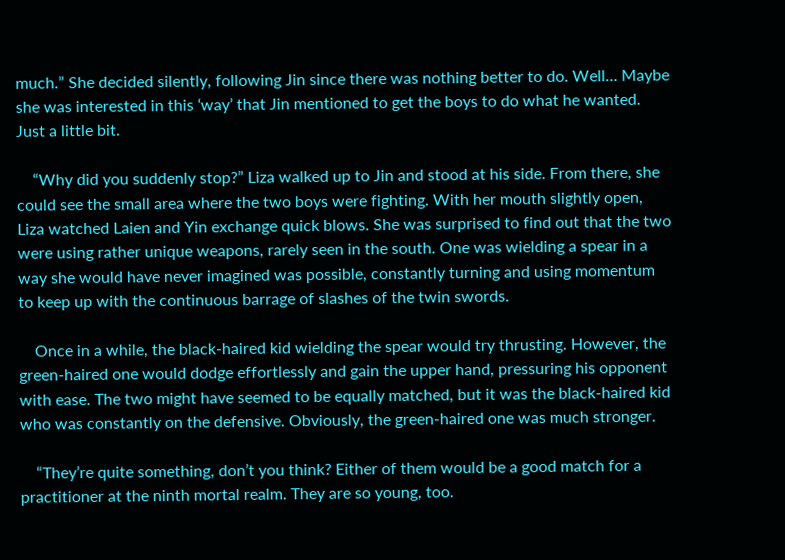much.” She decided silently, following Jin since there was nothing better to do. Well… Maybe she was interested in this ‘way’ that Jin mentioned to get the boys to do what he wanted. Just a little bit.

    “Why did you suddenly stop?” Liza walked up to Jin and stood at his side. From there, she could see the small area where the two boys were fighting. With her mouth slightly open, Liza watched Laien and Yin exchange quick blows. She was surprised to find out that the two were using rather unique weapons, rarely seen in the south. One was wielding a spear in a way she would have never imagined was possible, constantly turning and using momentum to keep up with the continuous barrage of slashes of the twin swords.

    Once in a while, the black-haired kid wielding the spear would try thrusting. However, the green-haired one would dodge effortlessly and gain the upper hand, pressuring his opponent with ease. The two might have seemed to be equally matched, but it was the black-haired kid who was constantly on the defensive. Obviously, the green-haired one was much stronger.

    “They’re quite something, don’t you think? Either of them would be a good match for a practitioner at the ninth mortal realm. They are so young, too.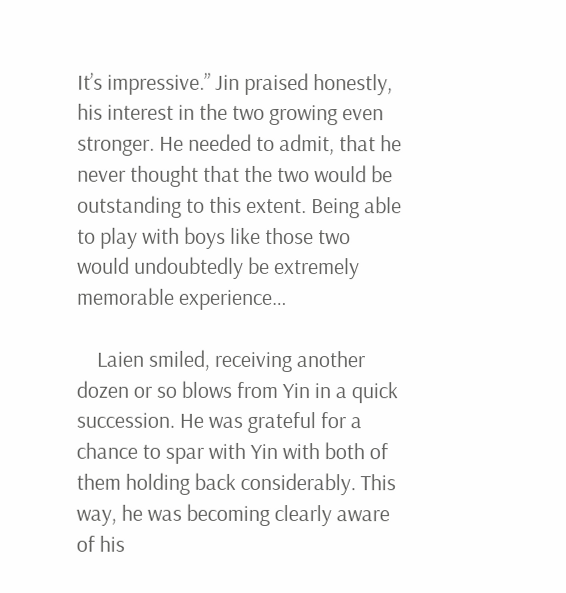It’s impressive.” Jin praised honestly, his interest in the two growing even stronger. He needed to admit, that he never thought that the two would be outstanding to this extent. Being able to play with boys like those two would undoubtedly be extremely memorable experience…

    Laien smiled, receiving another dozen or so blows from Yin in a quick succession. He was grateful for a chance to spar with Yin with both of them holding back considerably. This way, he was becoming clearly aware of his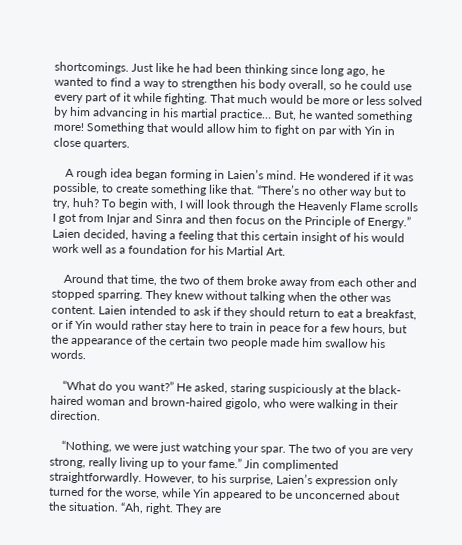shortcomings. Just like he had been thinking since long ago, he wanted to find a way to strengthen his body overall, so he could use every part of it while fighting. That much would be more or less solved by him advancing in his martial practice… But, he wanted something more! Something that would allow him to fight on par with Yin in close quarters.

    A rough idea began forming in Laien’s mind. He wondered if it was possible, to create something like that. “There’s no other way but to try, huh? To begin with, I will look through the Heavenly Flame scrolls I got from Injar and Sinra and then focus on the Principle of Energy.” Laien decided, having a feeling that this certain insight of his would work well as a foundation for his Martial Art.

    Around that time, the two of them broke away from each other and stopped sparring. They knew without talking when the other was content. Laien intended to ask if they should return to eat a breakfast, or if Yin would rather stay here to train in peace for a few hours, but the appearance of the certain two people made him swallow his words.

    “What do you want?” He asked, staring suspiciously at the black-haired woman and brown-haired gigolo, who were walking in their direction.

    “Nothing, we were just watching your spar. The two of you are very strong, really living up to your fame.” Jin complimented straightforwardly. However, to his surprise, Laien’s expression only turned for the worse, while Yin appeared to be unconcerned about the situation. “Ah, right. They are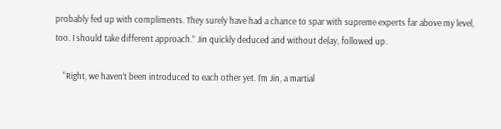probably fed up with compliments. They surely have had a chance to spar with supreme experts far above my level, too. I should take different approach.” Jin quickly deduced and without delay, followed up.

    “Right, we haven’t been introduced to each other yet. I’m Jin, a martial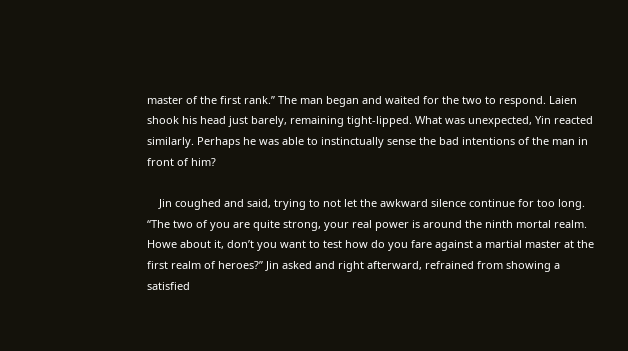master of the first rank.” The man began and waited for the two to respond. Laien shook his head just barely, remaining tight-lipped. What was unexpected, Yin reacted similarly. Perhaps he was able to instinctually sense the bad intentions of the man in front of him?

    Jin coughed and said, trying to not let the awkward silence continue for too long. “The two of you are quite strong, your real power is around the ninth mortal realm. Howe about it, don’t you want to test how do you fare against a martial master at the first realm of heroes?” Jin asked and right afterward, refrained from showing a satisfied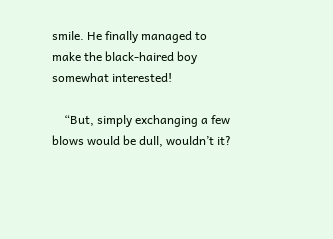smile. He finally managed to make the black-haired boy somewhat interested!

    “But, simply exchanging a few blows would be dull, wouldn’t it?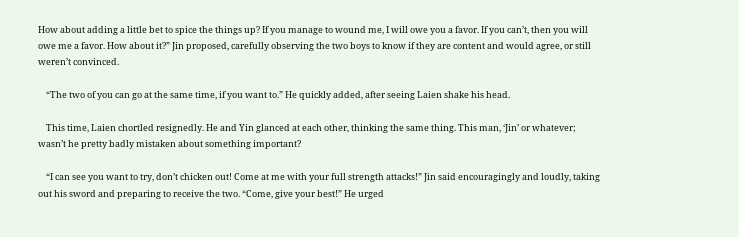How about adding a little bet to spice the things up? If you manage to wound me, I will owe you a favor. If you can’t, then you will owe me a favor. How about it?” Jin proposed, carefully observing the two boys to know if they are content and would agree, or still weren’t convinced.

    “The two of you can go at the same time, if you want to.” He quickly added, after seeing Laien shake his head.

    This time, Laien chortled resignedly. He and Yin glanced at each other, thinking the same thing. This man, ‘Jin’ or whatever; wasn’t he pretty badly mistaken about something important?

    “I can see you want to try, don’t chicken out! Come at me with your full strength attacks!” Jin said encouragingly and loudly, taking out his sword and preparing to receive the two. “Come, give your best!” He urged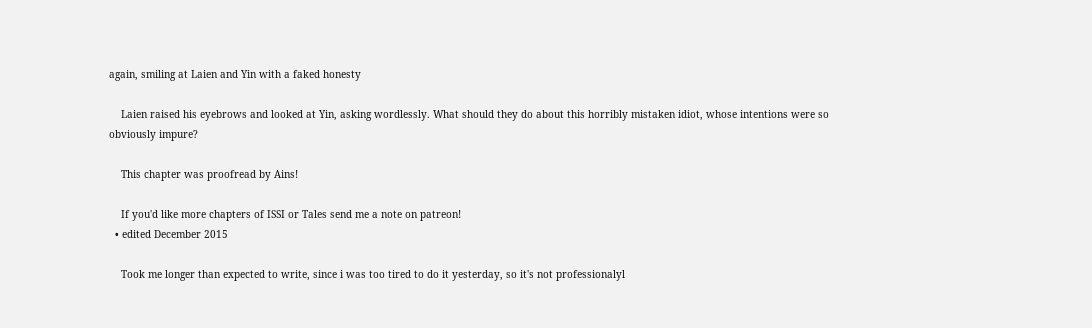again, smiling at Laien and Yin with a faked honesty

    Laien raised his eyebrows and looked at Yin, asking wordlessly. What should they do about this horribly mistaken idiot, whose intentions were so obviously impure?

    This chapter was proofread by Ains!

    If you'd like more chapters of ISSI or Tales send me a note on patreon!
  • edited December 2015

    Took me longer than expected to write, since i was too tired to do it yesterday, so it's not professionalyl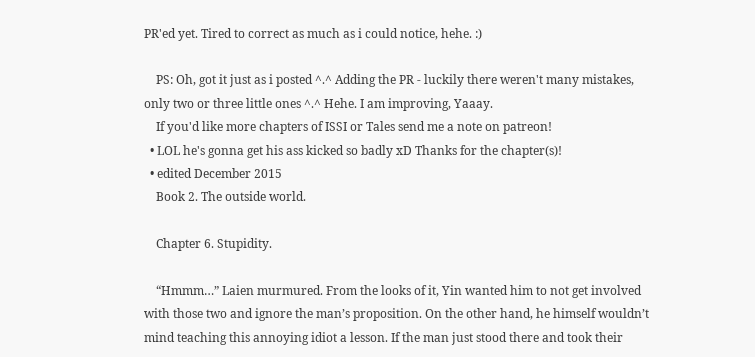PR'ed yet. Tired to correct as much as i could notice, hehe. :)

    PS: Oh, got it just as i posted ^.^ Adding the PR - luckily there weren't many mistakes, only two or three little ones ^.^ Hehe. I am improving, Yaaay.
    If you'd like more chapters of ISSI or Tales send me a note on patreon!
  • LOL he's gonna get his ass kicked so badly xD Thanks for the chapter(s)!
  • edited December 2015
    Book 2. The outside world.

    Chapter 6. Stupidity.

    “Hmmm…” Laien murmured. From the looks of it, Yin wanted him to not get involved with those two and ignore the man’s proposition. On the other hand, he himself wouldn’t mind teaching this annoying idiot a lesson. If the man just stood there and took their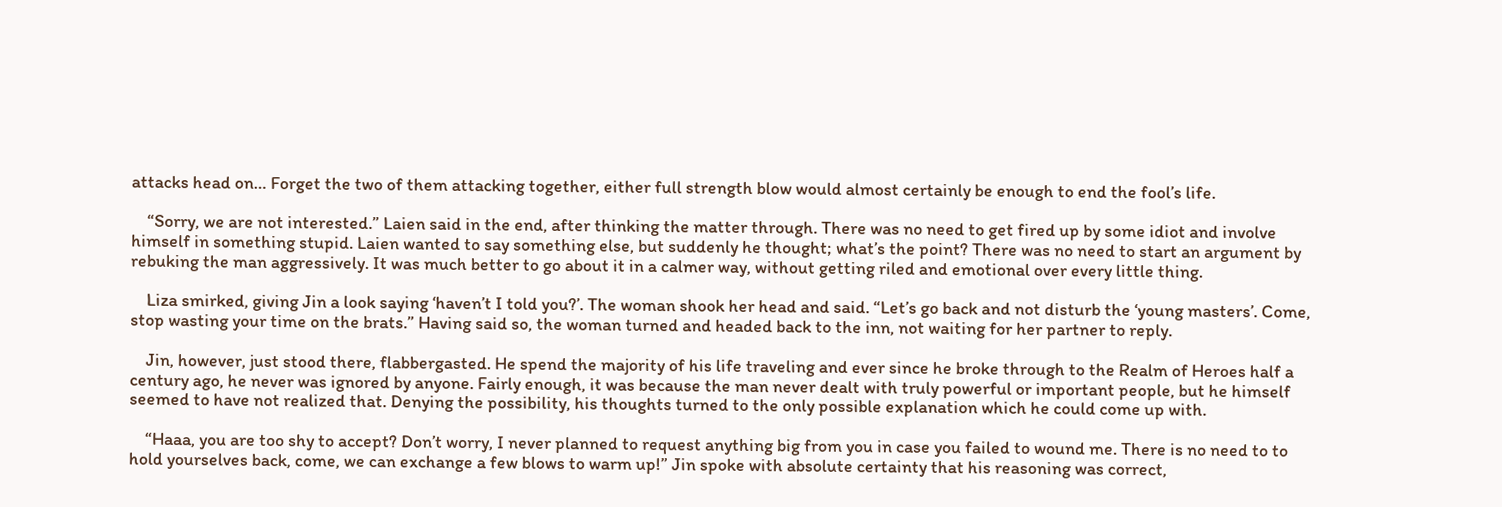attacks head on… Forget the two of them attacking together, either full strength blow would almost certainly be enough to end the fool’s life.

    “Sorry, we are not interested.” Laien said in the end, after thinking the matter through. There was no need to get fired up by some idiot and involve himself in something stupid. Laien wanted to say something else, but suddenly he thought; what’s the point? There was no need to start an argument by rebuking the man aggressively. It was much better to go about it in a calmer way, without getting riled and emotional over every little thing.

    Liza smirked, giving Jin a look saying ‘haven’t I told you?’. The woman shook her head and said. “Let’s go back and not disturb the ‘young masters’. Come, stop wasting your time on the brats.” Having said so, the woman turned and headed back to the inn, not waiting for her partner to reply.

    Jin, however, just stood there, flabbergasted. He spend the majority of his life traveling and ever since he broke through to the Realm of Heroes half a century ago, he never was ignored by anyone. Fairly enough, it was because the man never dealt with truly powerful or important people, but he himself seemed to have not realized that. Denying the possibility, his thoughts turned to the only possible explanation which he could come up with.

    “Haaa, you are too shy to accept? Don’t worry, I never planned to request anything big from you in case you failed to wound me. There is no need to to hold yourselves back, come, we can exchange a few blows to warm up!” Jin spoke with absolute certainty that his reasoning was correct,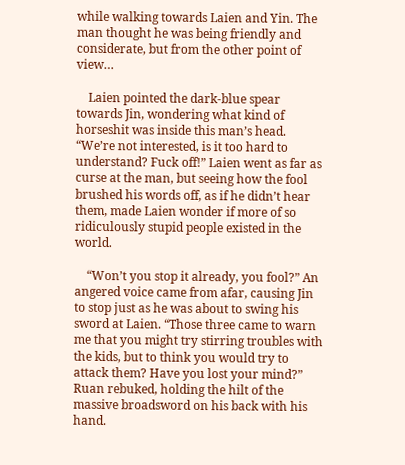while walking towards Laien and Yin. The man thought he was being friendly and considerate, but from the other point of view…

    Laien pointed the dark-blue spear towards Jin, wondering what kind of horseshit was inside this man’s head. “We’re not interested, is it too hard to understand? Fuck off!” Laien went as far as curse at the man, but seeing how the fool brushed his words off, as if he didn’t hear them, made Laien wonder if more of so ridiculously stupid people existed in the world.

    “Won’t you stop it already, you fool?” An angered voice came from afar, causing Jin to stop just as he was about to swing his sword at Laien. “Those three came to warn me that you might try stirring troubles with the kids, but to think you would try to attack them? Have you lost your mind?” Ruan rebuked, holding the hilt of the massive broadsword on his back with his hand.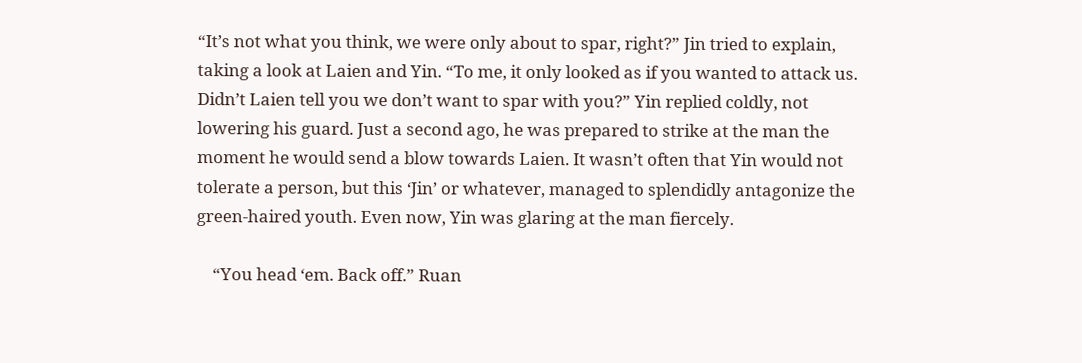“It’s not what you think, we were only about to spar, right?” Jin tried to explain, taking a look at Laien and Yin. “To me, it only looked as if you wanted to attack us. Didn’t Laien tell you we don’t want to spar with you?” Yin replied coldly, not lowering his guard. Just a second ago, he was prepared to strike at the man the moment he would send a blow towards Laien. It wasn’t often that Yin would not tolerate a person, but this ‘Jin’ or whatever, managed to splendidly antagonize the green-haired youth. Even now, Yin was glaring at the man fiercely.

    “You head ‘em. Back off.” Ruan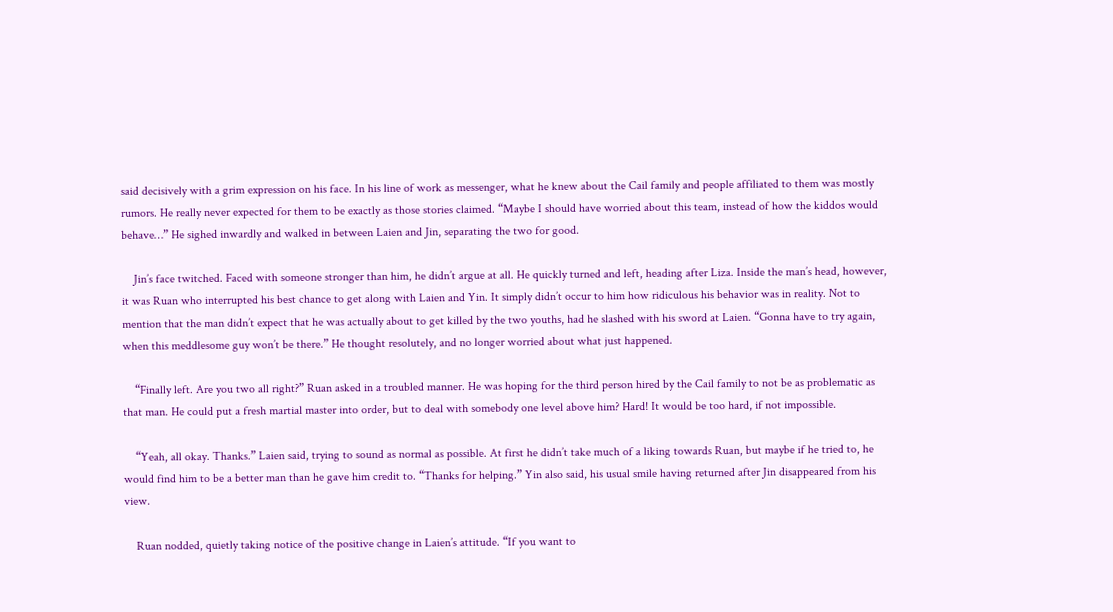said decisively with a grim expression on his face. In his line of work as messenger, what he knew about the Cail family and people affiliated to them was mostly rumors. He really never expected for them to be exactly as those stories claimed. “Maybe I should have worried about this team, instead of how the kiddos would behave…” He sighed inwardly and walked in between Laien and Jin, separating the two for good.

    Jin’s face twitched. Faced with someone stronger than him, he didn’t argue at all. He quickly turned and left, heading after Liza. Inside the man’s head, however, it was Ruan who interrupted his best chance to get along with Laien and Yin. It simply didn’t occur to him how ridiculous his behavior was in reality. Not to mention that the man didn’t expect that he was actually about to get killed by the two youths, had he slashed with his sword at Laien. “Gonna have to try again, when this meddlesome guy won’t be there.” He thought resolutely, and no longer worried about what just happened.

    “Finally left. Are you two all right?” Ruan asked in a troubled manner. He was hoping for the third person hired by the Cail family to not be as problematic as that man. He could put a fresh martial master into order, but to deal with somebody one level above him? Hard! It would be too hard, if not impossible.

    “Yeah, all okay. Thanks.” Laien said, trying to sound as normal as possible. At first he didn’t take much of a liking towards Ruan, but maybe if he tried to, he would find him to be a better man than he gave him credit to. “Thanks for helping.” Yin also said, his usual smile having returned after Jin disappeared from his view.

    Ruan nodded, quietly taking notice of the positive change in Laien’s attitude. “If you want to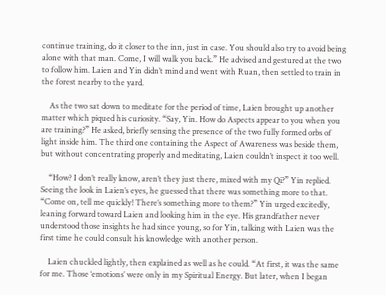continue training, do it closer to the inn, just in case. You should also try to avoid being alone with that man. Come, I will walk you back.” He advised and gestured at the two to follow him. Laien and Yin didn’t mind and went with Ruan, then settled to train in the forest nearby to the yard.

    As the two sat down to meditate for the period of time, Laien brought up another matter which piqued his curiosity. “Say, Yin. How do Aspects appear to you when you are training?” He asked, briefly sensing the presence of the two fully formed orbs of light inside him. The third one containing the Aspect of Awareness was beside them, but without concentrating properly and meditating, Laien couldn’t inspect it too well.

    “How? I don’t really know, aren’t they just there, mixed with my Qi?” Yin replied. Seeing the look in Laien’s eyes, he guessed that there was something more to that. “Come on, tell me quickly! There’s something more to them?” Yin urged excitedly, leaning forward toward Laien and looking him in the eye. His grandfather never understood those insights he had since young, so for Yin, talking with Laien was the first time he could consult his knowledge with another person.

    Laien chuckled lightly, then explained as well as he could. “At first, it was the same for me. Those ‘emotions’ were only in my Spiritual Energy. But later, when I began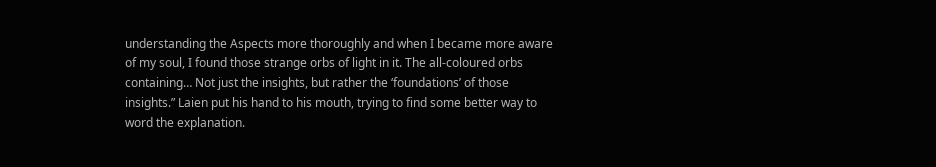understanding the Aspects more thoroughly and when I became more aware of my soul, I found those strange orbs of light in it. The all-coloured orbs containing… Not just the insights, but rather the ‘foundations’ of those insights.” Laien put his hand to his mouth, trying to find some better way to word the explanation.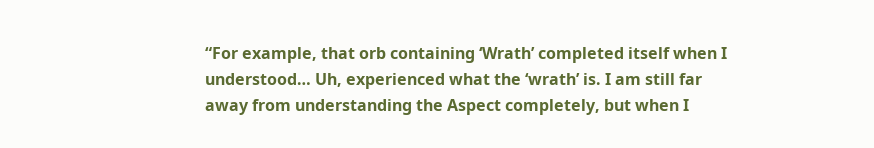“For example, that orb containing ‘Wrath’ completed itself when I understood… Uh, experienced what the ‘wrath’ is. I am still far away from understanding the Aspect completely, but when I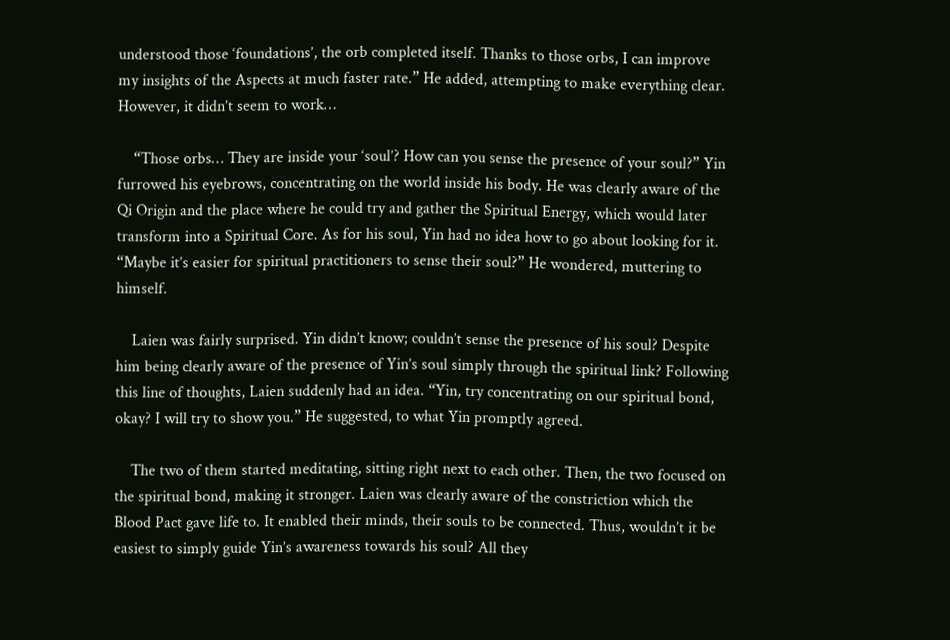understood those ‘foundations’, the orb completed itself. Thanks to those orbs, I can improve my insights of the Aspects at much faster rate.” He added, attempting to make everything clear. However, it didn’t seem to work…

    “Those orbs… They are inside your ‘soul’? How can you sense the presence of your soul?” Yin furrowed his eyebrows, concentrating on the world inside his body. He was clearly aware of the Qi Origin and the place where he could try and gather the Spiritual Energy, which would later transform into a Spiritual Core. As for his soul, Yin had no idea how to go about looking for it. “Maybe it’s easier for spiritual practitioners to sense their soul?” He wondered, muttering to himself.

    Laien was fairly surprised. Yin didn’t know; couldn’t sense the presence of his soul? Despite him being clearly aware of the presence of Yin’s soul simply through the spiritual link? Following this line of thoughts, Laien suddenly had an idea. “Yin, try concentrating on our spiritual bond, okay? I will try to show you.” He suggested, to what Yin promptly agreed.

    The two of them started meditating, sitting right next to each other. Then, the two focused on the spiritual bond, making it stronger. Laien was clearly aware of the constriction which the Blood Pact gave life to. It enabled their minds, their souls to be connected. Thus, wouldn’t it be easiest to simply guide Yin’s awareness towards his soul? All they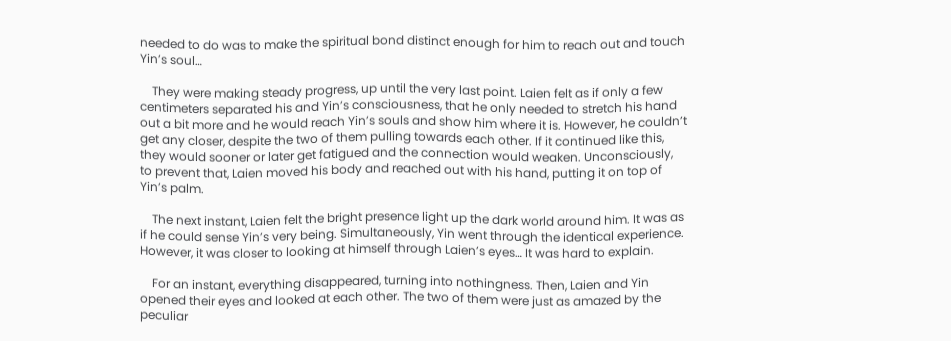needed to do was to make the spiritual bond distinct enough for him to reach out and touch Yin’s soul…

    They were making steady progress, up until the very last point. Laien felt as if only a few centimeters separated his and Yin’s consciousness, that he only needed to stretch his hand out a bit more and he would reach Yin’s souls and show him where it is. However, he couldn’t get any closer, despite the two of them pulling towards each other. If it continued like this, they would sooner or later get fatigued and the connection would weaken. Unconsciously, to prevent that, Laien moved his body and reached out with his hand, putting it on top of Yin’s palm.

    The next instant, Laien felt the bright presence light up the dark world around him. It was as if he could sense Yin’s very being. Simultaneously, Yin went through the identical experience. However, it was closer to looking at himself through Laien’s eyes… It was hard to explain.

    For an instant, everything disappeared, turning into nothingness. Then, Laien and Yin opened their eyes and looked at each other. The two of them were just as amazed by the peculiar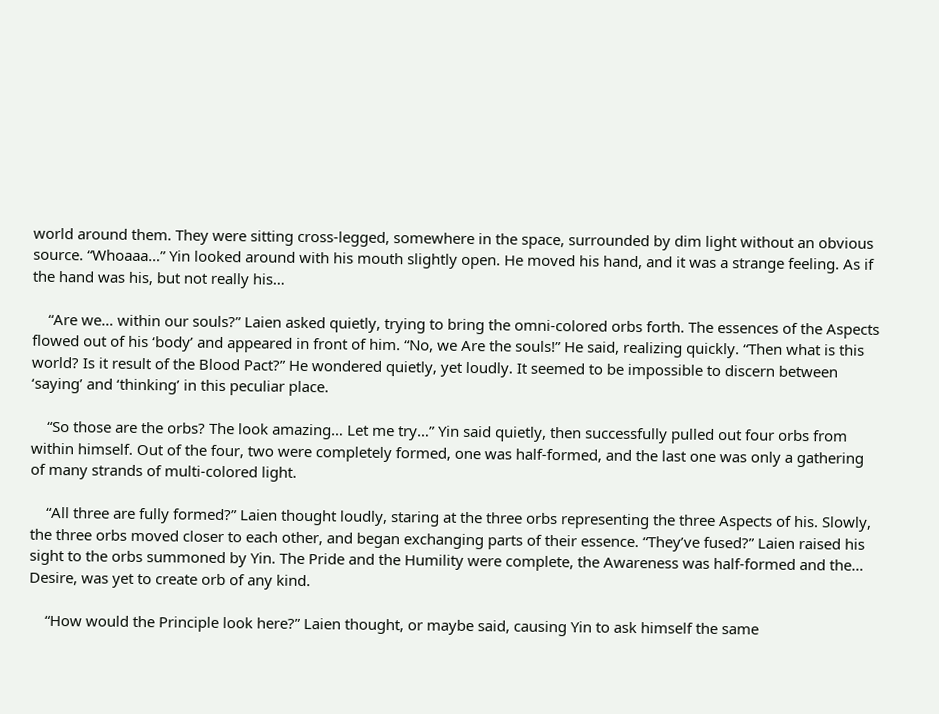world around them. They were sitting cross-legged, somewhere in the space, surrounded by dim light without an obvious source. “Whoaaa…” Yin looked around with his mouth slightly open. He moved his hand, and it was a strange feeling. As if the hand was his, but not really his…

    “Are we… within our souls?” Laien asked quietly, trying to bring the omni-colored orbs forth. The essences of the Aspects flowed out of his ‘body’ and appeared in front of him. “No, we Are the souls!” He said, realizing quickly. “Then what is this world? Is it result of the Blood Pact?” He wondered quietly, yet loudly. It seemed to be impossible to discern between ‘saying’ and ‘thinking’ in this peculiar place.

    “So those are the orbs? The look amazing… Let me try…” Yin said quietly, then successfully pulled out four orbs from within himself. Out of the four, two were completely formed, one was half-formed, and the last one was only a gathering of many strands of multi-colored light.

    “All three are fully formed?” Laien thought loudly, staring at the three orbs representing the three Aspects of his. Slowly, the three orbs moved closer to each other, and began exchanging parts of their essence. “They’ve fused?” Laien raised his sight to the orbs summoned by Yin. The Pride and the Humility were complete, the Awareness was half-formed and the… Desire, was yet to create orb of any kind.

    “How would the Principle look here?” Laien thought, or maybe said, causing Yin to ask himself the same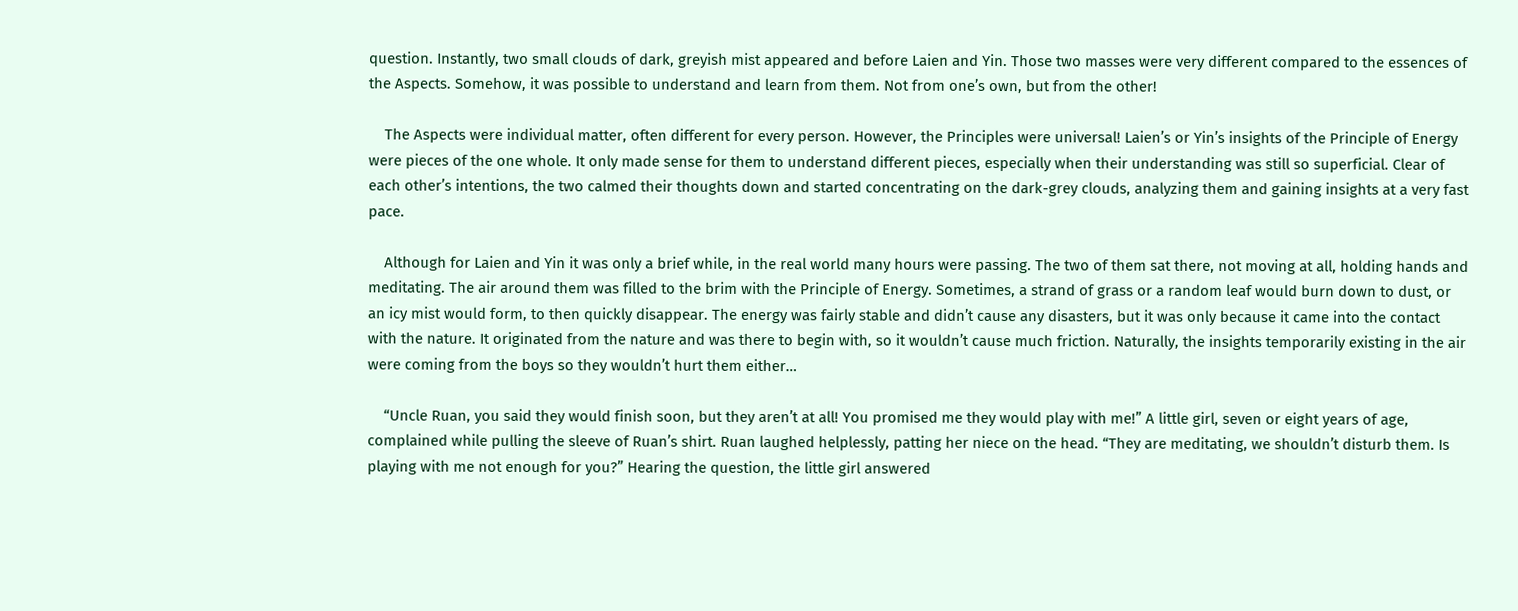question. Instantly, two small clouds of dark, greyish mist appeared and before Laien and Yin. Those two masses were very different compared to the essences of the Aspects. Somehow, it was possible to understand and learn from them. Not from one’s own, but from the other!

    The Aspects were individual matter, often different for every person. However, the Principles were universal! Laien’s or Yin’s insights of the Principle of Energy were pieces of the one whole. It only made sense for them to understand different pieces, especially when their understanding was still so superficial. Clear of each other’s intentions, the two calmed their thoughts down and started concentrating on the dark-grey clouds, analyzing them and gaining insights at a very fast pace.

    Although for Laien and Yin it was only a brief while, in the real world many hours were passing. The two of them sat there, not moving at all, holding hands and meditating. The air around them was filled to the brim with the Principle of Energy. Sometimes, a strand of grass or a random leaf would burn down to dust, or an icy mist would form, to then quickly disappear. The energy was fairly stable and didn’t cause any disasters, but it was only because it came into the contact with the nature. It originated from the nature and was there to begin with, so it wouldn’t cause much friction. Naturally, the insights temporarily existing in the air were coming from the boys so they wouldn’t hurt them either…

    “Uncle Ruan, you said they would finish soon, but they aren’t at all! You promised me they would play with me!” A little girl, seven or eight years of age, complained while pulling the sleeve of Ruan’s shirt. Ruan laughed helplessly, patting her niece on the head. “They are meditating, we shouldn’t disturb them. Is playing with me not enough for you?” Hearing the question, the little girl answered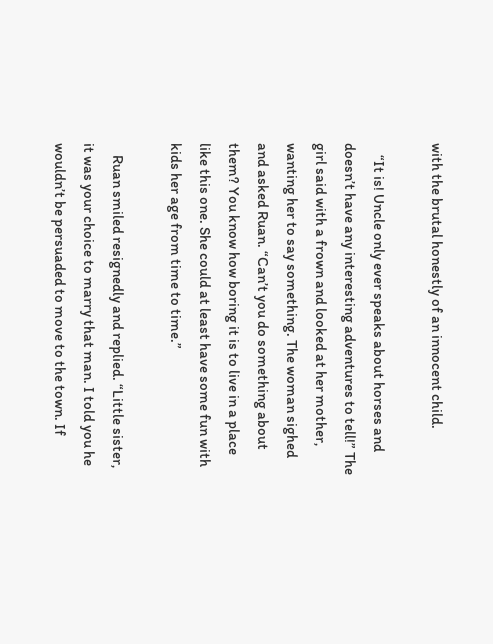with the brutal honestly of an innocent child.

    “It is! Uncle only ever speaks about horses and doesn’t have any interesting adventures to tell!” The girl said with a frown and looked at her mother, wanting her to say something. The woman sighed and asked Ruan. “Can’t you do something about them? You know how boring it is to live in a place like this one. She could at least have some fun with kids her age from time to time.”

    Ruan smiled resignedly and replied. “Little sister, it was your choice to marry that man. I told you he wouldn’t be persuaded to move to the town. If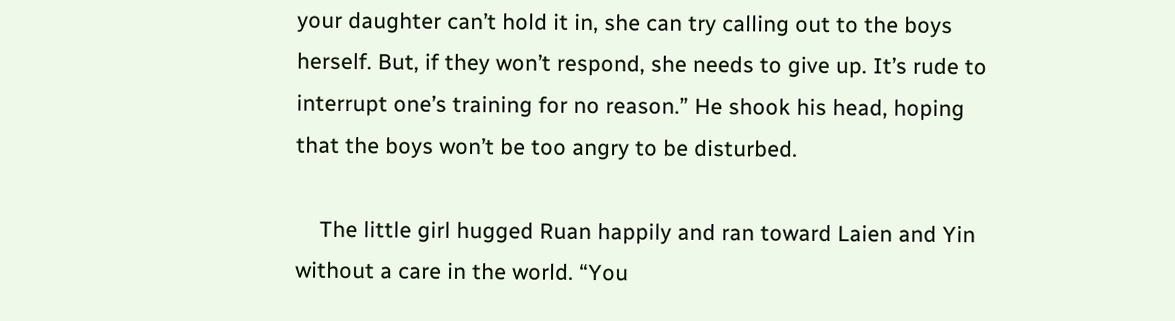your daughter can’t hold it in, she can try calling out to the boys herself. But, if they won’t respond, she needs to give up. It’s rude to interrupt one’s training for no reason.” He shook his head, hoping that the boys won’t be too angry to be disturbed.

    The little girl hugged Ruan happily and ran toward Laien and Yin without a care in the world. “You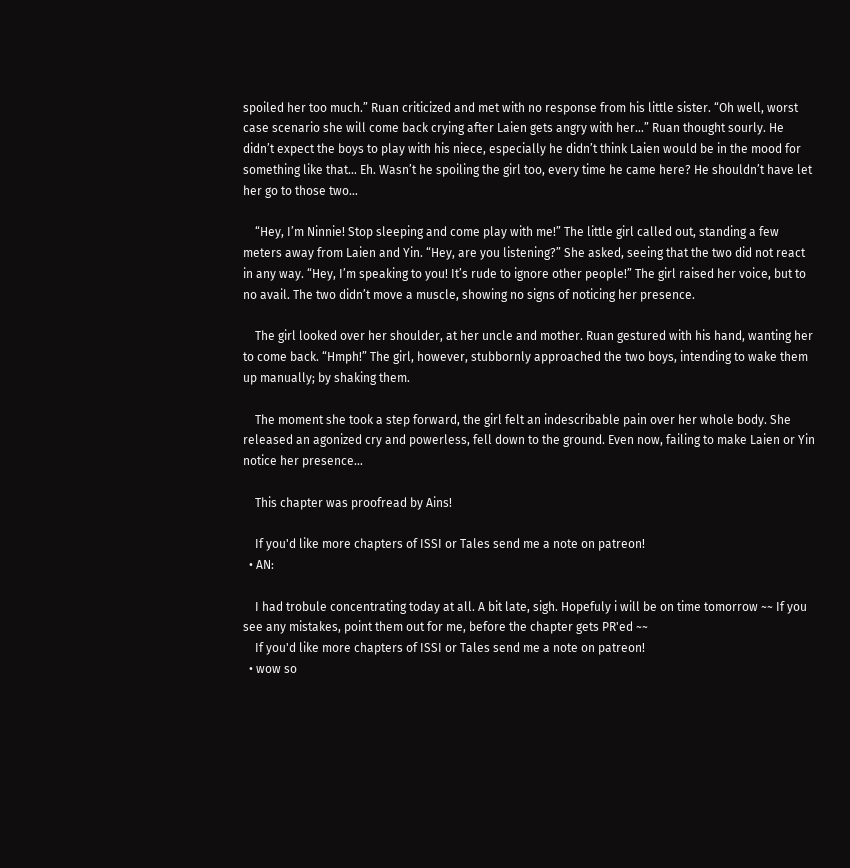spoiled her too much.” Ruan criticized and met with no response from his little sister. “Oh well, worst case scenario she will come back crying after Laien gets angry with her…” Ruan thought sourly. He didn’t expect the boys to play with his niece, especially he didn’t think Laien would be in the mood for something like that… Eh. Wasn’t he spoiling the girl too, every time he came here? He shouldn’t have let her go to those two…

    “Hey, I’m Ninnie! Stop sleeping and come play with me!” The little girl called out, standing a few meters away from Laien and Yin. “Hey, are you listening?” She asked, seeing that the two did not react in any way. “Hey, I’m speaking to you! It’s rude to ignore other people!” The girl raised her voice, but to no avail. The two didn’t move a muscle, showing no signs of noticing her presence.

    The girl looked over her shoulder, at her uncle and mother. Ruan gestured with his hand, wanting her to come back. “Hmph!” The girl, however, stubbornly approached the two boys, intending to wake them up manually; by shaking them.

    The moment she took a step forward, the girl felt an indescribable pain over her whole body. She released an agonized cry and powerless, fell down to the ground. Even now, failing to make Laien or Yin notice her presence…

    This chapter was proofread by Ains!

    If you'd like more chapters of ISSI or Tales send me a note on patreon!
  • AN:

    I had trobule concentrating today at all. A bit late, sigh. Hopefuly i will be on time tomorrow ~~ If you see any mistakes, point them out for me, before the chapter gets PR'ed ~~
    If you'd like more chapters of ISSI or Tales send me a note on patreon!
  • wow so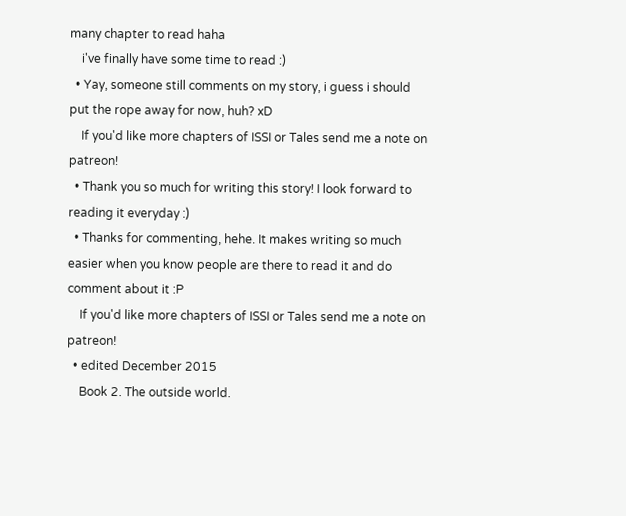many chapter to read haha
    i've finally have some time to read :)
  • Yay, someone still comments on my story, i guess i should put the rope away for now, huh? xD
    If you'd like more chapters of ISSI or Tales send me a note on patreon!
  • Thank you so much for writing this story! I look forward to reading it everyday :)
  • Thanks for commenting, hehe. It makes writing so much easier when you know people are there to read it and do comment about it :P
    If you'd like more chapters of ISSI or Tales send me a note on patreon!
  • edited December 2015
    Book 2. The outside world.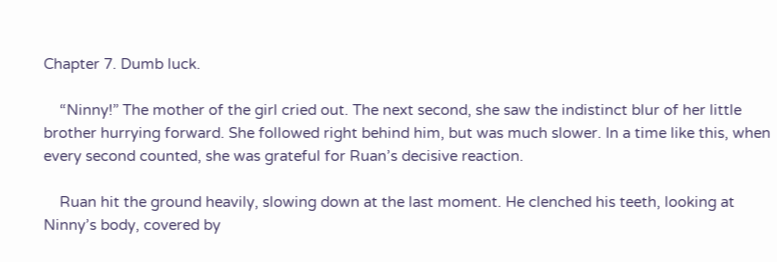Chapter 7. Dumb luck.

    “Ninny!” The mother of the girl cried out. The next second, she saw the indistinct blur of her little brother hurrying forward. She followed right behind him, but was much slower. In a time like this, when every second counted, she was grateful for Ruan’s decisive reaction.

    Ruan hit the ground heavily, slowing down at the last moment. He clenched his teeth, looking at Ninny’s body, covered by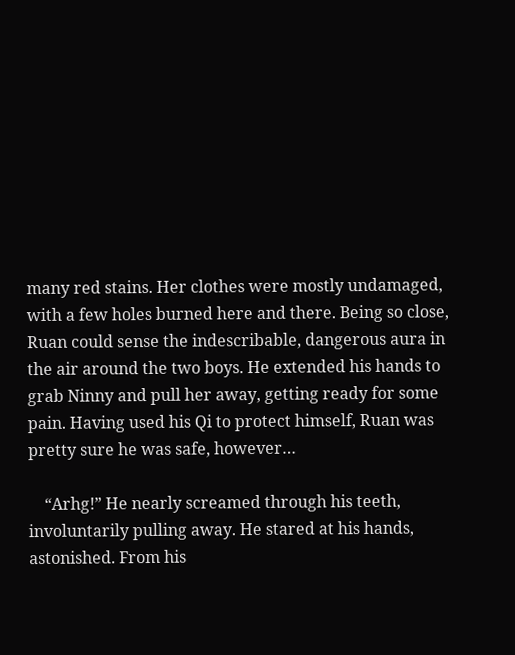many red stains. Her clothes were mostly undamaged, with a few holes burned here and there. Being so close, Ruan could sense the indescribable, dangerous aura in the air around the two boys. He extended his hands to grab Ninny and pull her away, getting ready for some pain. Having used his Qi to protect himself, Ruan was pretty sure he was safe, however…

    “Arhg!” He nearly screamed through his teeth, involuntarily pulling away. He stared at his hands, astonished. From his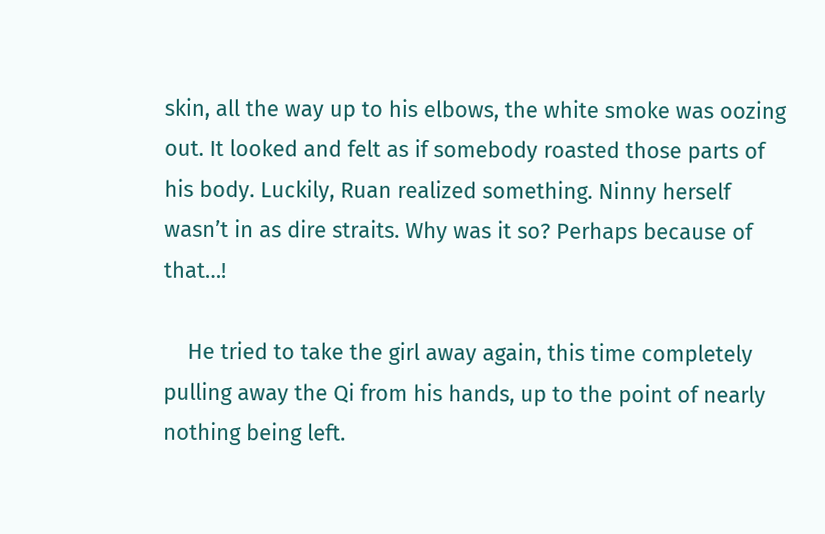skin, all the way up to his elbows, the white smoke was oozing out. It looked and felt as if somebody roasted those parts of his body. Luckily, Ruan realized something. Ninny herself wasn’t in as dire straits. Why was it so? Perhaps because of that…!

    He tried to take the girl away again, this time completely pulling away the Qi from his hands, up to the point of nearly nothing being left.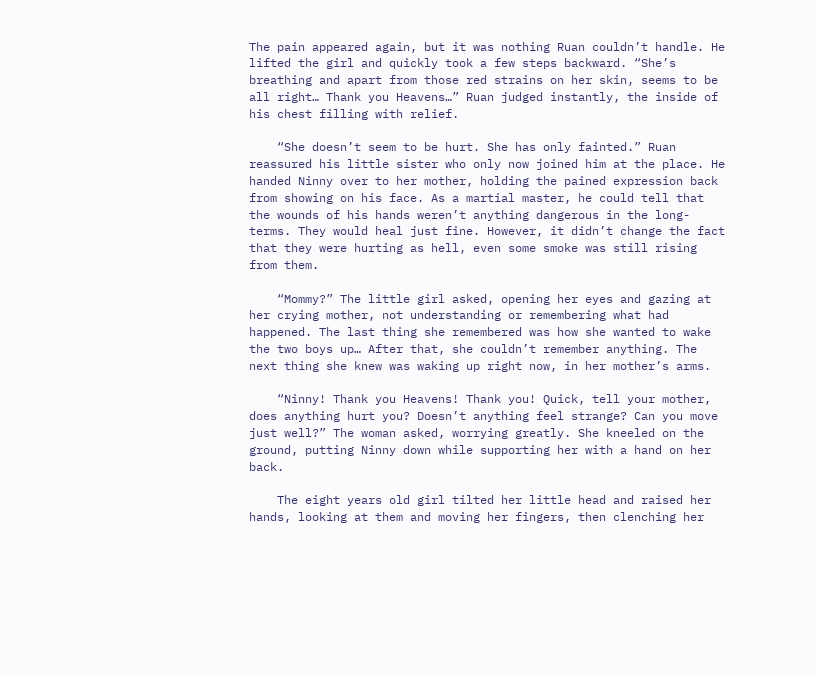The pain appeared again, but it was nothing Ruan couldn’t handle. He lifted the girl and quickly took a few steps backward. “She’s breathing and apart from those red strains on her skin, seems to be all right… Thank you Heavens…” Ruan judged instantly, the inside of his chest filling with relief.

    “She doesn’t seem to be hurt. She has only fainted.” Ruan reassured his little sister who only now joined him at the place. He handed Ninny over to her mother, holding the pained expression back from showing on his face. As a martial master, he could tell that the wounds of his hands weren’t anything dangerous in the long-terms. They would heal just fine. However, it didn’t change the fact that they were hurting as hell, even some smoke was still rising from them.

    “Mommy?” The little girl asked, opening her eyes and gazing at her crying mother, not understanding or remembering what had happened. The last thing she remembered was how she wanted to wake the two boys up… After that, she couldn’t remember anything. The next thing she knew was waking up right now, in her mother’s arms.

    “Ninny! Thank you Heavens! Thank you! Quick, tell your mother, does anything hurt you? Doesn’t anything feel strange? Can you move just well?” The woman asked, worrying greatly. She kneeled on the ground, putting Ninny down while supporting her with a hand on her back.

    The eight years old girl tilted her little head and raised her hands, looking at them and moving her fingers, then clenching her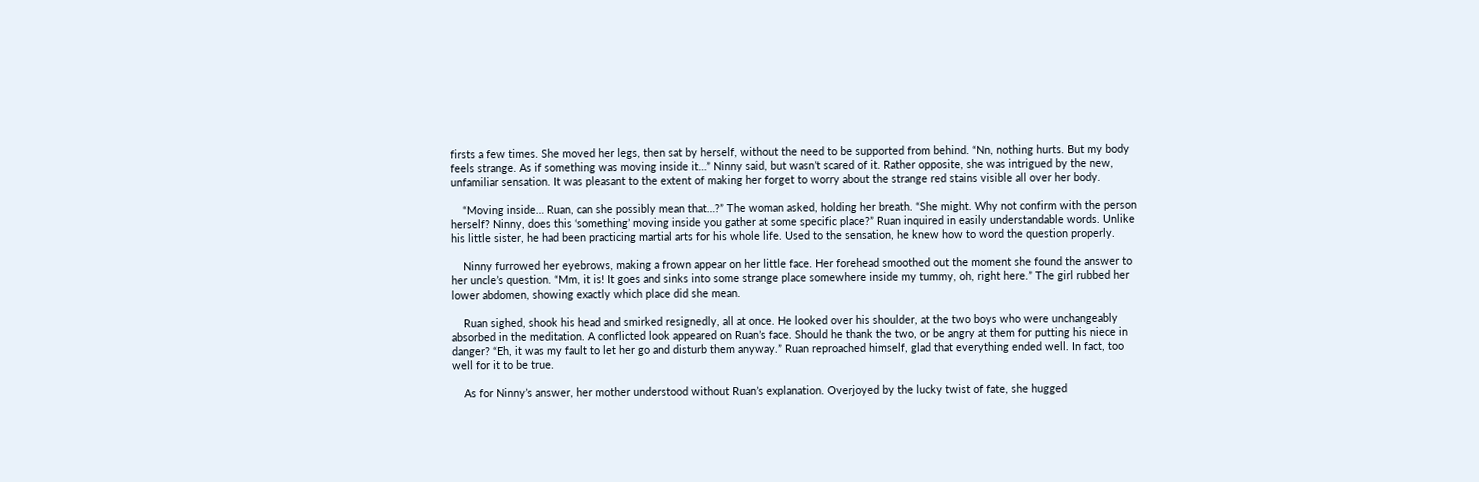firsts a few times. She moved her legs, then sat by herself, without the need to be supported from behind. “Nn, nothing hurts. But my body feels strange. As if something was moving inside it…” Ninny said, but wasn’t scared of it. Rather opposite, she was intrigued by the new, unfamiliar sensation. It was pleasant to the extent of making her forget to worry about the strange red stains visible all over her body.

    “Moving inside… Ruan, can she possibly mean that…?” The woman asked, holding her breath. “She might. Why not confirm with the person herself? Ninny, does this ‘something’ moving inside you gather at some specific place?” Ruan inquired in easily understandable words. Unlike his little sister, he had been practicing martial arts for his whole life. Used to the sensation, he knew how to word the question properly.

    Ninny furrowed her eyebrows, making a frown appear on her little face. Her forehead smoothed out the moment she found the answer to her uncle’s question. “Mm, it is! It goes and sinks into some strange place somewhere inside my tummy, oh, right here.” The girl rubbed her lower abdomen, showing exactly which place did she mean.

    Ruan sighed, shook his head and smirked resignedly, all at once. He looked over his shoulder, at the two boys who were unchangeably absorbed in the meditation. A conflicted look appeared on Ruan’s face. Should he thank the two, or be angry at them for putting his niece in danger? “Eh, it was my fault to let her go and disturb them anyway.” Ruan reproached himself, glad that everything ended well. In fact, too well for it to be true.

    As for Ninny’s answer, her mother understood without Ruan’s explanation. Overjoyed by the lucky twist of fate, she hugged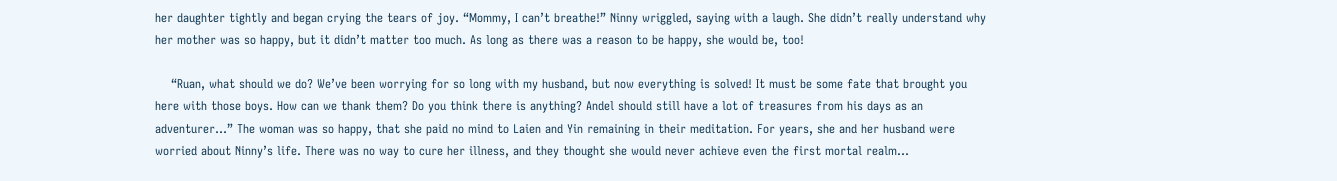her daughter tightly and began crying the tears of joy. “Mommy, I can’t breathe!” Ninny wriggled, saying with a laugh. She didn’t really understand why her mother was so happy, but it didn’t matter too much. As long as there was a reason to be happy, she would be, too!

    “Ruan, what should we do? We’ve been worrying for so long with my husband, but now everything is solved! It must be some fate that brought you here with those boys. How can we thank them? Do you think there is anything? Andel should still have a lot of treasures from his days as an adventurer…” The woman was so happy, that she paid no mind to Laien and Yin remaining in their meditation. For years, she and her husband were worried about Ninny’s life. There was no way to cure her illness, and they thought she would never achieve even the first mortal realm…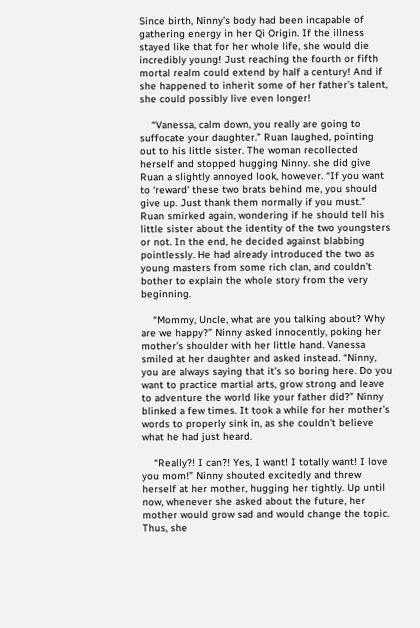Since birth, Ninny’s body had been incapable of gathering energy in her Qi Origin. If the illness stayed like that for her whole life, she would die incredibly young! Just reaching the fourth or fifth mortal realm could extend by half a century! And if she happened to inherit some of her father’s talent, she could possibly live even longer!

    “Vanessa, calm down, you really are going to suffocate your daughter.” Ruan laughed, pointing out to his little sister. The woman recollected herself and stopped hugging Ninny. she did give Ruan a slightly annoyed look, however. “If you want to ‘reward’ these two brats behind me, you should give up. Just thank them normally if you must.” Ruan smirked again, wondering if he should tell his little sister about the identity of the two youngsters or not. In the end, he decided against blabbing pointlessly. He had already introduced the two as young masters from some rich clan, and couldn’t bother to explain the whole story from the very beginning.

    “Mommy, Uncle, what are you talking about? Why are we happy?” Ninny asked innocently, poking her mother’s shoulder with her little hand. Vanessa smiled at her daughter and asked instead. “Ninny, you are always saying that it’s so boring here. Do you want to practice martial arts, grow strong and leave to adventure the world like your father did?” Ninny blinked a few times. It took a while for her mother’s words to properly sink in, as she couldn’t believe what he had just heard.

    “Really?! I can?! Yes, I want! I totally want! I love you mom!” Ninny shouted excitedly and threw herself at her mother, hugging her tightly. Up until now, whenever she asked about the future, her mother would grow sad and would change the topic. Thus, she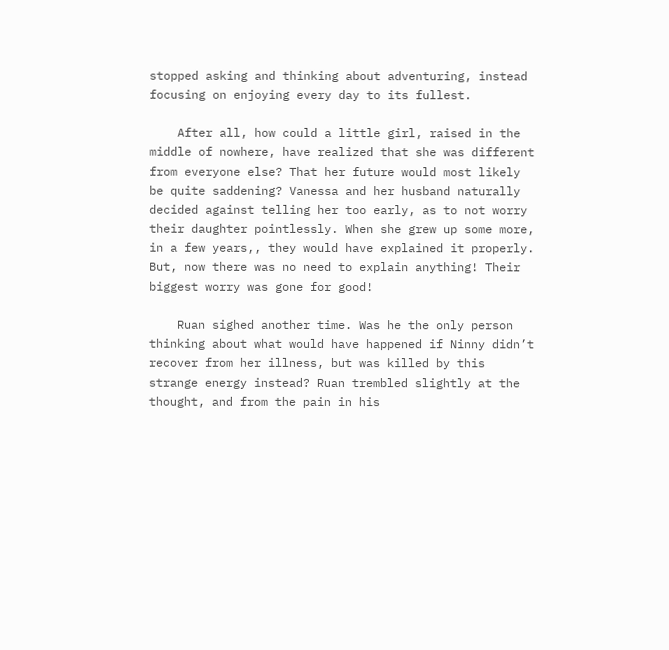stopped asking and thinking about adventuring, instead focusing on enjoying every day to its fullest.

    After all, how could a little girl, raised in the middle of nowhere, have realized that she was different from everyone else? That her future would most likely be quite saddening? Vanessa and her husband naturally decided against telling her too early, as to not worry their daughter pointlessly. When she grew up some more, in a few years,, they would have explained it properly. But, now there was no need to explain anything! Their biggest worry was gone for good!

    Ruan sighed another time. Was he the only person thinking about what would have happened if Ninny didn’t recover from her illness, but was killed by this strange energy instead? Ruan trembled slightly at the thought, and from the pain in his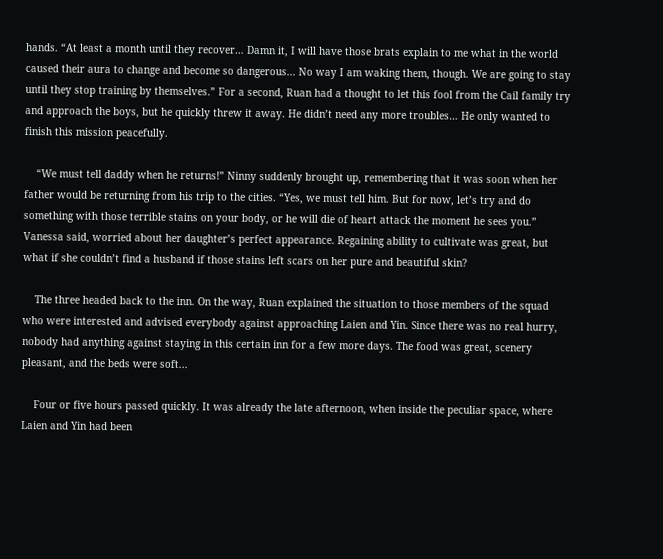hands. “At least a month until they recover… Damn it, I will have those brats explain to me what in the world caused their aura to change and become so dangerous... No way I am waking them, though. We are going to stay until they stop training by themselves.” For a second, Ruan had a thought to let this fool from the Cail family try and approach the boys, but he quickly threw it away. He didn’t need any more troubles… He only wanted to finish this mission peacefully.

    “We must tell daddy when he returns!” Ninny suddenly brought up, remembering that it was soon when her father would be returning from his trip to the cities. “Yes, we must tell him. But for now, let’s try and do something with those terrible stains on your body, or he will die of heart attack the moment he sees you.” Vanessa said, worried about her daughter’s perfect appearance. Regaining ability to cultivate was great, but what if she couldn’t find a husband if those stains left scars on her pure and beautiful skin?

    The three headed back to the inn. On the way, Ruan explained the situation to those members of the squad who were interested and advised everybody against approaching Laien and Yin. Since there was no real hurry, nobody had anything against staying in this certain inn for a few more days. The food was great, scenery pleasant, and the beds were soft...

    Four or five hours passed quickly. It was already the late afternoon, when inside the peculiar space, where Laien and Yin had been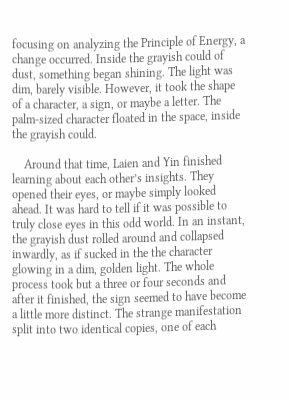focusing on analyzing the Principle of Energy, a change occurred. Inside the grayish could of dust, something began shining. The light was dim, barely visible. However, it took the shape of a character, a sign, or maybe a letter. The palm-sized character floated in the space, inside the grayish could.

    Around that time, Laien and Yin finished learning about each other’s insights. They opened their eyes, or maybe simply looked ahead. It was hard to tell if it was possible to truly close eyes in this odd world. In an instant, the grayish dust rolled around and collapsed inwardly, as if sucked in the the character glowing in a dim, golden light. The whole process took but a three or four seconds and after it finished, the sign seemed to have become a little more distinct. The strange manifestation split into two identical copies, one of each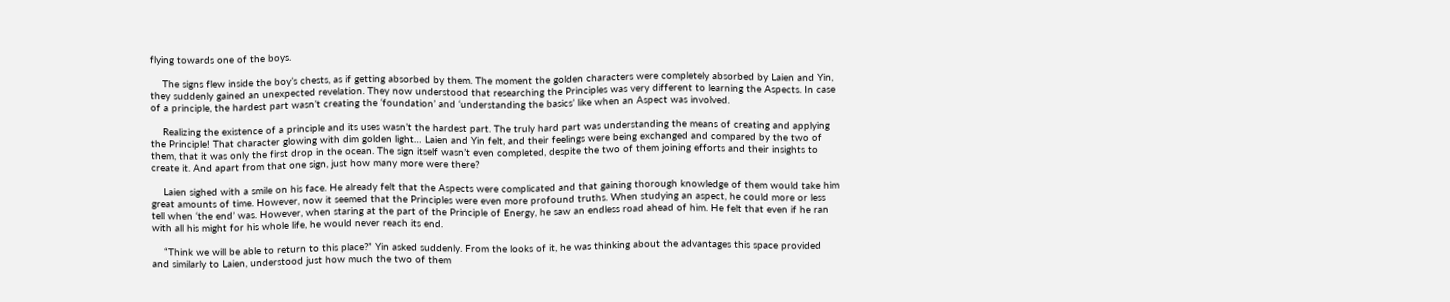flying towards one of the boys.

    The signs flew inside the boy’s chests, as if getting absorbed by them. The moment the golden characters were completely absorbed by Laien and Yin, they suddenly gained an unexpected revelation. They now understood that researching the Principles was very different to learning the Aspects. In case of a principle, the hardest part wasn’t creating the ‘foundation’ and ‘understanding the basics’ like when an Aspect was involved.

    Realizing the existence of a principle and its uses wasn’t the hardest part. The truly hard part was understanding the means of creating and applying the Principle! That character glowing with dim golden light… Laien and Yin felt, and their feelings were being exchanged and compared by the two of them, that it was only the first drop in the ocean. The sign itself wasn’t even completed, despite the two of them joining efforts and their insights to create it. And apart from that one sign, just how many more were there?

    Laien sighed with a smile on his face. He already felt that the Aspects were complicated and that gaining thorough knowledge of them would take him great amounts of time. However, now it seemed that the Principles were even more profound truths. When studying an aspect, he could more or less tell when ‘the end’ was. However, when staring at the part of the Principle of Energy, he saw an endless road ahead of him. He felt that even if he ran with all his might for his whole life, he would never reach its end.

    “Think we will be able to return to this place?” Yin asked suddenly. From the looks of it, he was thinking about the advantages this space provided and similarly to Laien, understood just how much the two of them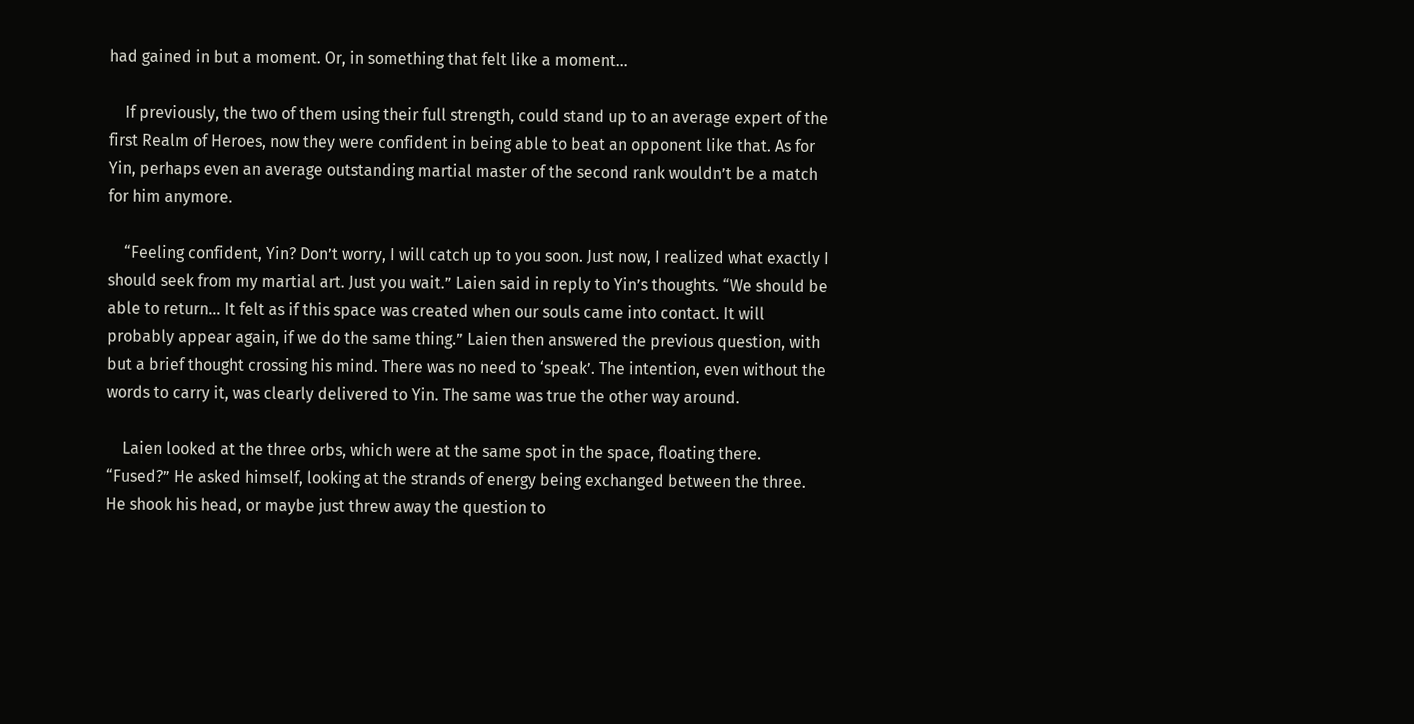had gained in but a moment. Or, in something that felt like a moment…

    If previously, the two of them using their full strength, could stand up to an average expert of the first Realm of Heroes, now they were confident in being able to beat an opponent like that. As for Yin, perhaps even an average outstanding martial master of the second rank wouldn’t be a match for him anymore.

    “Feeling confident, Yin? Don’t worry, I will catch up to you soon. Just now, I realized what exactly I should seek from my martial art. Just you wait.” Laien said in reply to Yin’s thoughts. “We should be able to return… It felt as if this space was created when our souls came into contact. It will probably appear again, if we do the same thing.” Laien then answered the previous question, with but a brief thought crossing his mind. There was no need to ‘speak’. The intention, even without the words to carry it, was clearly delivered to Yin. The same was true the other way around.

    Laien looked at the three orbs, which were at the same spot in the space, floating there. “Fused?” He asked himself, looking at the strands of energy being exchanged between the three. He shook his head, or maybe just threw away the question to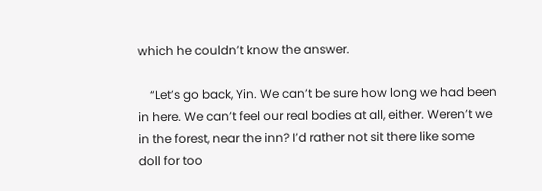which he couldn’t know the answer.

    “Let’s go back, Yin. We can’t be sure how long we had been in here. We can’t feel our real bodies at all, either. Weren’t we in the forest, near the inn? I’d rather not sit there like some doll for too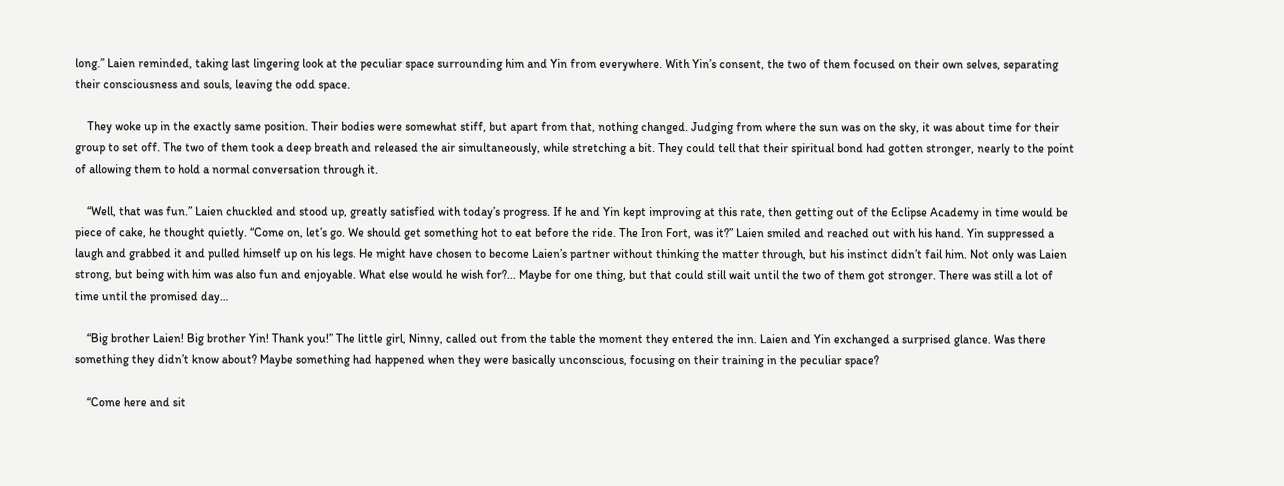long.” Laien reminded, taking last lingering look at the peculiar space surrounding him and Yin from everywhere. With Yin’s consent, the two of them focused on their own selves, separating their consciousness and souls, leaving the odd space.

    They woke up in the exactly same position. Their bodies were somewhat stiff, but apart from that, nothing changed. Judging from where the sun was on the sky, it was about time for their group to set off. The two of them took a deep breath and released the air simultaneously, while stretching a bit. They could tell that their spiritual bond had gotten stronger, nearly to the point of allowing them to hold a normal conversation through it.

    “Well, that was fun.” Laien chuckled and stood up, greatly satisfied with today’s progress. If he and Yin kept improving at this rate, then getting out of the Eclipse Academy in time would be piece of cake, he thought quietly. “Come on, let’s go. We should get something hot to eat before the ride. The Iron Fort, was it?” Laien smiled and reached out with his hand. Yin suppressed a laugh and grabbed it and pulled himself up on his legs. He might have chosen to become Laien’s partner without thinking the matter through, but his instinct didn’t fail him. Not only was Laien strong, but being with him was also fun and enjoyable. What else would he wish for?... Maybe for one thing, but that could still wait until the two of them got stronger. There was still a lot of time until the promised day…

    “Big brother Laien! Big brother Yin! Thank you!” The little girl, Ninny, called out from the table the moment they entered the inn. Laien and Yin exchanged a surprised glance. Was there something they didn’t know about? Maybe something had happened when they were basically unconscious, focusing on their training in the peculiar space?

    “Come here and sit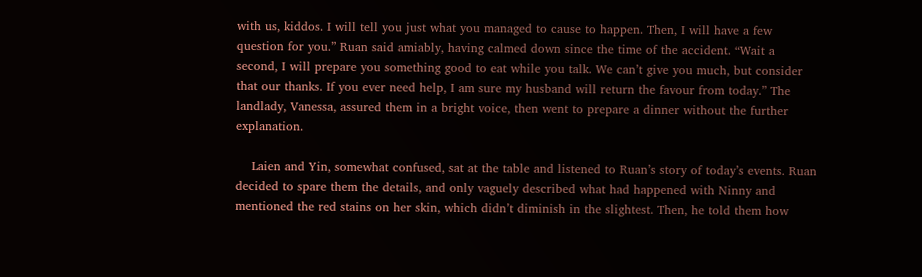with us, kiddos. I will tell you just what you managed to cause to happen. Then, I will have a few question for you.” Ruan said amiably, having calmed down since the time of the accident. “Wait a second, I will prepare you something good to eat while you talk. We can’t give you much, but consider that our thanks. If you ever need help, I am sure my husband will return the favour from today.” The landlady, Vanessa, assured them in a bright voice, then went to prepare a dinner without the further explanation.

    Laien and Yin, somewhat confused, sat at the table and listened to Ruan’s story of today’s events. Ruan decided to spare them the details, and only vaguely described what had happened with Ninny and mentioned the red stains on her skin, which didn’t diminish in the slightest. Then, he told them how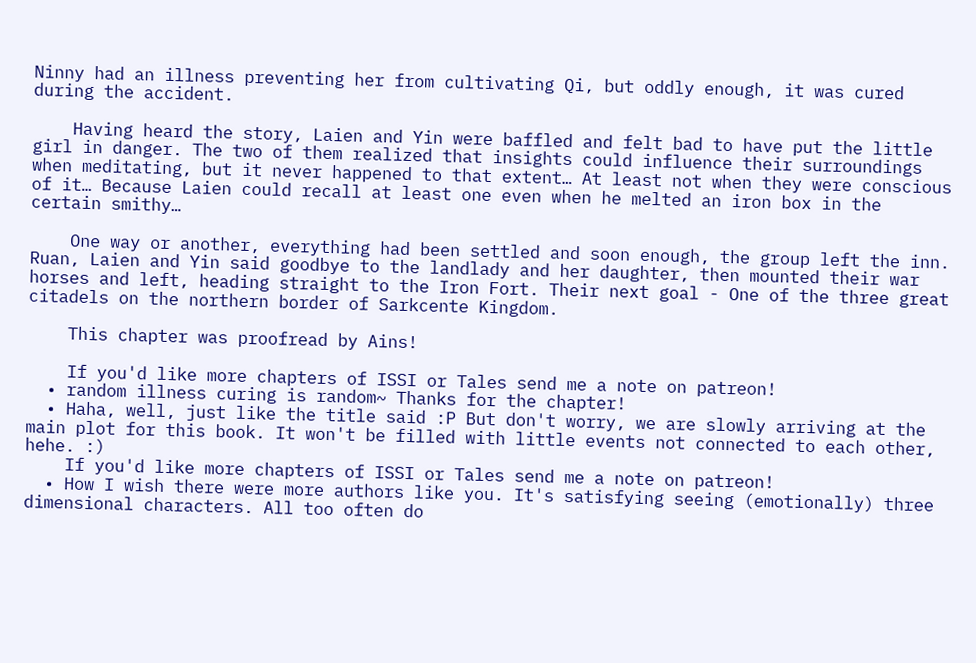Ninny had an illness preventing her from cultivating Qi, but oddly enough, it was cured during the accident.

    Having heard the story, Laien and Yin were baffled and felt bad to have put the little girl in danger. The two of them realized that insights could influence their surroundings when meditating, but it never happened to that extent… At least not when they were conscious of it… Because Laien could recall at least one even when he melted an iron box in the certain smithy…

    One way or another, everything had been settled and soon enough, the group left the inn. Ruan, Laien and Yin said goodbye to the landlady and her daughter, then mounted their war horses and left, heading straight to the Iron Fort. Their next goal - One of the three great citadels on the northern border of Sarkcente Kingdom.

    This chapter was proofread by Ains!

    If you'd like more chapters of ISSI or Tales send me a note on patreon!
  • random illness curing is random~ Thanks for the chapter!
  • Haha, well, just like the title said :P But don't worry, we are slowly arriving at the main plot for this book. It won't be filled with little events not connected to each other, hehe. :)
    If you'd like more chapters of ISSI or Tales send me a note on patreon!
  • How I wish there were more authors like you. It's satisfying seeing (emotionally) three dimensional characters. All too often do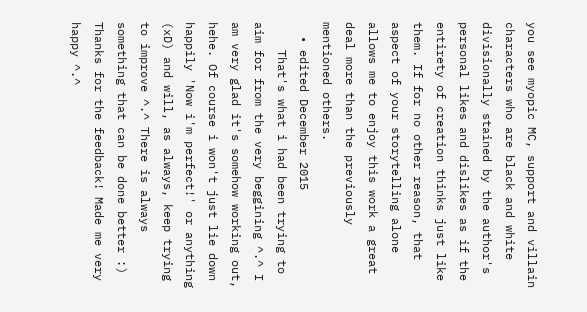you see myopic MC, support and villain characters who are black and white divisionally stained by the author's personal likes and dislikes as if the entirety of creation thinks just like them. If for no other reason, that aspect of your storytelling alone allows me to enjoy this work a great deal more than the previously mentioned others.
  • edited December 2015
    That's what i had been trying to aim for from the very beggining ^.^ I am very glad it's somehow working out, hehe. Of course i won't just lie down happily 'Now i'm perfect!' or anything (xD) and will, as always, keep trying to improve ^.^ There is always something that can be done better :) Thanks for the feedback! Made me very happy ^.^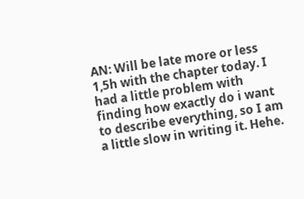AN: Will be late more or less 1,5h with the chapter today. I had a little problem with finding how exactly do i want to describe everything, so I am a little slow in writing it. Hehe.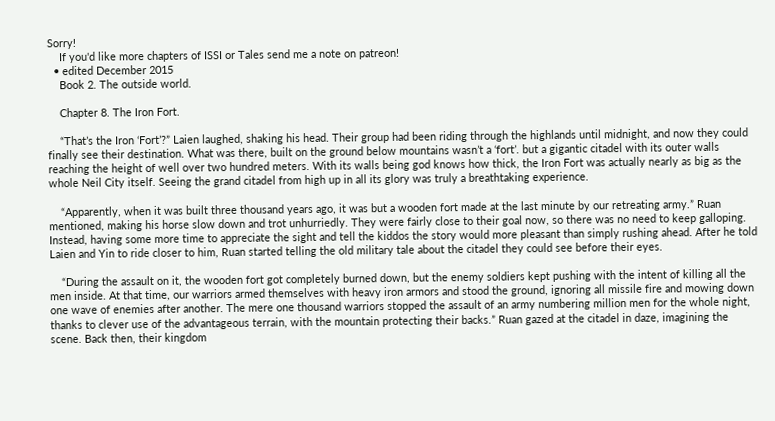Sorry!
    If you'd like more chapters of ISSI or Tales send me a note on patreon!
  • edited December 2015
    Book 2. The outside world.

    Chapter 8. The Iron Fort.

    “That’s the Iron ‘Fort’?” Laien laughed, shaking his head. Their group had been riding through the highlands until midnight, and now they could finally see their destination. What was there, built on the ground below mountains wasn’t a ‘fort’. but a gigantic citadel with its outer walls reaching the height of well over two hundred meters. With its walls being god knows how thick, the Iron Fort was actually nearly as big as the whole Neil City itself. Seeing the grand citadel from high up in all its glory was truly a breathtaking experience.

    “Apparently, when it was built three thousand years ago, it was but a wooden fort made at the last minute by our retreating army.” Ruan mentioned, making his horse slow down and trot unhurriedly. They were fairly close to their goal now, so there was no need to keep galloping. Instead, having some more time to appreciate the sight and tell the kiddos the story would more pleasant than simply rushing ahead. After he told Laien and Yin to ride closer to him, Ruan started telling the old military tale about the citadel they could see before their eyes.

    “During the assault on it, the wooden fort got completely burned down, but the enemy soldiers kept pushing with the intent of killing all the men inside. At that time, our warriors armed themselves with heavy iron armors and stood the ground, ignoring all missile fire and mowing down one wave of enemies after another. The mere one thousand warriors stopped the assault of an army numbering million men for the whole night, thanks to clever use of the advantageous terrain, with the mountain protecting their backs.” Ruan gazed at the citadel in daze, imagining the scene. Back then, their kingdom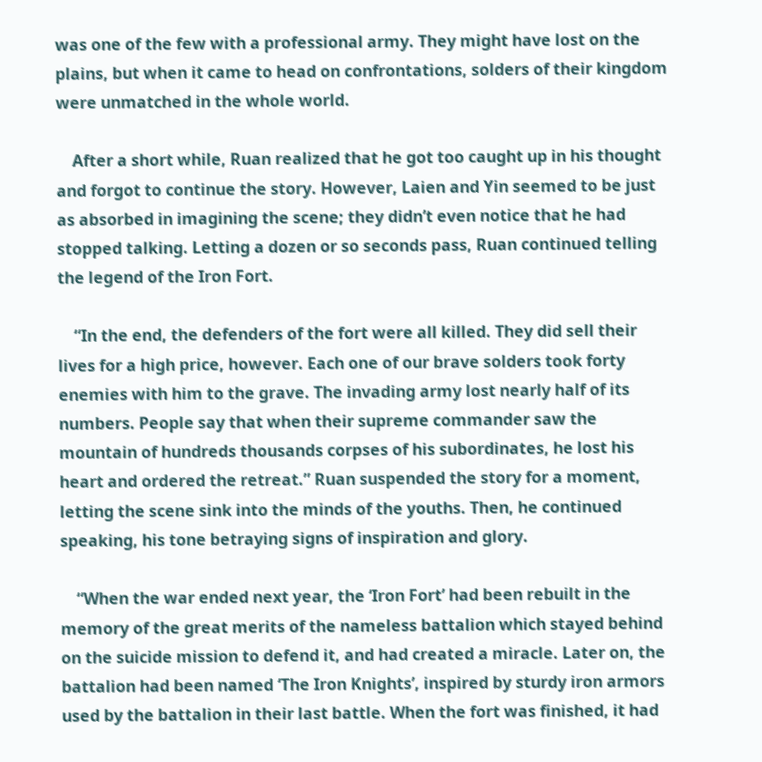was one of the few with a professional army. They might have lost on the plains, but when it came to head on confrontations, solders of their kingdom were unmatched in the whole world.

    After a short while, Ruan realized that he got too caught up in his thought and forgot to continue the story. However, Laien and Yin seemed to be just as absorbed in imagining the scene; they didn’t even notice that he had stopped talking. Letting a dozen or so seconds pass, Ruan continued telling the legend of the Iron Fort.

    “In the end, the defenders of the fort were all killed. They did sell their lives for a high price, however. Each one of our brave solders took forty enemies with him to the grave. The invading army lost nearly half of its numbers. People say that when their supreme commander saw the mountain of hundreds thousands corpses of his subordinates, he lost his heart and ordered the retreat.” Ruan suspended the story for a moment, letting the scene sink into the minds of the youths. Then, he continued speaking, his tone betraying signs of inspiration and glory.

    “When the war ended next year, the ‘Iron Fort’ had been rebuilt in the memory of the great merits of the nameless battalion which stayed behind on the suicide mission to defend it, and had created a miracle. Later on, the battalion had been named ‘The Iron Knights’, inspired by sturdy iron armors used by the battalion in their last battle. When the fort was finished, it had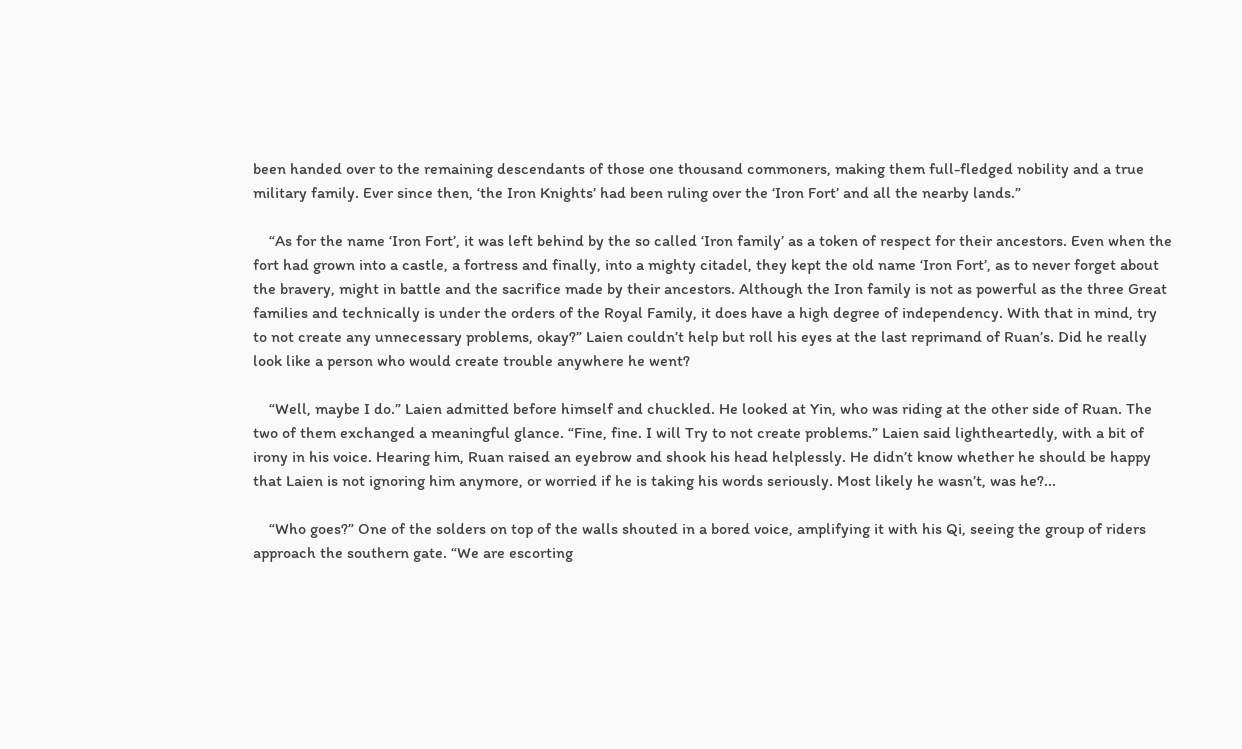been handed over to the remaining descendants of those one thousand commoners, making them full-fledged nobility and a true military family. Ever since then, ‘the Iron Knights’ had been ruling over the ‘Iron Fort’ and all the nearby lands.”

    “As for the name ‘Iron Fort’, it was left behind by the so called ‘Iron family’ as a token of respect for their ancestors. Even when the fort had grown into a castle, a fortress and finally, into a mighty citadel, they kept the old name ‘Iron Fort’, as to never forget about the bravery, might in battle and the sacrifice made by their ancestors. Although the Iron family is not as powerful as the three Great families and technically is under the orders of the Royal Family, it does have a high degree of independency. With that in mind, try to not create any unnecessary problems, okay?” Laien couldn’t help but roll his eyes at the last reprimand of Ruan’s. Did he really look like a person who would create trouble anywhere he went?

    “Well, maybe I do.” Laien admitted before himself and chuckled. He looked at Yin, who was riding at the other side of Ruan. The two of them exchanged a meaningful glance. “Fine, fine. I will Try to not create problems.” Laien said lightheartedly, with a bit of irony in his voice. Hearing him, Ruan raised an eyebrow and shook his head helplessly. He didn’t know whether he should be happy that Laien is not ignoring him anymore, or worried if he is taking his words seriously. Most likely he wasn’t, was he?...

    “Who goes?” One of the solders on top of the walls shouted in a bored voice, amplifying it with his Qi, seeing the group of riders approach the southern gate. “We are escorting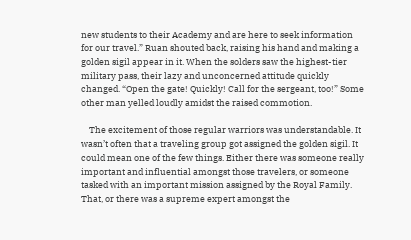new students to their Academy and are here to seek information for our travel.” Ruan shouted back, raising his hand and making a golden sigil appear in it. When the solders saw the highest-tier military pass, their lazy and unconcerned attitude quickly changed. “Open the gate! Quickly! Call for the sergeant, too!” Some other man yelled loudly amidst the raised commotion.

    The excitement of those regular warriors was understandable. It wasn’t often that a traveling group got assigned the golden sigil. It could mean one of the few things. Either there was someone really important and influential amongst those travelers, or someone tasked with an important mission assigned by the Royal Family. That, or there was a supreme expert amongst the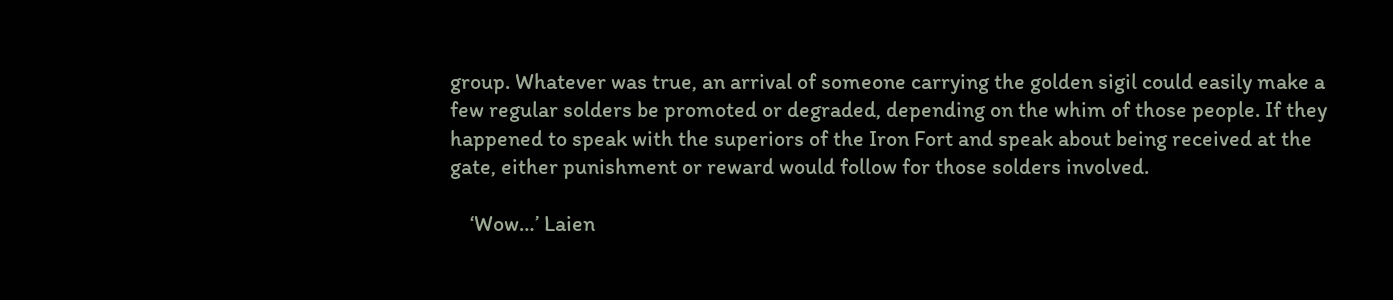group. Whatever was true, an arrival of someone carrying the golden sigil could easily make a few regular solders be promoted or degraded, depending on the whim of those people. If they happened to speak with the superiors of the Iron Fort and speak about being received at the gate, either punishment or reward would follow for those solders involved.

    ‘Wow…’ Laien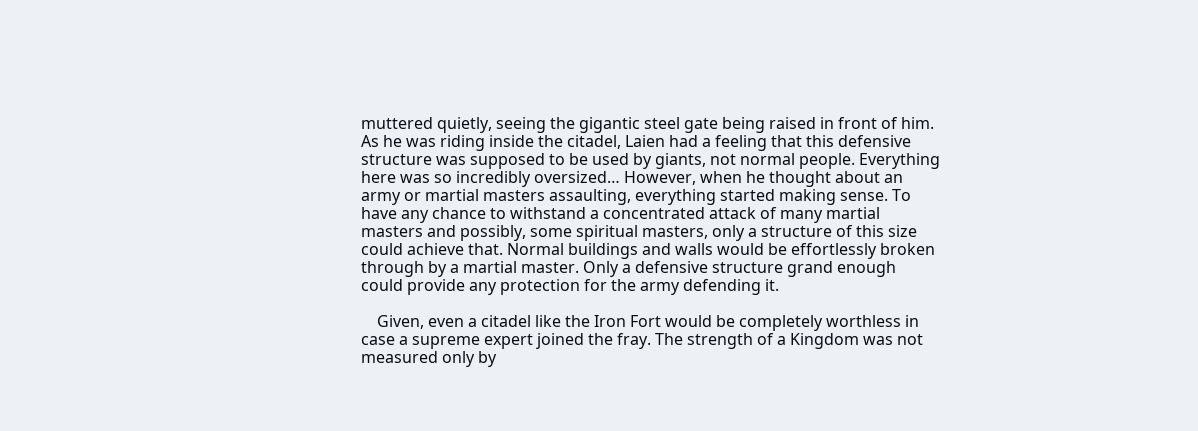muttered quietly, seeing the gigantic steel gate being raised in front of him. As he was riding inside the citadel, Laien had a feeling that this defensive structure was supposed to be used by giants, not normal people. Everything here was so incredibly oversized… However, when he thought about an army or martial masters assaulting, everything started making sense. To have any chance to withstand a concentrated attack of many martial masters and possibly, some spiritual masters, only a structure of this size could achieve that. Normal buildings and walls would be effortlessly broken through by a martial master. Only a defensive structure grand enough could provide any protection for the army defending it.

    Given, even a citadel like the Iron Fort would be completely worthless in case a supreme expert joined the fray. The strength of a Kingdom was not measured only by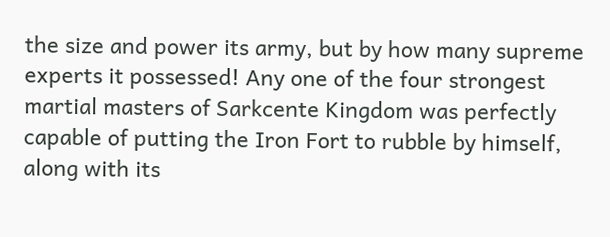the size and power its army, but by how many supreme experts it possessed! Any one of the four strongest martial masters of Sarkcente Kingdom was perfectly capable of putting the Iron Fort to rubble by himself, along with its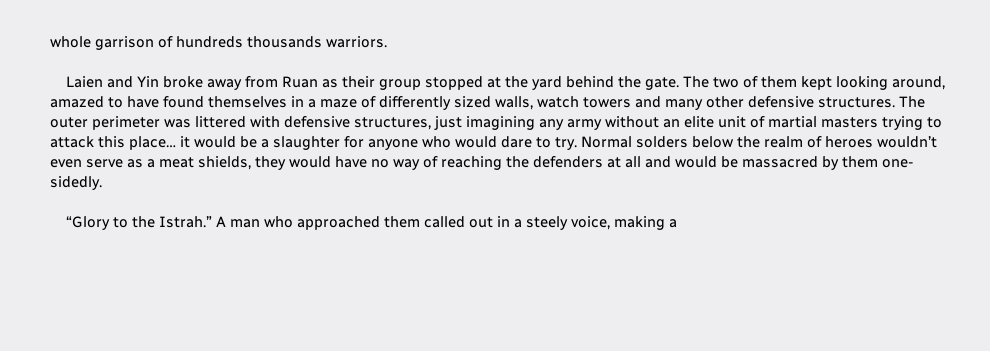whole garrison of hundreds thousands warriors.

    Laien and Yin broke away from Ruan as their group stopped at the yard behind the gate. The two of them kept looking around, amazed to have found themselves in a maze of differently sized walls, watch towers and many other defensive structures. The outer perimeter was littered with defensive structures, just imagining any army without an elite unit of martial masters trying to attack this place… it would be a slaughter for anyone who would dare to try. Normal solders below the realm of heroes wouldn’t even serve as a meat shields, they would have no way of reaching the defenders at all and would be massacred by them one-sidedly.

    “Glory to the Istrah.” A man who approached them called out in a steely voice, making a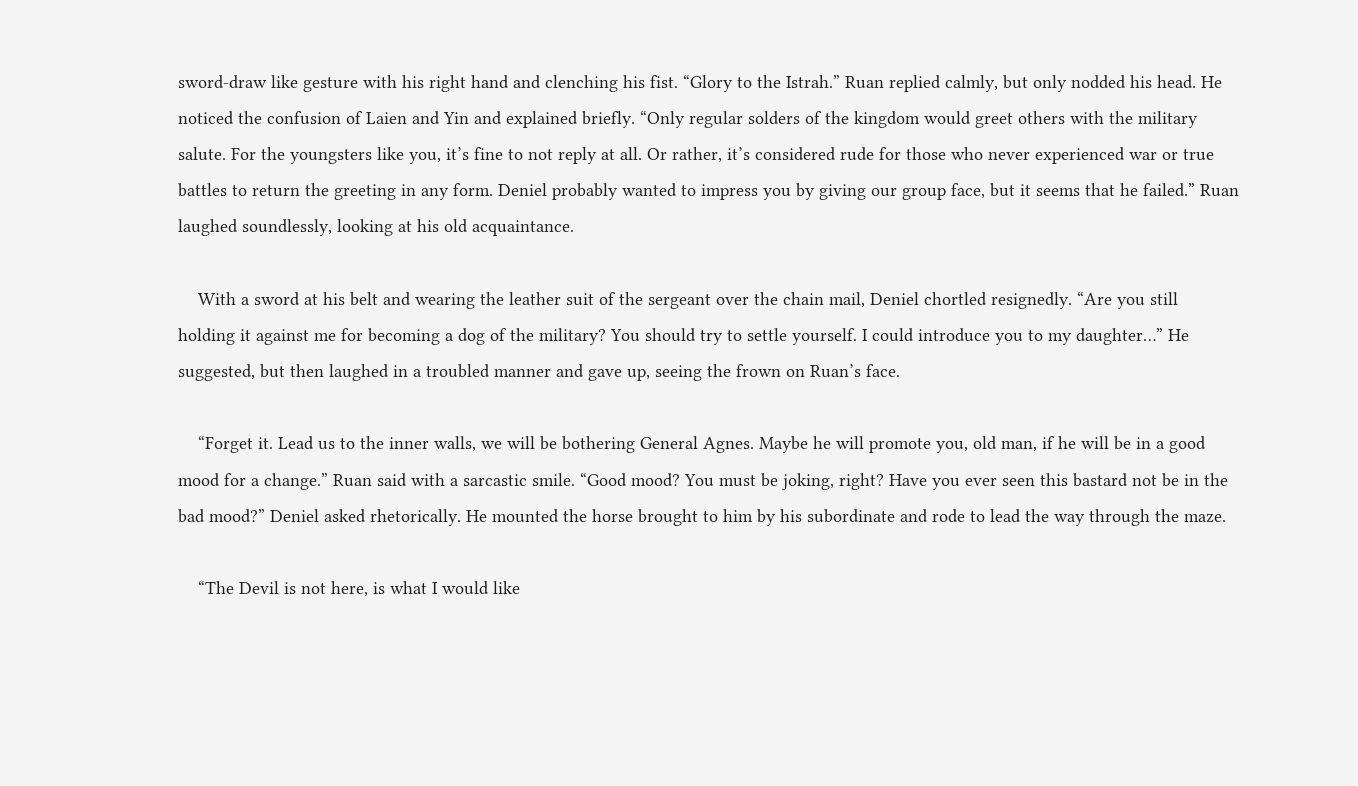sword-draw like gesture with his right hand and clenching his fist. “Glory to the Istrah.” Ruan replied calmly, but only nodded his head. He noticed the confusion of Laien and Yin and explained briefly. “Only regular solders of the kingdom would greet others with the military salute. For the youngsters like you, it’s fine to not reply at all. Or rather, it’s considered rude for those who never experienced war or true battles to return the greeting in any form. Deniel probably wanted to impress you by giving our group face, but it seems that he failed.” Ruan laughed soundlessly, looking at his old acquaintance.

    With a sword at his belt and wearing the leather suit of the sergeant over the chain mail, Deniel chortled resignedly. “Are you still holding it against me for becoming a dog of the military? You should try to settle yourself. I could introduce you to my daughter…” He suggested, but then laughed in a troubled manner and gave up, seeing the frown on Ruan’s face.

    “Forget it. Lead us to the inner walls, we will be bothering General Agnes. Maybe he will promote you, old man, if he will be in a good mood for a change.” Ruan said with a sarcastic smile. “Good mood? You must be joking, right? Have you ever seen this bastard not be in the bad mood?” Deniel asked rhetorically. He mounted the horse brought to him by his subordinate and rode to lead the way through the maze.

    “The Devil is not here, is what I would like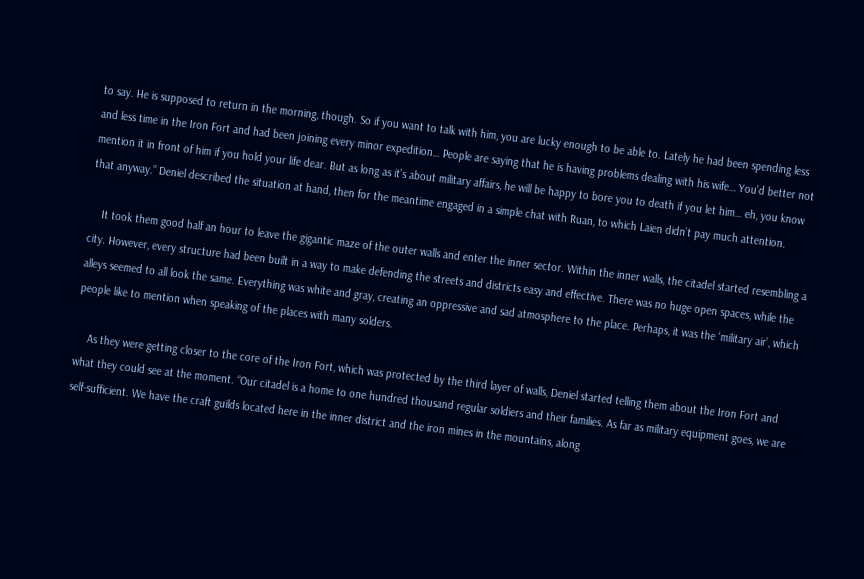to say. He is supposed to return in the morning, though. So if you want to talk with him, you are lucky enough to be able to. Lately he had been spending less and less time in the Iron Fort and had been joining every minor expedition… People are saying that he is having problems dealing with his wife… You’d better not mention it in front of him if you hold your life dear. But as long as it’s about military affairs, he will be happy to bore you to death if you let him… eh, you know that anyway.” Deniel described the situation at hand, then for the meantime engaged in a simple chat with Ruan, to which Laien didn’t pay much attention.

    It took them good half an hour to leave the gigantic maze of the outer walls and enter the inner sector. Within the inner walls, the citadel started resembling a city. However, every structure had been built in a way to make defending the streets and districts easy and effective. There was no huge open spaces, while the alleys seemed to all look the same. Everything was white and gray, creating an oppressive and sad atmosphere to the place. Perhaps, it was the ‘military air’, which people like to mention when speaking of the places with many solders.

    As they were getting closer to the core of the Iron Fort, which was protected by the third layer of walls, Deniel started telling them about the Iron Fort and what they could see at the moment. “Our citadel is a home to one hundred thousand regular soldiers and their families. As far as military equipment goes, we are self-sufficient. We have the craft guilds located here in the inner district and the iron mines in the mountains, along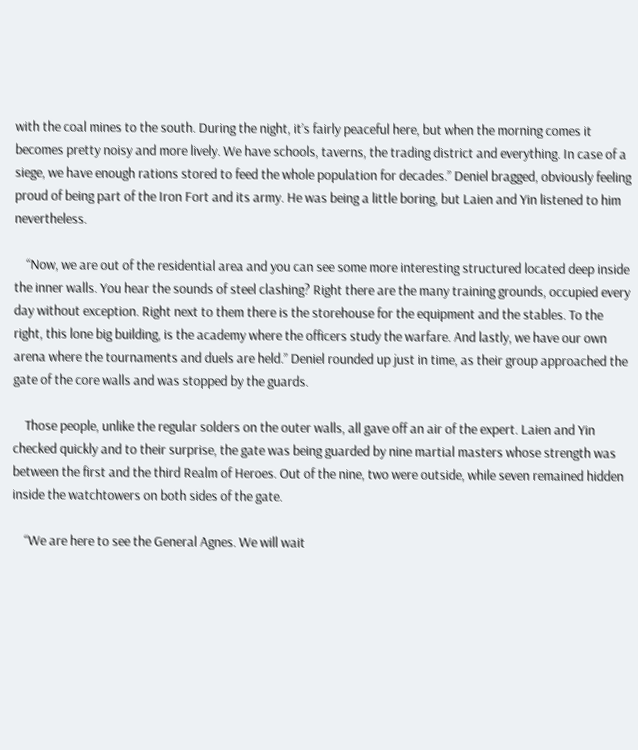with the coal mines to the south. During the night, it’s fairly peaceful here, but when the morning comes it becomes pretty noisy and more lively. We have schools, taverns, the trading district and everything. In case of a siege, we have enough rations stored to feed the whole population for decades.” Deniel bragged, obviously feeling proud of being part of the Iron Fort and its army. He was being a little boring, but Laien and Yin listened to him nevertheless.

    “Now, we are out of the residential area and you can see some more interesting structured located deep inside the inner walls. You hear the sounds of steel clashing? Right there are the many training grounds, occupied every day without exception. Right next to them there is the storehouse for the equipment and the stables. To the right, this lone big building, is the academy where the officers study the warfare. And lastly, we have our own arena where the tournaments and duels are held.” Deniel rounded up just in time, as their group approached the gate of the core walls and was stopped by the guards.

    Those people, unlike the regular solders on the outer walls, all gave off an air of the expert. Laien and Yin checked quickly and to their surprise, the gate was being guarded by nine martial masters whose strength was between the first and the third Realm of Heroes. Out of the nine, two were outside, while seven remained hidden inside the watchtowers on both sides of the gate.

    “We are here to see the General Agnes. We will wait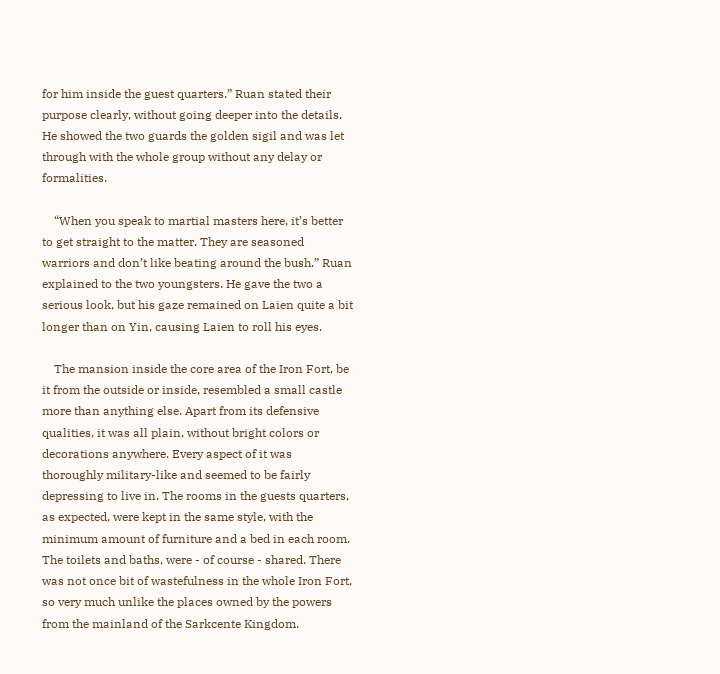for him inside the guest quarters.” Ruan stated their purpose clearly, without going deeper into the details. He showed the two guards the golden sigil and was let through with the whole group without any delay or formalities.

    “When you speak to martial masters here, it’s better to get straight to the matter. They are seasoned warriors and don’t like beating around the bush.” Ruan explained to the two youngsters. He gave the two a serious look, but his gaze remained on Laien quite a bit longer than on Yin, causing Laien to roll his eyes.

    The mansion inside the core area of the Iron Fort, be it from the outside or inside, resembled a small castle more than anything else. Apart from its defensive qualities, it was all plain, without bright colors or decorations anywhere. Every aspect of it was thoroughly military-like and seemed to be fairly depressing to live in. The rooms in the guests quarters, as expected, were kept in the same style, with the minimum amount of furniture and a bed in each room. The toilets and baths, were - of course - shared. There was not once bit of wastefulness in the whole Iron Fort, so very much unlike the places owned by the powers from the mainland of the Sarkcente Kingdom.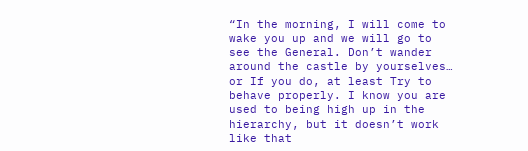“In the morning, I will come to wake you up and we will go to see the General. Don’t wander around the castle by yourselves… or If you do, at least Try to behave properly. I know you are used to being high up in the hierarchy, but it doesn’t work like that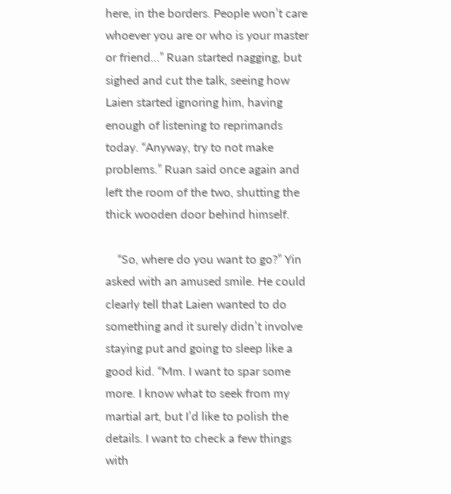here, in the borders. People won’t care whoever you are or who is your master or friend…” Ruan started nagging, but sighed and cut the talk, seeing how Laien started ignoring him, having enough of listening to reprimands today. “Anyway, try to not make problems.” Ruan said once again and left the room of the two, shutting the thick wooden door behind himself.

    “So, where do you want to go?” Yin asked with an amused smile. He could clearly tell that Laien wanted to do something and it surely didn’t involve staying put and going to sleep like a good kid. “Mm. I want to spar some more. I know what to seek from my martial art, but I’d like to polish the details. I want to check a few things with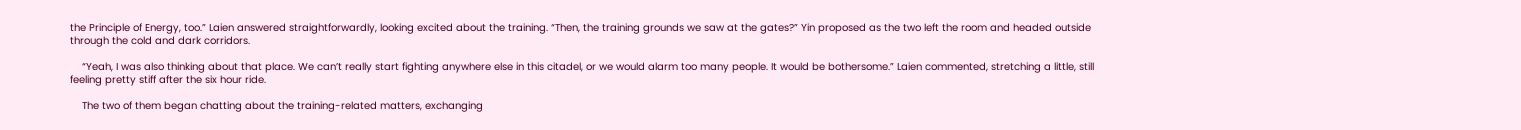the Principle of Energy, too.” Laien answered straightforwardly, looking excited about the training. “Then, the training grounds we saw at the gates?” Yin proposed as the two left the room and headed outside through the cold and dark corridors.

    “Yeah, I was also thinking about that place. We can’t really start fighting anywhere else in this citadel, or we would alarm too many people. It would be bothersome.” Laien commented, stretching a little, still feeling pretty stiff after the six hour ride.

    The two of them began chatting about the training-related matters, exchanging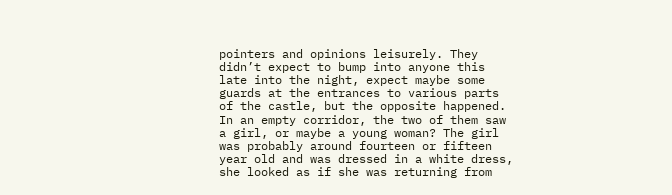pointers and opinions leisurely. They didn’t expect to bump into anyone this late into the night, expect maybe some guards at the entrances to various parts of the castle, but the opposite happened. In an empty corridor, the two of them saw a girl, or maybe a young woman? The girl was probably around fourteen or fifteen year old and was dressed in a white dress, she looked as if she was returning from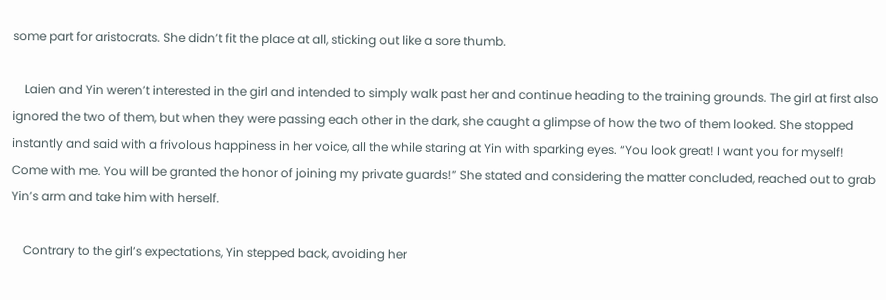some part for aristocrats. She didn’t fit the place at all, sticking out like a sore thumb.

    Laien and Yin weren’t interested in the girl and intended to simply walk past her and continue heading to the training grounds. The girl at first also ignored the two of them, but when they were passing each other in the dark, she caught a glimpse of how the two of them looked. She stopped instantly and said with a frivolous happiness in her voice, all the while staring at Yin with sparking eyes. “You look great! I want you for myself! Come with me. You will be granted the honor of joining my private guards!” She stated and considering the matter concluded, reached out to grab Yin’s arm and take him with herself.

    Contrary to the girl’s expectations, Yin stepped back, avoiding her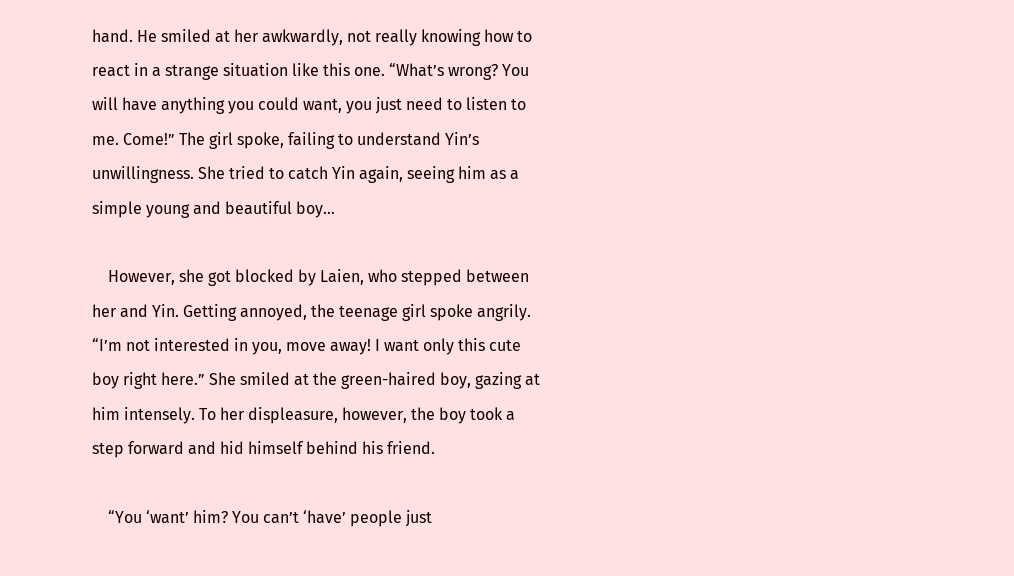hand. He smiled at her awkwardly, not really knowing how to react in a strange situation like this one. “What’s wrong? You will have anything you could want, you just need to listen to me. Come!” The girl spoke, failing to understand Yin’s unwillingness. She tried to catch Yin again, seeing him as a simple young and beautiful boy…

    However, she got blocked by Laien, who stepped between her and Yin. Getting annoyed, the teenage girl spoke angrily. “I’m not interested in you, move away! I want only this cute boy right here.” She smiled at the green-haired boy, gazing at him intensely. To her displeasure, however, the boy took a step forward and hid himself behind his friend.

    “You ‘want’ him? You can’t ‘have’ people just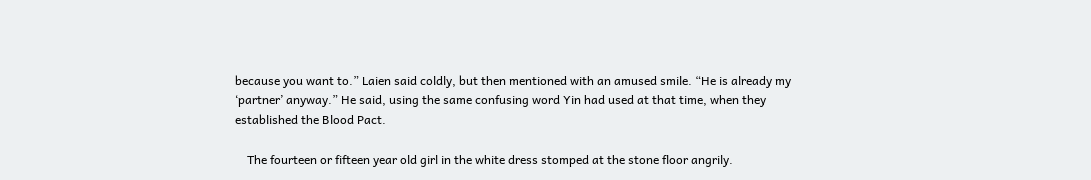because you want to.” Laien said coldly, but then mentioned with an amused smile. “He is already my ‘partner’ anyway.” He said, using the same confusing word Yin had used at that time, when they established the Blood Pact.

    The fourteen or fifteen year old girl in the white dress stomped at the stone floor angrily.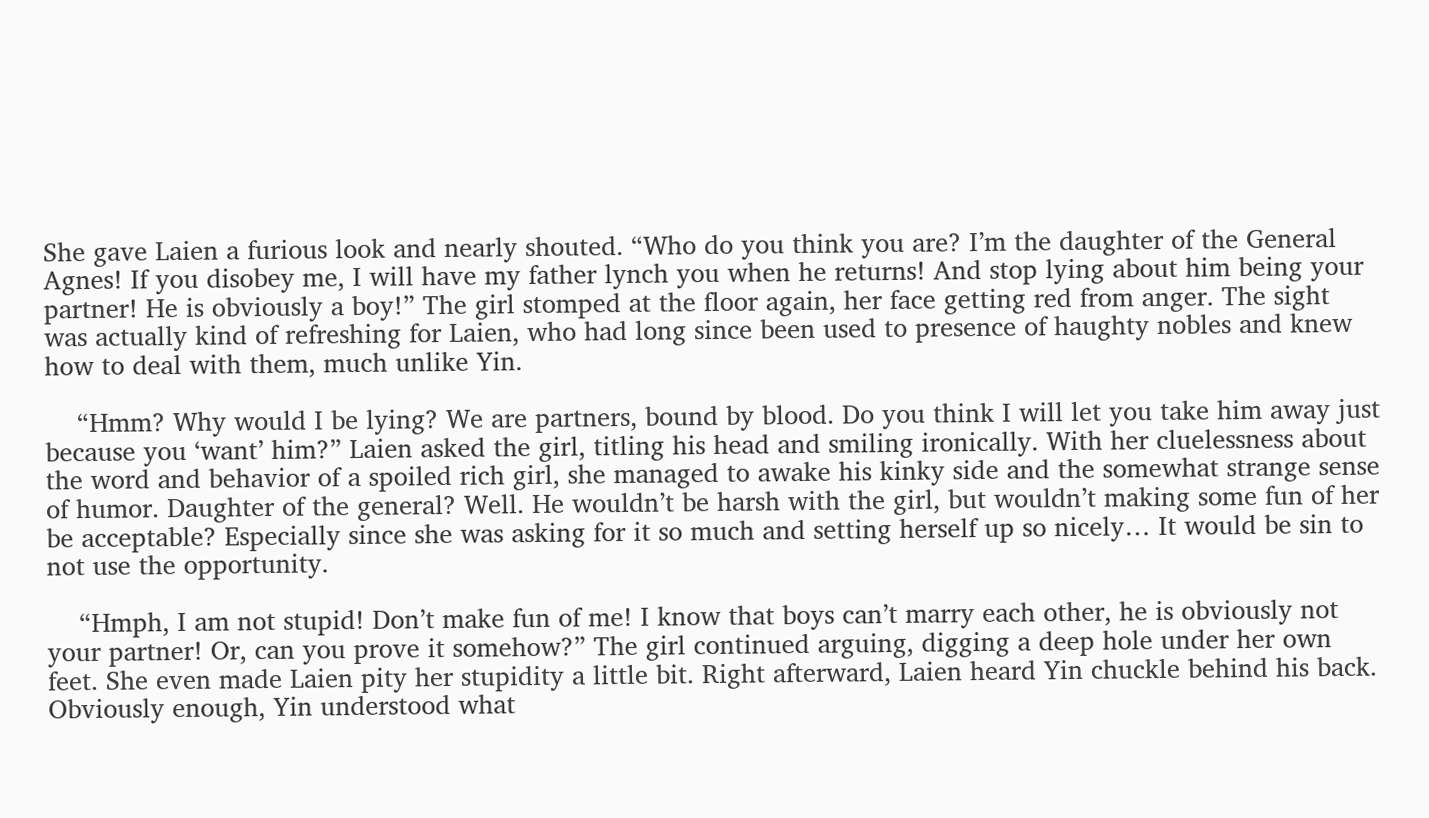She gave Laien a furious look and nearly shouted. “Who do you think you are? I’m the daughter of the General Agnes! If you disobey me, I will have my father lynch you when he returns! And stop lying about him being your partner! He is obviously a boy!” The girl stomped at the floor again, her face getting red from anger. The sight was actually kind of refreshing for Laien, who had long since been used to presence of haughty nobles and knew how to deal with them, much unlike Yin.

    “Hmm? Why would I be lying? We are partners, bound by blood. Do you think I will let you take him away just because you ‘want’ him?” Laien asked the girl, titling his head and smiling ironically. With her cluelessness about the word and behavior of a spoiled rich girl, she managed to awake his kinky side and the somewhat strange sense of humor. Daughter of the general? Well. He wouldn’t be harsh with the girl, but wouldn’t making some fun of her be acceptable? Especially since she was asking for it so much and setting herself up so nicely… It would be sin to not use the opportunity.

    “Hmph, I am not stupid! Don’t make fun of me! I know that boys can’t marry each other, he is obviously not your partner! Or, can you prove it somehow?” The girl continued arguing, digging a deep hole under her own feet. She even made Laien pity her stupidity a little bit. Right afterward, Laien heard Yin chuckle behind his back. Obviously enough, Yin understood what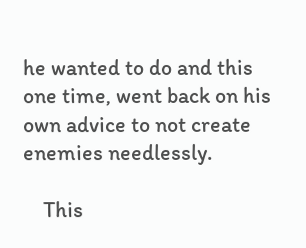he wanted to do and this one time, went back on his own advice to not create enemies needlessly.

    This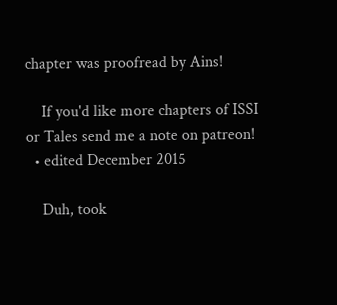chapter was proofread by Ains!

    If you'd like more chapters of ISSI or Tales send me a note on patreon!
  • edited December 2015

    Duh, took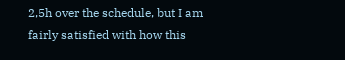2,5h over the schedule, but I am fairly satisfied with how this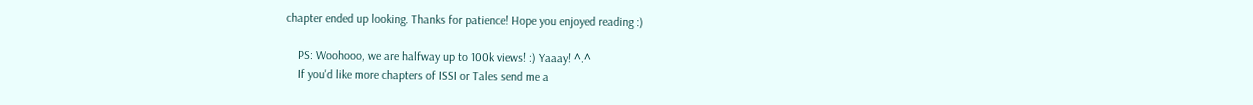chapter ended up looking. Thanks for patience! Hope you enjoyed reading :)

    PS: Woohooo, we are halfway up to 100k views! :) Yaaay! ^.^
    If you'd like more chapters of ISSI or Tales send me a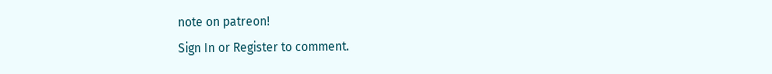note on patreon!
Sign In or Register to comment.